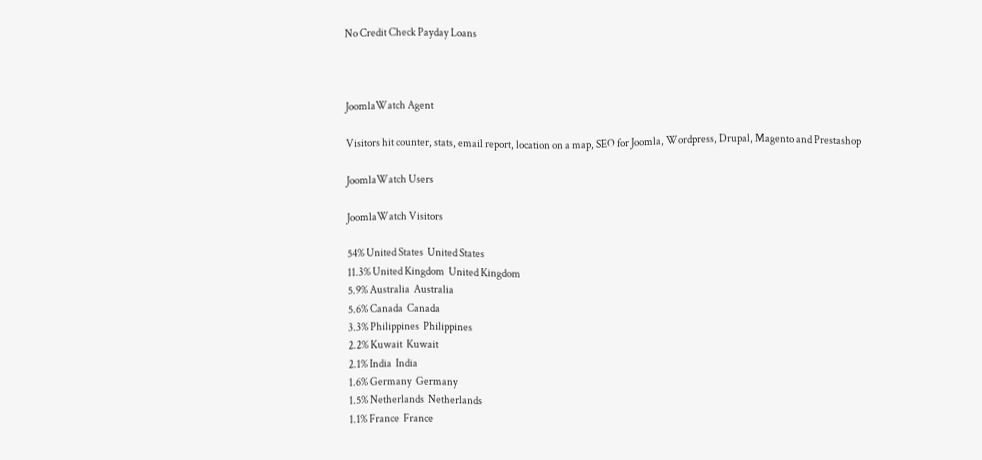No Credit Check Payday Loans



JoomlaWatch Agent

Visitors hit counter, stats, email report, location on a map, SEO for Joomla, Wordpress, Drupal, Magento and Prestashop

JoomlaWatch Users

JoomlaWatch Visitors

54% United States  United States
11.3% United Kingdom  United Kingdom
5.9% Australia  Australia
5.6% Canada  Canada
3.3% Philippines  Philippines
2.2% Kuwait  Kuwait
2.1% India  India
1.6% Germany  Germany
1.5% Netherlands  Netherlands
1.1% France  France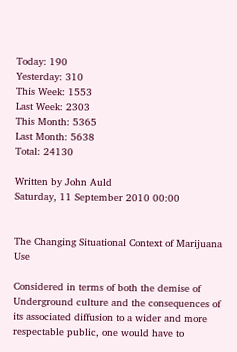Today: 190
Yesterday: 310
This Week: 1553
Last Week: 2303
This Month: 5365
Last Month: 5638
Total: 24130

Written by John Auld
Saturday, 11 September 2010 00:00


The Changing Situational Context of Marijuana Use

Considered in terms of both the demise of Underground culture and the consequences of its associated diffusion to a wider and more respectable public, one would have to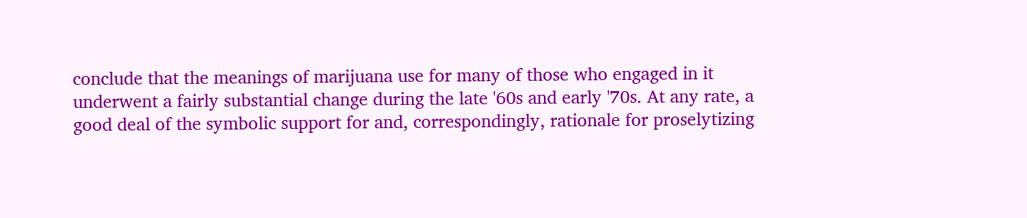conclude that the meanings of marijuana use for many of those who engaged in it underwent a fairly substantial change during the late '60s and early '70s. At any rate, a good deal of the symbolic support for and, correspondingly, rationale for proselytizing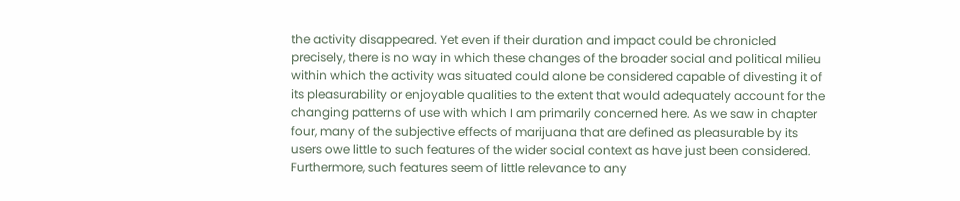the activity disappeared. Yet even if their duration and impact could be chronicled precisely, there is no way in which these changes of the broader social and political milieu within which the activity was situated could alone be considered capable of divesting it of its pleasurability or enjoyable qualities to the extent that would adequately account for the changing patterns of use with which I am primarily concerned here. As we saw in chapter four, many of the subjective effects of marijuana that are defined as pleasurable by its users owe little to such features of the wider social context as have just been considered. Furthermore, such features seem of little relevance to any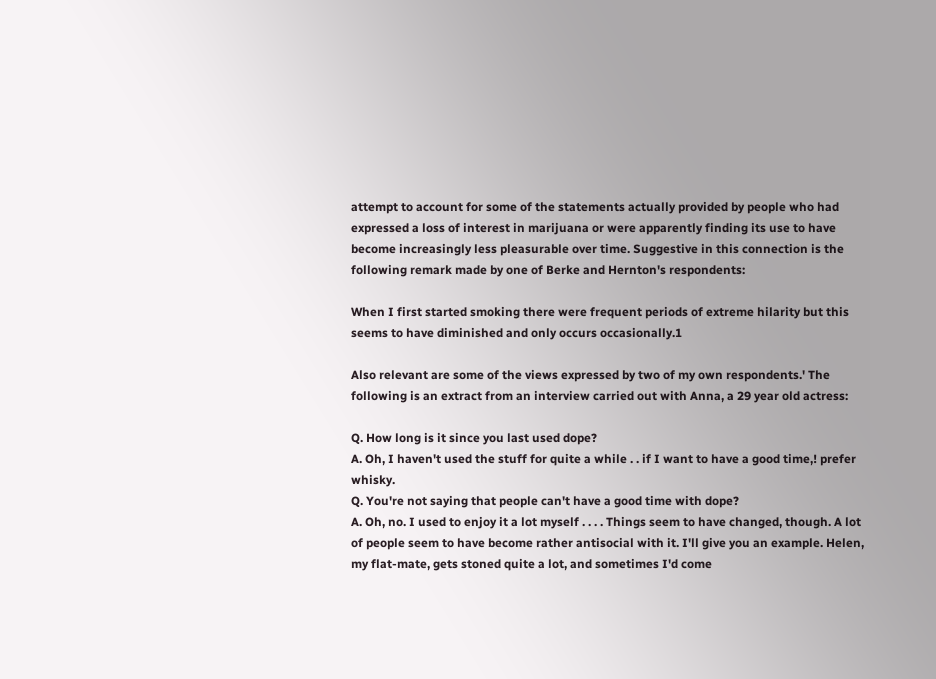attempt to account for some of the statements actually provided by people who had expressed a loss of interest in marijuana or were apparently finding its use to have become increasingly less pleasurable over time. Suggestive in this connection is the following remark made by one of Berke and Hernton's respondents:

When I first started smoking there were frequent periods of extreme hilarity but this seems to have diminished and only occurs occasionally.1

Also relevant are some of the views expressed by two of my own respondents.' The following is an extract from an interview carried out with Anna, a 29 year old actress:

Q. How long is it since you last used dope?
A. Oh, I haven't used the stuff for quite a while . . if I want to have a good time,! prefer whisky.
Q. You're not saying that people can't have a good time with dope?
A. Oh, no. I used to enjoy it a lot myself . . . . Things seem to have changed, though. A lot of people seem to have become rather antisocial with it. I'll give you an example. Helen, my flat-mate, gets stoned quite a lot, and sometimes I'd come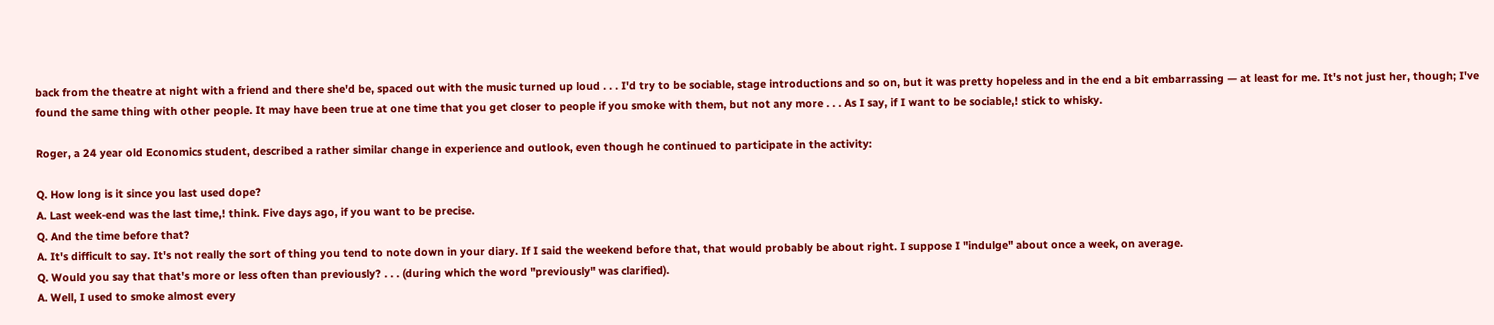back from the theatre at night with a friend and there she'd be, spaced out with the music turned up loud . . . I'd try to be sociable, stage introductions and so on, but it was pretty hopeless and in the end a bit embarrassing — at least for me. It's not just her, though; I've found the same thing with other people. It may have been true at one time that you get closer to people if you smoke with them, but not any more . . . As I say, if I want to be sociable,! stick to whisky.

Roger, a 24 year old Economics student, described a rather similar change in experience and outlook, even though he continued to participate in the activity:

Q. How long is it since you last used dope?
A. Last week-end was the last time,! think. Five days ago, if you want to be precise.
Q. And the time before that?
A. It's difficult to say. It's not really the sort of thing you tend to note down in your diary. If I said the weekend before that, that would probably be about right. I suppose I "indulge" about once a week, on average.
Q. Would you say that that's more or less often than previously? . . . (during which the word "previously" was clarified).
A. Well, I used to smoke almost every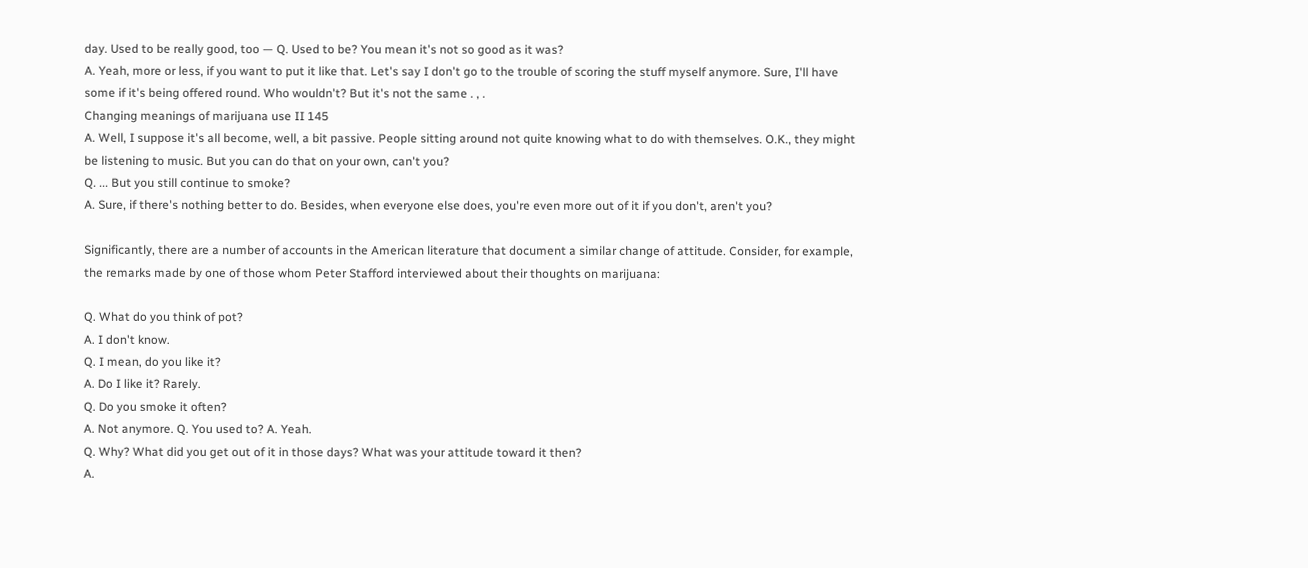day. Used to be really good, too — Q. Used to be? You mean it's not so good as it was?
A. Yeah, more or less, if you want to put it like that. Let's say I don't go to the trouble of scoring the stuff myself anymore. Sure, I'll have some if it's being offered round. Who wouldn't? But it's not the same . , .
Changing meanings of marijuana use II 145
A. Well, I suppose it's all become, well, a bit passive. People sitting around not quite knowing what to do with themselves. O.K., they might be listening to music. But you can do that on your own, can't you?
Q. ... But you still continue to smoke?
A. Sure, if there's nothing better to do. Besides, when everyone else does, you're even more out of it if you don't, aren't you?

Significantly, there are a number of accounts in the American literature that document a similar change of attitude. Consider, for example, the remarks made by one of those whom Peter Stafford interviewed about their thoughts on marijuana:

Q. What do you think of pot?
A. I don't know.
Q. I mean, do you like it?
A. Do I like it? Rarely.
Q. Do you smoke it often?
A. Not anymore. Q. You used to? A. Yeah.
Q. Why? What did you get out of it in those days? What was your attitude toward it then?
A.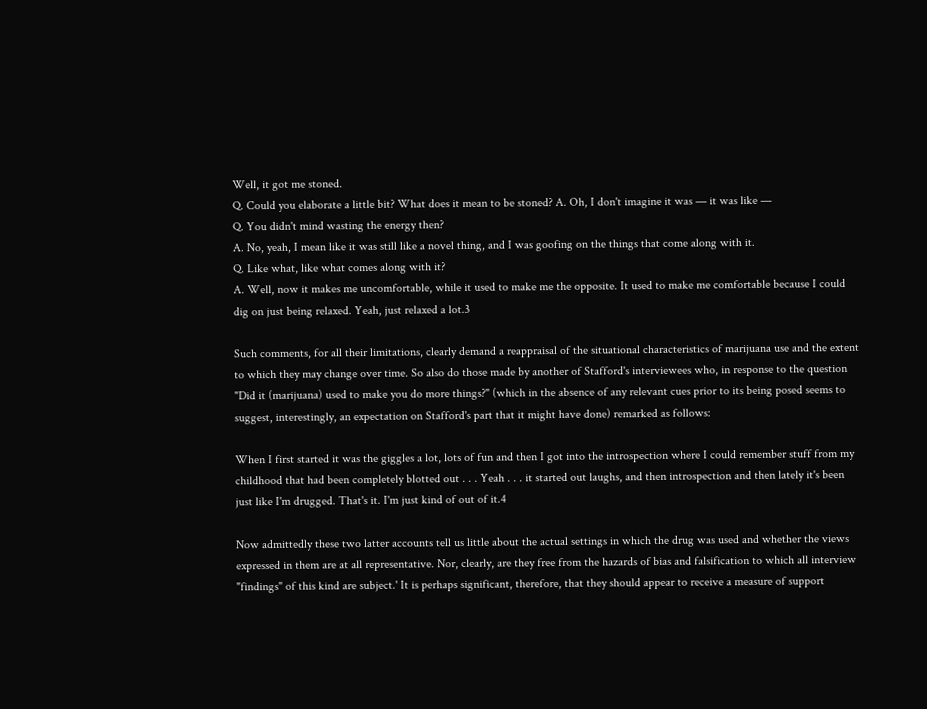Well, it got me stoned.
Q. Could you elaborate a little bit? What does it mean to be stoned? A. Oh, I don't imagine it was — it was like —
Q. You didn't mind wasting the energy then?
A. No, yeah, I mean like it was still like a novel thing, and I was goofing on the things that come along with it.
Q. Like what, like what comes along with it?
A. Well, now it makes me uncomfortable, while it used to make me the opposite. It used to make me comfortable because I could dig on just being relaxed. Yeah, just relaxed a lot.3

Such comments, for all their limitations, clearly demand a reappraisal of the situational characteristics of marijuana use and the extent to which they may change over time. So also do those made by another of Stafford's interviewees who, in response to the question "Did it (marijuana) used to make you do more things?" (which in the absence of any relevant cues prior to its being posed seems to suggest, interestingly, an expectation on Stafford's part that it might have done) remarked as follows:

When I first started it was the giggles a lot, lots of fun and then I got into the introspection where I could remember stuff from my childhood that had been completely blotted out . . . Yeah . . . it started out laughs, and then introspection and then lately it's been just like I'm drugged. That's it. I'm just kind of out of it.4

Now admittedly these two latter accounts tell us little about the actual settings in which the drug was used and whether the views expressed in them are at all representative. Nor, clearly, are they free from the hazards of bias and falsification to which all interview "findings" of this kind are subject.' It is perhaps significant, therefore, that they should appear to receive a measure of support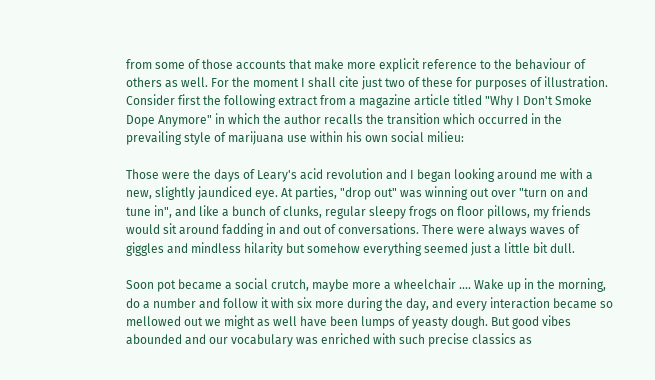from some of those accounts that make more explicit reference to the behaviour of others as well. For the moment I shall cite just two of these for purposes of illustration. Consider first the following extract from a magazine article titled "Why I Don't Smoke Dope Anymore" in which the author recalls the transition which occurred in the prevailing style of marijuana use within his own social milieu:

Those were the days of Leary's acid revolution and I began looking around me with a new, slightly jaundiced eye. At parties, "drop out" was winning out over "turn on and tune in", and like a bunch of clunks, regular sleepy frogs on floor pillows, my friends would sit around fadding in and out of conversations. There were always waves of giggles and mindless hilarity but somehow everything seemed just a little bit dull.

Soon pot became a social crutch, maybe more a wheelchair .... Wake up in the morning, do a number and follow it with six more during the day, and every interaction became so mellowed out we might as well have been lumps of yeasty dough. But good vibes abounded and our vocabulary was enriched with such precise classics as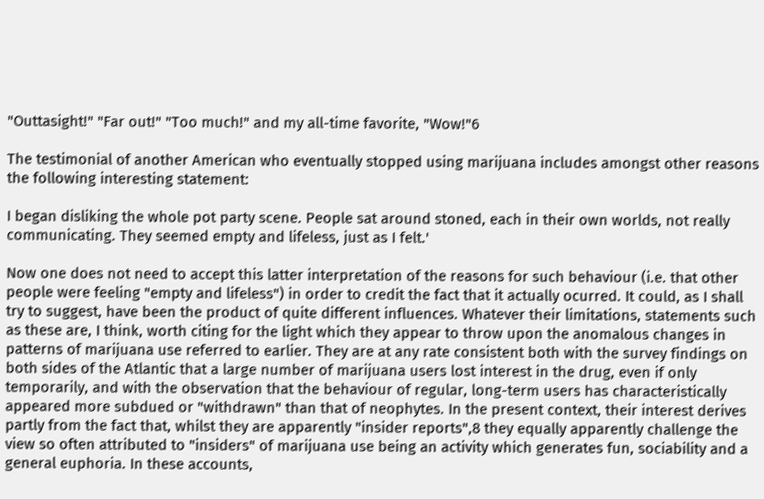"Outtasight!" "Far out!" "Too much!" and my all-time favorite, "Wow!"6

The testimonial of another American who eventually stopped using marijuana includes amongst other reasons the following interesting statement:

I began disliking the whole pot party scene. People sat around stoned, each in their own worlds, not really communicating. They seemed empty and lifeless, just as I felt.'

Now one does not need to accept this latter interpretation of the reasons for such behaviour (i.e. that other people were feeling "empty and lifeless") in order to credit the fact that it actually ocurred. It could, as I shall try to suggest, have been the product of quite different influences. Whatever their limitations, statements such as these are, I think, worth citing for the light which they appear to throw upon the anomalous changes in patterns of marijuana use referred to earlier. They are at any rate consistent both with the survey findings on both sides of the Atlantic that a large number of marijuana users lost interest in the drug, even if only temporarily, and with the observation that the behaviour of regular, long-term users has characteristically appeared more subdued or "withdrawn" than that of neophytes. In the present context, their interest derives partly from the fact that, whilst they are apparently "insider reports",8 they equally apparently challenge the view so often attributed to "insiders" of marijuana use being an activity which generates fun, sociability and a general euphoria. In these accounts,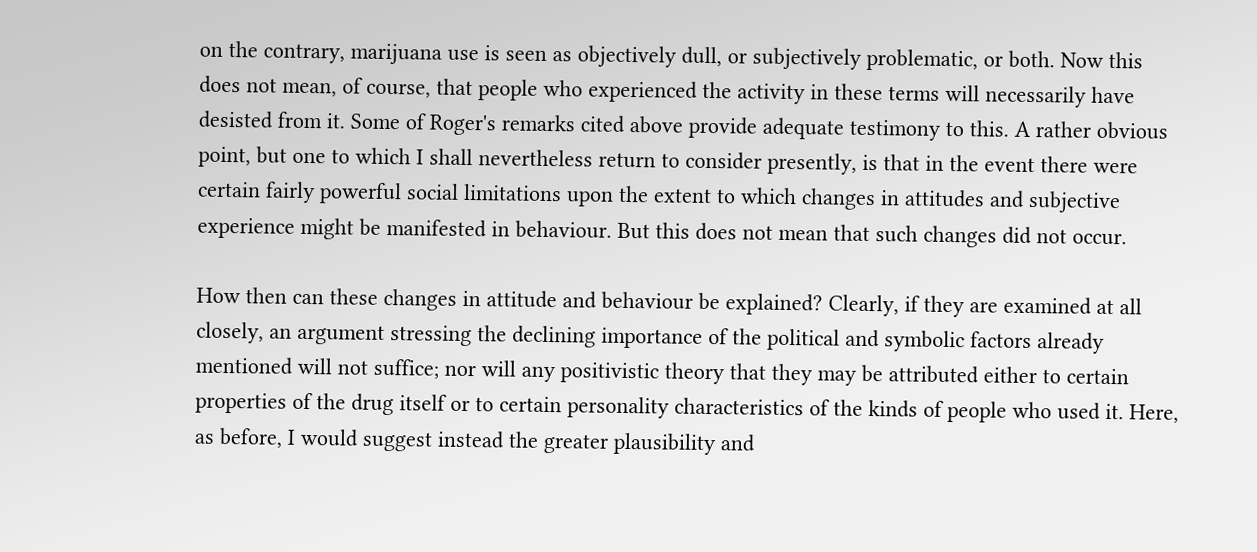on the contrary, marijuana use is seen as objectively dull, or subjectively problematic, or both. Now this does not mean, of course, that people who experienced the activity in these terms will necessarily have desisted from it. Some of Roger's remarks cited above provide adequate testimony to this. A rather obvious point, but one to which I shall nevertheless return to consider presently, is that in the event there were certain fairly powerful social limitations upon the extent to which changes in attitudes and subjective experience might be manifested in behaviour. But this does not mean that such changes did not occur.

How then can these changes in attitude and behaviour be explained? Clearly, if they are examined at all closely, an argument stressing the declining importance of the political and symbolic factors already mentioned will not suffice; nor will any positivistic theory that they may be attributed either to certain properties of the drug itself or to certain personality characteristics of the kinds of people who used it. Here, as before, I would suggest instead the greater plausibility and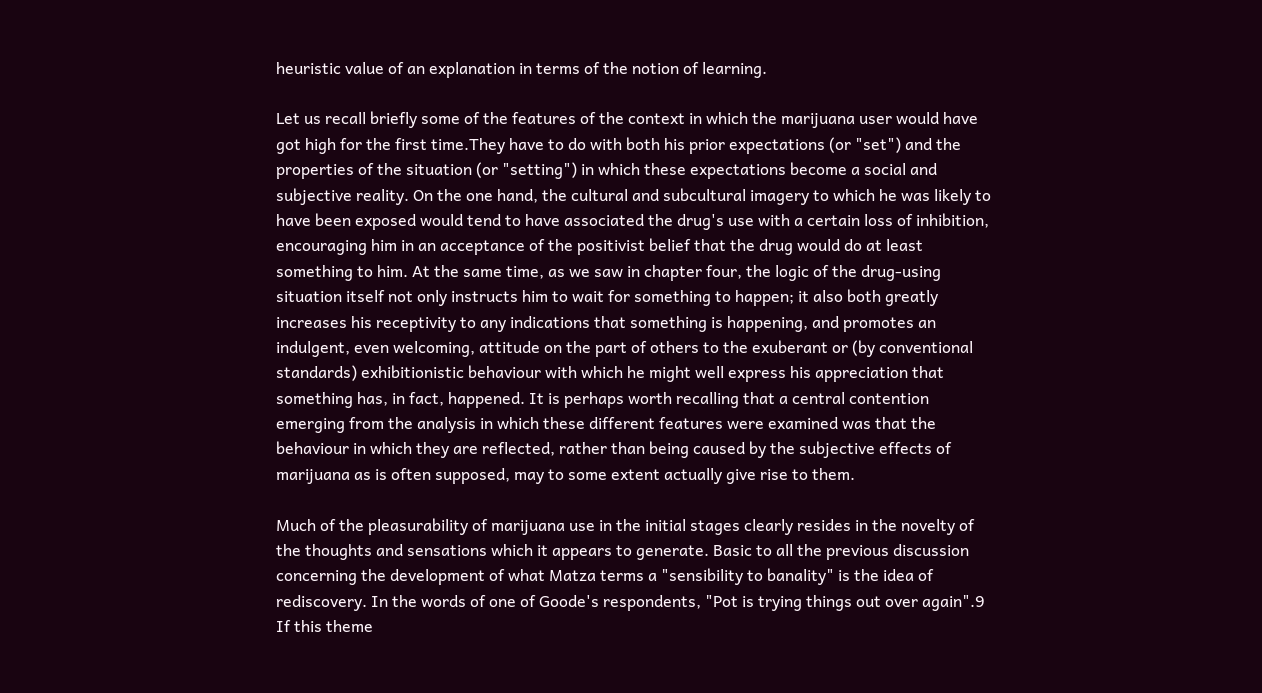heuristic value of an explanation in terms of the notion of learning.

Let us recall briefly some of the features of the context in which the marijuana user would have got high for the first time.They have to do with both his prior expectations (or "set") and the properties of the situation (or "setting") in which these expectations become a social and subjective reality. On the one hand, the cultural and subcultural imagery to which he was likely to have been exposed would tend to have associated the drug's use with a certain loss of inhibition, encouraging him in an acceptance of the positivist belief that the drug would do at least something to him. At the same time, as we saw in chapter four, the logic of the drug-using situation itself not only instructs him to wait for something to happen; it also both greatly increases his receptivity to any indications that something is happening, and promotes an indulgent, even welcoming, attitude on the part of others to the exuberant or (by conventional standards) exhibitionistic behaviour with which he might well express his appreciation that something has, in fact, happened. It is perhaps worth recalling that a central contention emerging from the analysis in which these different features were examined was that the behaviour in which they are reflected, rather than being caused by the subjective effects of marijuana as is often supposed, may to some extent actually give rise to them.

Much of the pleasurability of marijuana use in the initial stages clearly resides in the novelty of the thoughts and sensations which it appears to generate. Basic to all the previous discussion concerning the development of what Matza terms a "sensibility to banality" is the idea of rediscovery. In the words of one of Goode's respondents, "Pot is trying things out over again".9 If this theme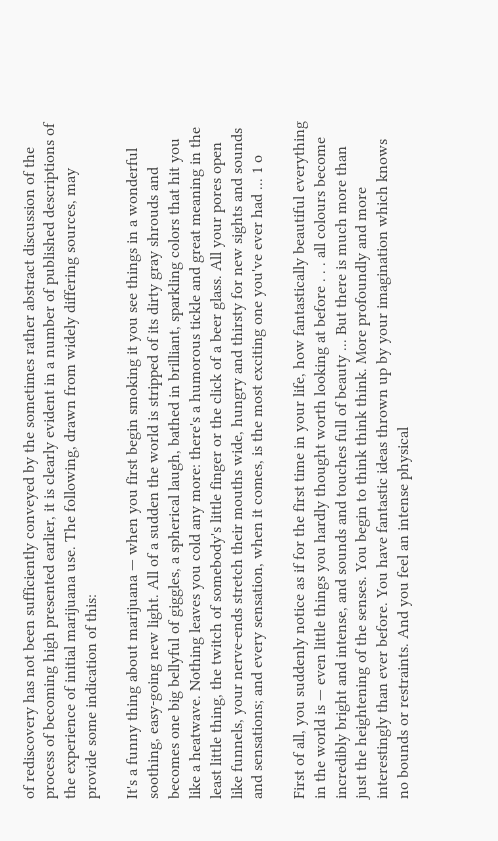of rediscovery has not been sufficiently conveyed by the sometimes rather abstract discussion of the process of becoming high presented earlier, it is clearly evident in a number of published descriptions of the experience of initial marijuana use. The following, drawn from widely differing sources, may provide some indication of this:

It's a funny thing about marijuana — when you first begin smoking it you see things in a wonderful soothing, easy-going new light. All of a sudden the world is stripped of its dirty gray shrouds and becomes one big bellyful of giggles, a spherical laugh, bathed in brilliant, sparkling colors that hit you like a heatwave. Nothing leaves you cold any more: there's a humorous tickle and great meaning in the least little thing, the twitch of somebody's little finger or the click of a beer glass. All your pores open like funnels, your nerve-ends stretch their mouths wide, hungry and thirsty for new sights and sounds and sensations; and every sensation, when it comes, is the most exciting one you've ever had ... 1 o

First of all, you suddenly notice as if for the first time in your life, how fantastically beautiful everything in the world is — even little things you hardly thought worth looking at before . . . all colours become incredibly bright and intense, and sounds and touches full of beauty ... But there is much more than just the heightening of the senses. You begin to think think think. More profoundly and more interestingly than ever before. You have fantastic ideas thrown up by your imagination which knows no bounds or restraints. And you feel an intense physical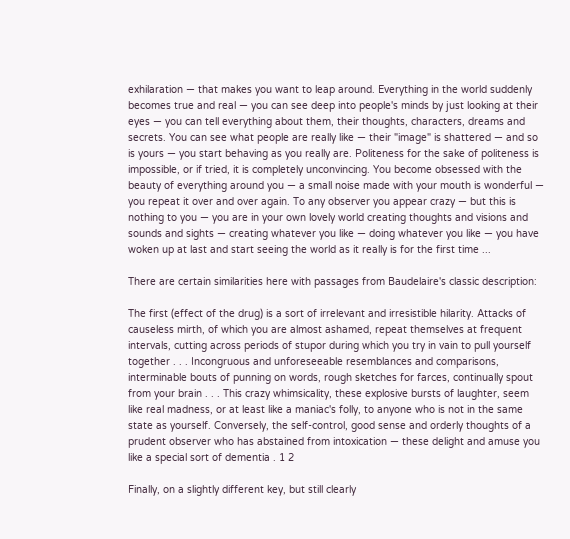exhilaration — that makes you want to leap around. Everything in the world suddenly becomes true and real — you can see deep into people's minds by just looking at their eyes — you can tell everything about them, their thoughts, characters, dreams and secrets. You can see what people are really like — their "image" is shattered — and so is yours — you start behaving as you really are. Politeness for the sake of politeness is impossible, or if tried, it is completely unconvincing. You become obsessed with the beauty of everything around you — a small noise made with your mouth is wonderful — you repeat it over and over again. To any observer you appear crazy — but this is nothing to you — you are in your own lovely world creating thoughts and visions and sounds and sights — creating whatever you like — doing whatever you like — you have woken up at last and start seeing the world as it really is for the first time ...

There are certain similarities here with passages from Baudelaire's classic description:

The first (effect of the drug) is a sort of irrelevant and irresistible hilarity. Attacks of causeless mirth, of which you are almost ashamed, repeat themselves at frequent intervals, cutting across periods of stupor during which you try in vain to pull yourself together . . . Incongruous and unforeseeable resemblances and comparisons, interminable bouts of punning on words, rough sketches for farces, continually spout from your brain . . . This crazy whimsicality, these explosive bursts of laughter, seem like real madness, or at least like a maniac's folly, to anyone who is not in the same state as yourself. Conversely, the self-control, good sense and orderly thoughts of a prudent observer who has abstained from intoxication — these delight and amuse you like a special sort of dementia . 1 2

Finally, on a slightly different key, but still clearly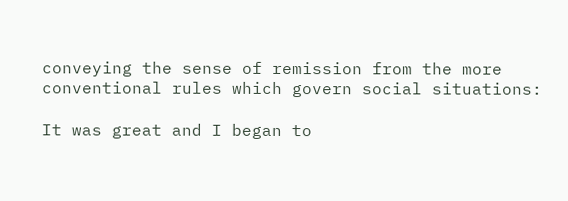conveying the sense of remission from the more conventional rules which govern social situations:

It was great and I began to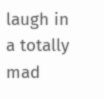laugh in a totally mad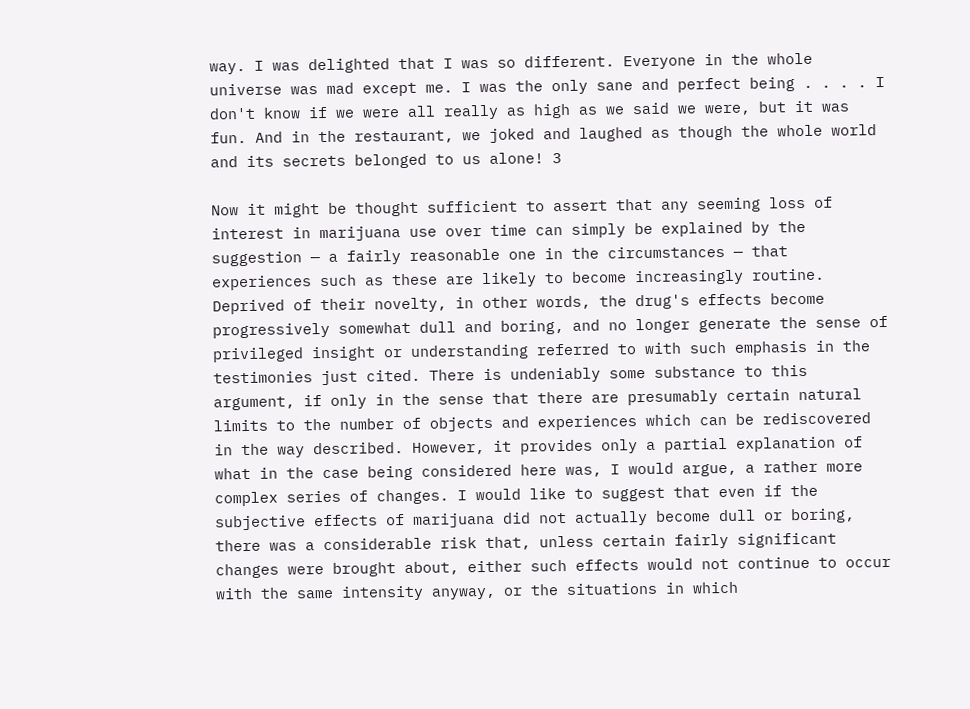way. I was delighted that I was so different. Everyone in the whole universe was mad except me. I was the only sane and perfect being . . . . I don't know if we were all really as high as we said we were, but it was fun. And in the restaurant, we joked and laughed as though the whole world and its secrets belonged to us alone! 3

Now it might be thought sufficient to assert that any seeming loss of interest in marijuana use over time can simply be explained by the suggestion — a fairly reasonable one in the circumstances — that experiences such as these are likely to become increasingly routine. Deprived of their novelty, in other words, the drug's effects become progressively somewhat dull and boring, and no longer generate the sense of privileged insight or understanding referred to with such emphasis in the testimonies just cited. There is undeniably some substance to this argument, if only in the sense that there are presumably certain natural limits to the number of objects and experiences which can be rediscovered in the way described. However, it provides only a partial explanation of what in the case being considered here was, I would argue, a rather more complex series of changes. I would like to suggest that even if the subjective effects of marijuana did not actually become dull or boring, there was a considerable risk that, unless certain fairly significant changes were brought about, either such effects would not continue to occur with the same intensity anyway, or the situations in which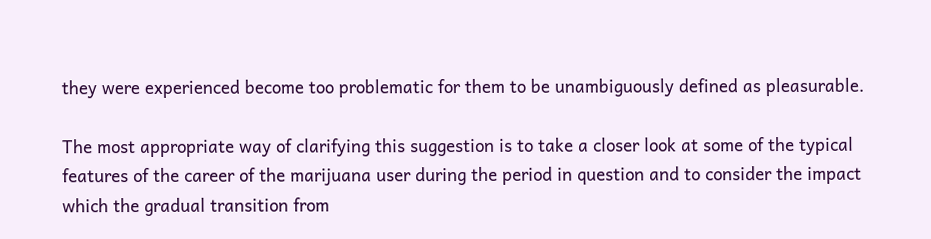they were experienced become too problematic for them to be unambiguously defined as pleasurable.

The most appropriate way of clarifying this suggestion is to take a closer look at some of the typical features of the career of the marijuana user during the period in question and to consider the impact which the gradual transition from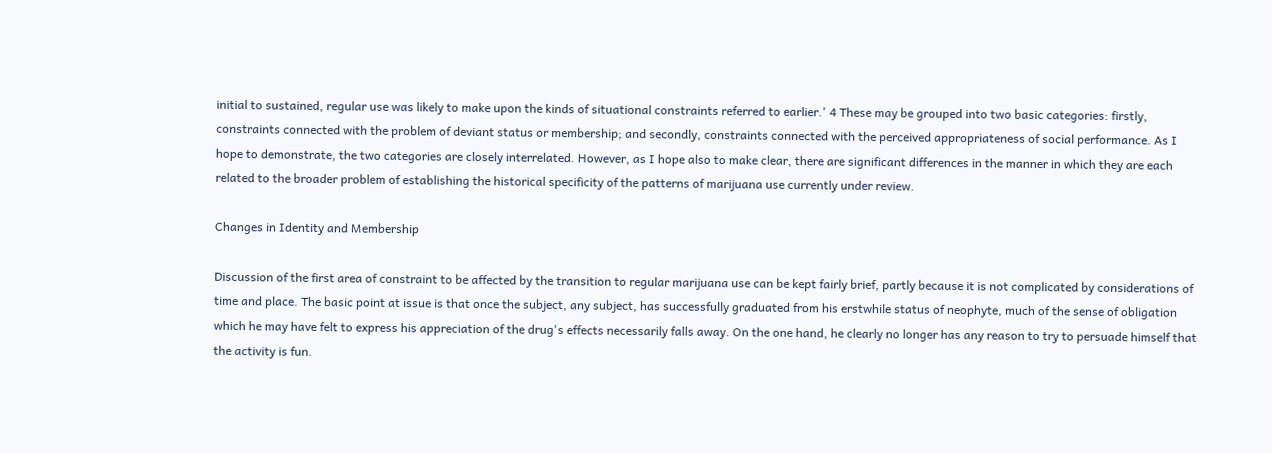initial to sustained, regular use was likely to make upon the kinds of situational constraints referred to earlier.' 4 These may be grouped into two basic categories: firstly, constraints connected with the problem of deviant status or membership; and secondly, constraints connected with the perceived appropriateness of social performance. As I hope to demonstrate, the two categories are closely interrelated. However, as I hope also to make clear, there are significant differences in the manner in which they are each related to the broader problem of establishing the historical specificity of the patterns of marijuana use currently under review.

Changes in Identity and Membership

Discussion of the first area of constraint to be affected by the transition to regular marijuana use can be kept fairly brief, partly because it is not complicated by considerations of time and place. The basic point at issue is that once the subject, any subject, has successfully graduated from his erstwhile status of neophyte, much of the sense of obligation which he may have felt to express his appreciation of the drug's effects necessarily falls away. On the one hand, he clearly no longer has any reason to try to persuade himself that the activity is fun.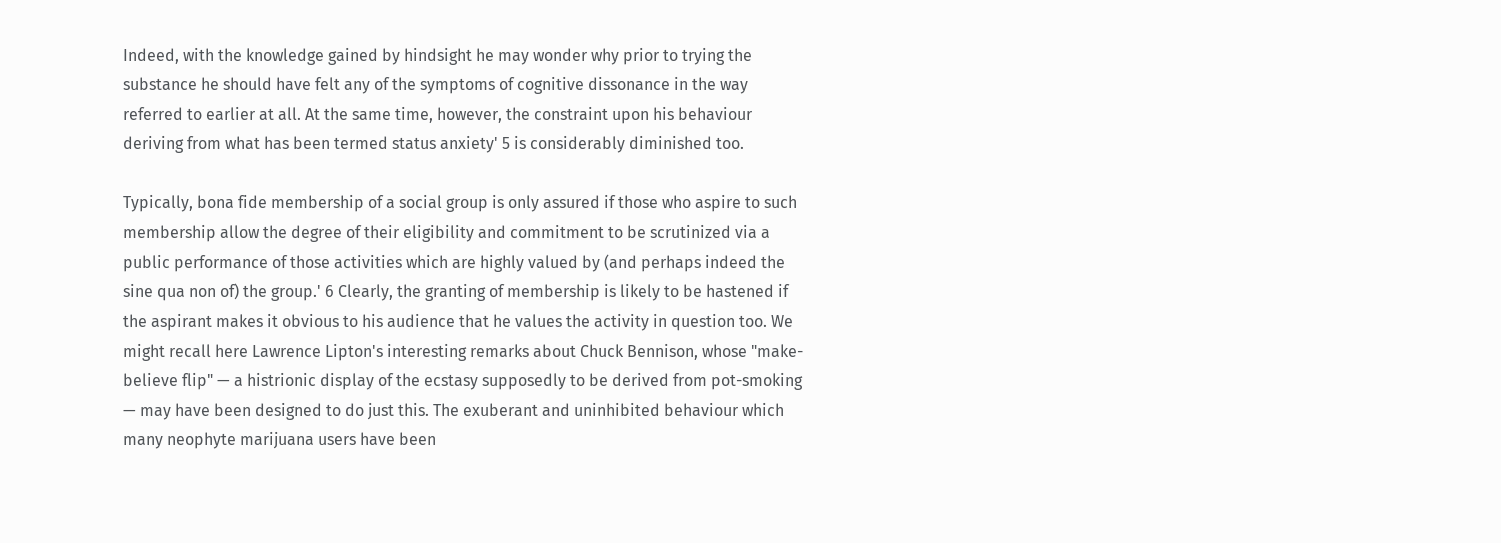Indeed, with the knowledge gained by hindsight he may wonder why prior to trying the substance he should have felt any of the symptoms of cognitive dissonance in the way referred to earlier at all. At the same time, however, the constraint upon his behaviour deriving from what has been termed status anxiety' 5 is considerably diminished too.

Typically, bona fide membership of a social group is only assured if those who aspire to such membership allow the degree of their eligibility and commitment to be scrutinized via a public performance of those activities which are highly valued by (and perhaps indeed the sine qua non of) the group.' 6 Clearly, the granting of membership is likely to be hastened if the aspirant makes it obvious to his audience that he values the activity in question too. We might recall here Lawrence Lipton's interesting remarks about Chuck Bennison, whose "make-believe flip" — a histrionic display of the ecstasy supposedly to be derived from pot-smoking — may have been designed to do just this. The exuberant and uninhibited behaviour which many neophyte marijuana users have been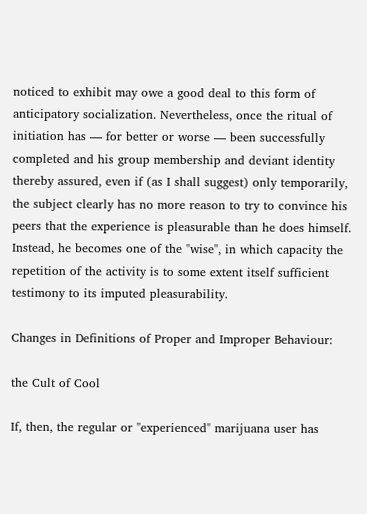noticed to exhibit may owe a good deal to this form of anticipatory socialization. Nevertheless, once the ritual of initiation has — for better or worse — been successfully completed and his group membership and deviant identity thereby assured, even if (as I shall suggest) only temporarily, the subject clearly has no more reason to try to convince his peers that the experience is pleasurable than he does himself. Instead, he becomes one of the "wise", in which capacity the repetition of the activity is to some extent itself sufficient testimony to its imputed pleasurability.

Changes in Definitions of Proper and Improper Behaviour:

the Cult of Cool

If, then, the regular or "experienced" marijuana user has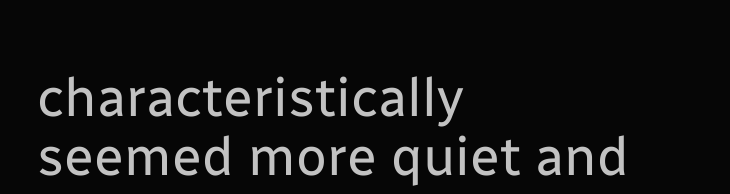characteristically seemed more quiet and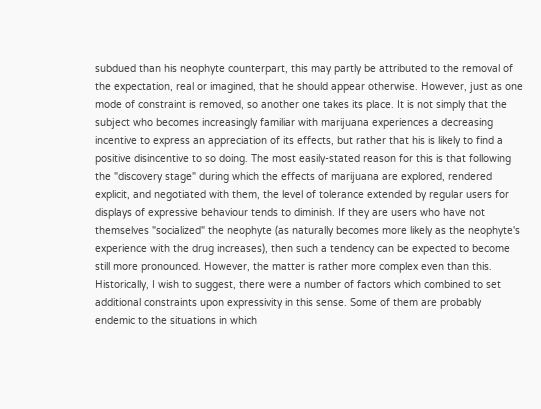subdued than his neophyte counterpart, this may partly be attributed to the removal of the expectation, real or imagined, that he should appear otherwise. However, just as one mode of constraint is removed, so another one takes its place. It is not simply that the subject who becomes increasingly familiar with marijuana experiences a decreasing incentive to express an appreciation of its effects, but rather that his is likely to find a positive disincentive to so doing. The most easily-stated reason for this is that following the "discovery stage" during which the effects of marijuana are explored, rendered explicit, and negotiated with them, the level of tolerance extended by regular users for displays of expressive behaviour tends to diminish. If they are users who have not themselves "socialized" the neophyte (as naturally becomes more likely as the neophyte's experience with the drug increases), then such a tendency can be expected to become still more pronounced. However, the matter is rather more complex even than this. Historically, I wish to suggest, there were a number of factors which combined to set additional constraints upon expressivity in this sense. Some of them are probably endemic to the situations in which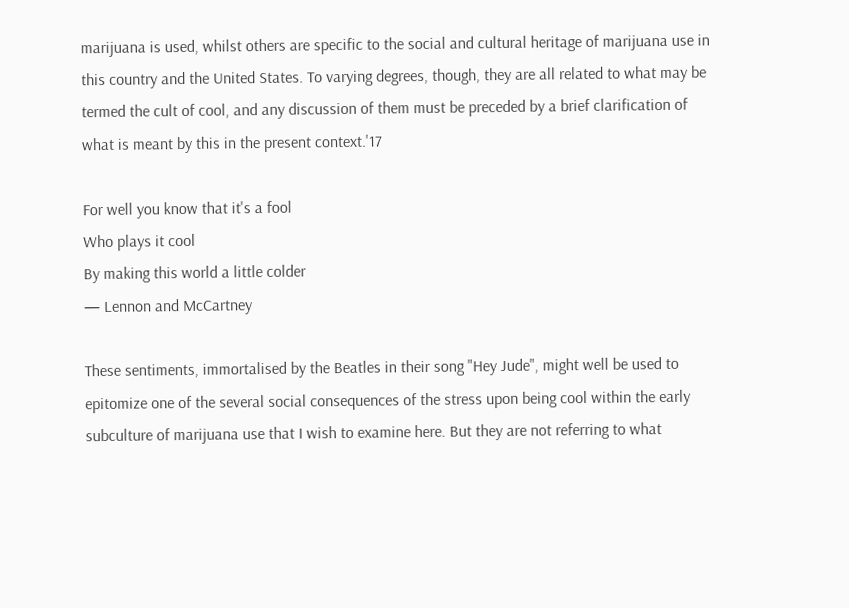marijuana is used, whilst others are specific to the social and cultural heritage of marijuana use in this country and the United States. To varying degrees, though, they are all related to what may be termed the cult of cool, and any discussion of them must be preceded by a brief clarification of what is meant by this in the present context.'17

For well you know that it's a fool
Who plays it cool
By making this world a little colder
— Lennon and McCartney

These sentiments, immortalised by the Beatles in their song "Hey Jude", might well be used to epitomize one of the several social consequences of the stress upon being cool within the early subculture of marijuana use that I wish to examine here. But they are not referring to what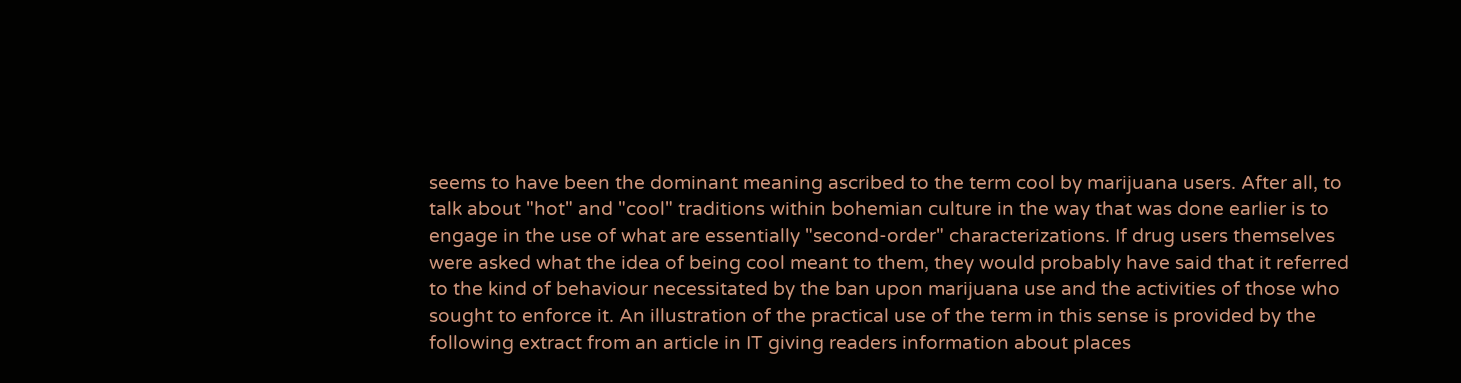seems to have been the dominant meaning ascribed to the term cool by marijuana users. After all, to talk about "hot" and "cool" traditions within bohemian culture in the way that was done earlier is to engage in the use of what are essentially "second-order" characterizations. If drug users themselves were asked what the idea of being cool meant to them, they would probably have said that it referred to the kind of behaviour necessitated by the ban upon marijuana use and the activities of those who sought to enforce it. An illustration of the practical use of the term in this sense is provided by the following extract from an article in IT giving readers information about places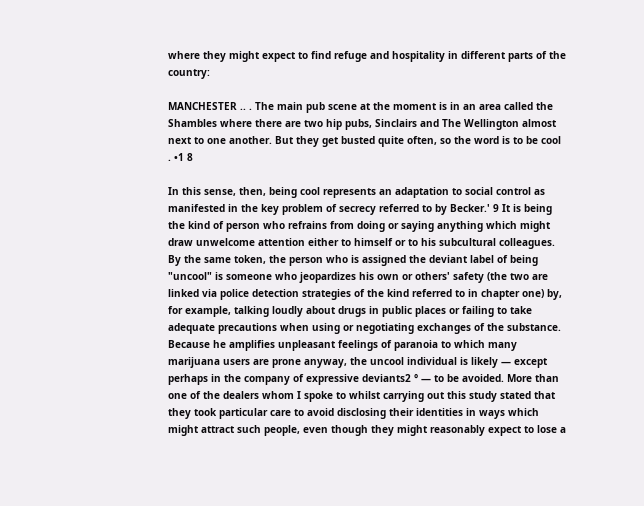where they might expect to find refuge and hospitality in different parts of the country:

MANCHESTER .. . The main pub scene at the moment is in an area called the Shambles where there are two hip pubs, Sinclairs and The Wellington almost next to one another. But they get busted quite often, so the word is to be cool . •1 8

In this sense, then, being cool represents an adaptation to social control as manifested in the key problem of secrecy referred to by Becker.' 9 It is being the kind of person who refrains from doing or saying anything which might draw unwelcome attention either to himself or to his subcultural colleagues. By the same token, the person who is assigned the deviant label of being "uncool" is someone who jeopardizes his own or others' safety (the two are linked via police detection strategies of the kind referred to in chapter one) by, for example, talking loudly about drugs in public places or failing to take adequate precautions when using or negotiating exchanges of the substance. Because he amplifies unpleasant feelings of paranoia to which many marijuana users are prone anyway, the uncool individual is likely — except perhaps in the company of expressive deviants2 ° — to be avoided. More than one of the dealers whom I spoke to whilst carrying out this study stated that they took particular care to avoid disclosing their identities in ways which might attract such people, even though they might reasonably expect to lose a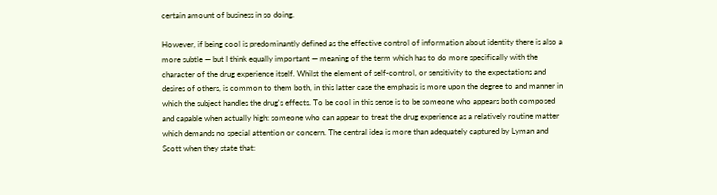certain amount of business in so doing.

However, if being cool is predominantly defined as the effective control of information about identity there is also a more subtle — but I think equally important — meaning of the term which has to do more specifically with the character of the drug experience itself. Whilst the element of self-control, or sensitivity to the expectations and desires of others, is common to them both, in this latter case the emphasis is more upon the degree to and manner in which the subject handles the drug's effects. To be cool in this sense is to be someone who appears both composed and capable when actually high: someone who can appear to treat the drug experience as a relatively routine matter which demands no special attention or concern. The central idea is more than adequately captured by Lyman and Scott when they state that: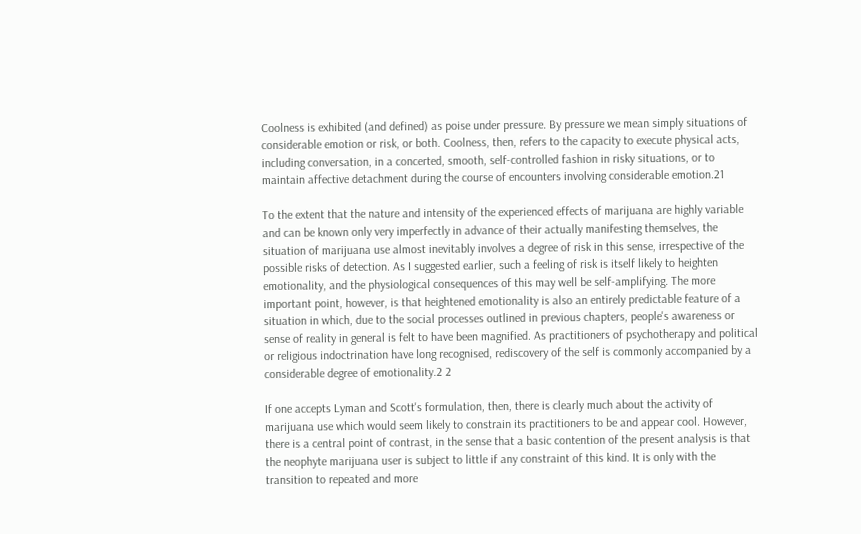Coolness is exhibited (and defined) as poise under pressure. By pressure we mean simply situations of considerable emotion or risk, or both. Coolness, then, refers to the capacity to execute physical acts, including conversation, in a concerted, smooth, self-controlled fashion in risky situations, or to maintain affective detachment during the course of encounters involving considerable emotion.21

To the extent that the nature and intensity of the experienced effects of marijuana are highly variable and can be known only very imperfectly in advance of their actually manifesting themselves, the situation of marijuana use almost inevitably involves a degree of risk in this sense, irrespective of the possible risks of detection. As I suggested earlier, such a feeling of risk is itself likely to heighten emotionality, and the physiological consequences of this may well be self-amplifying. The more important point, however, is that heightened emotionality is also an entirely predictable feature of a situation in which, due to the social processes outlined in previous chapters, people's awareness or sense of reality in general is felt to have been magnified. As practitioners of psychotherapy and political or religious indoctrination have long recognised, rediscovery of the self is commonly accompanied by a considerable degree of emotionality.2 2

If one accepts Lyman and Scott's formulation, then, there is clearly much about the activity of marijuana use which would seem likely to constrain its practitioners to be and appear cool. However, there is a central point of contrast, in the sense that a basic contention of the present analysis is that the neophyte marijuana user is subject to little if any constraint of this kind. It is only with the transition to repeated and more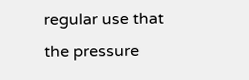regular use that the pressure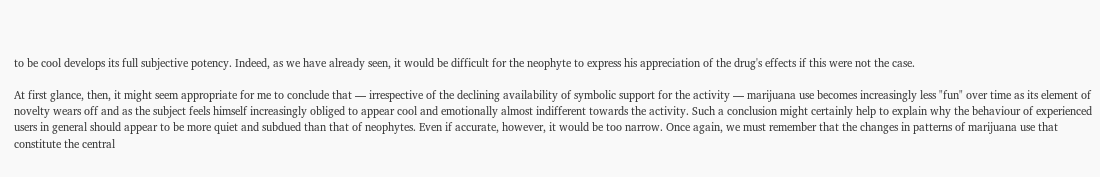to be cool develops its full subjective potency. Indeed, as we have already seen, it would be difficult for the neophyte to express his appreciation of the drug's effects if this were not the case.

At first glance, then, it might seem appropriate for me to conclude that — irrespective of the declining availability of symbolic support for the activity — marijuana use becomes increasingly less "fun" over time as its element of novelty wears off and as the subject feels himself increasingly obliged to appear cool and emotionally almost indifferent towards the activity. Such a conclusion might certainly help to explain why the behaviour of experienced users in general should appear to be more quiet and subdued than that of neophytes. Even if accurate, however, it would be too narrow. Once again, we must remember that the changes in patterns of marijuana use that constitute the central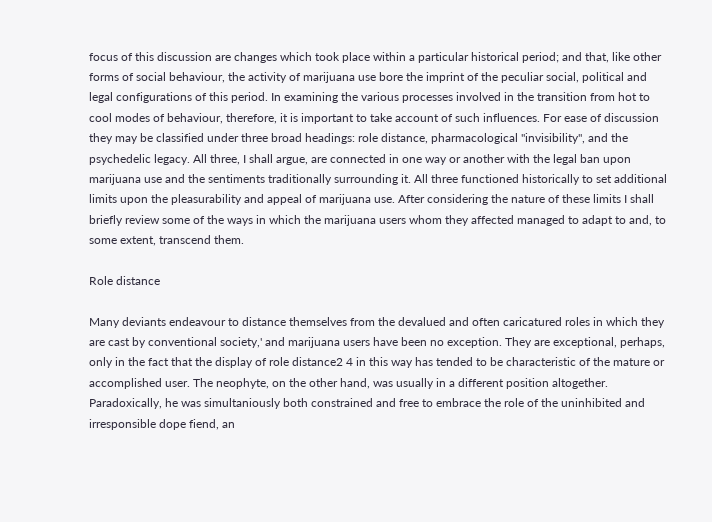focus of this discussion are changes which took place within a particular historical period; and that, like other forms of social behaviour, the activity of marijuana use bore the imprint of the peculiar social, political and legal configurations of this period. In examining the various processes involved in the transition from hot to cool modes of behaviour, therefore, it is important to take account of such influences. For ease of discussion they may be classified under three broad headings: role distance, pharmacological "invisibility", and the psychedelic legacy. All three, I shall argue, are connected in one way or another with the legal ban upon marijuana use and the sentiments traditionally surrounding it. All three functioned historically to set additional limits upon the pleasurability and appeal of marijuana use. After considering the nature of these limits I shall briefly review some of the ways in which the marijuana users whom they affected managed to adapt to and, to some extent, transcend them.

Role distance

Many deviants endeavour to distance themselves from the devalued and often caricatured roles in which they are cast by conventional society,' and marijuana users have been no exception. They are exceptional, perhaps, only in the fact that the display of role distance2 4 in this way has tended to be characteristic of the mature or accomplished user. The neophyte, on the other hand, was usually in a different position altogether. Paradoxically, he was simultaniously both constrained and free to embrace the role of the uninhibited and irresponsible dope fiend, an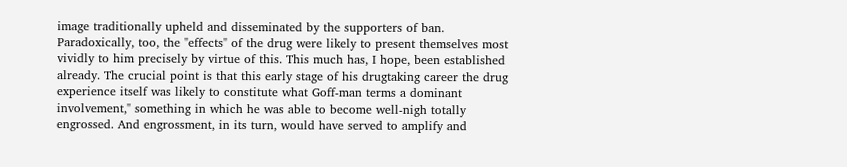image traditionally upheld and disseminated by the supporters of ban. Paradoxically, too, the "effects" of the drug were likely to present themselves most vividly to him precisely by virtue of this. This much has, I hope, been established already. The crucial point is that this early stage of his drugtaking career the drug experience itself was likely to constitute what Goff-man terms a dominant involvement," something in which he was able to become well-nigh totally engrossed. And engrossment, in its turn, would have served to amplify and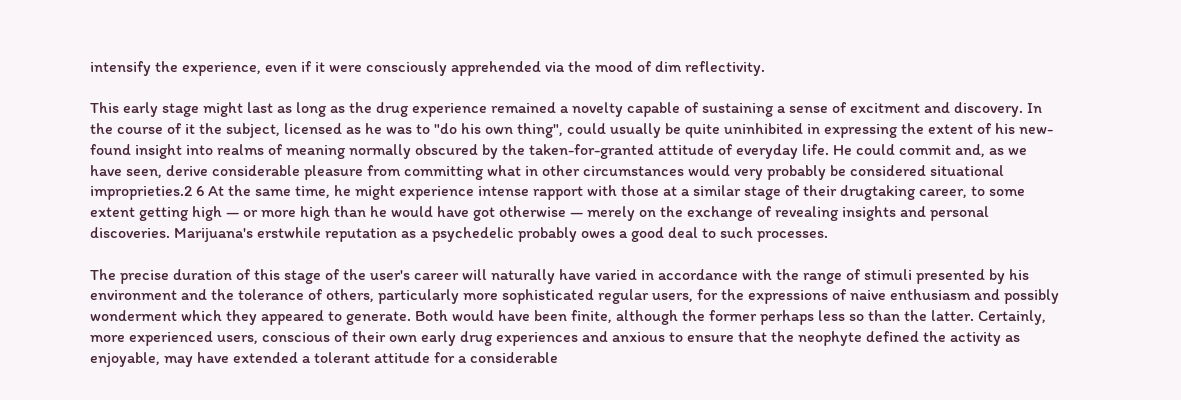intensify the experience, even if it were consciously apprehended via the mood of dim reflectivity.

This early stage might last as long as the drug experience remained a novelty capable of sustaining a sense of excitment and discovery. In the course of it the subject, licensed as he was to "do his own thing", could usually be quite uninhibited in expressing the extent of his new-found insight into realms of meaning normally obscured by the taken-for-granted attitude of everyday life. He could commit and, as we have seen, derive considerable pleasure from committing what in other circumstances would very probably be considered situational improprieties.2 6 At the same time, he might experience intense rapport with those at a similar stage of their drugtaking career, to some extent getting high — or more high than he would have got otherwise — merely on the exchange of revealing insights and personal discoveries. Marijuana's erstwhile reputation as a psychedelic probably owes a good deal to such processes.

The precise duration of this stage of the user's career will naturally have varied in accordance with the range of stimuli presented by his environment and the tolerance of others, particularly more sophisticated regular users, for the expressions of naive enthusiasm and possibly wonderment which they appeared to generate. Both would have been finite, although the former perhaps less so than the latter. Certainly, more experienced users, conscious of their own early drug experiences and anxious to ensure that the neophyte defined the activity as enjoyable, may have extended a tolerant attitude for a considerable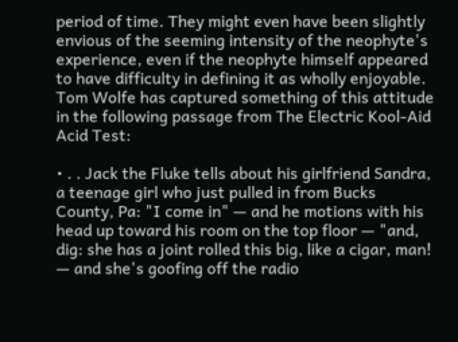period of time. They might even have been slightly envious of the seeming intensity of the neophyte's experience, even if the neophyte himself appeared to have difficulty in defining it as wholly enjoyable. Tom Wolfe has captured something of this attitude in the following passage from The Electric Kool-Aid Acid Test:

• . . Jack the Fluke tells about his girlfriend Sandra, a teenage girl who just pulled in from Bucks County, Pa: "I come in" — and he motions with his head up toward his room on the top floor — "and, dig: she has a joint rolled this big, like a cigar, man! — and she's goofing off the radio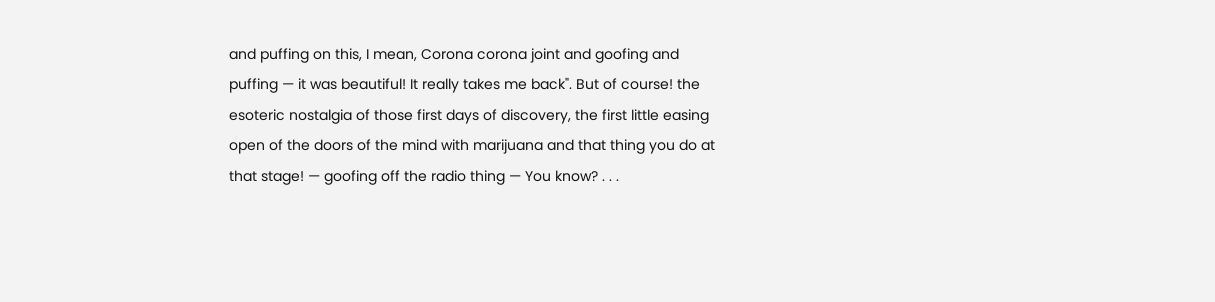and puffing on this, I mean, Corona corona joint and goofing and puffing — it was beautiful! It really takes me back". But of course! the esoteric nostalgia of those first days of discovery, the first little easing open of the doors of the mind with marijuana and that thing you do at that stage! — goofing off the radio thing — You know? . . .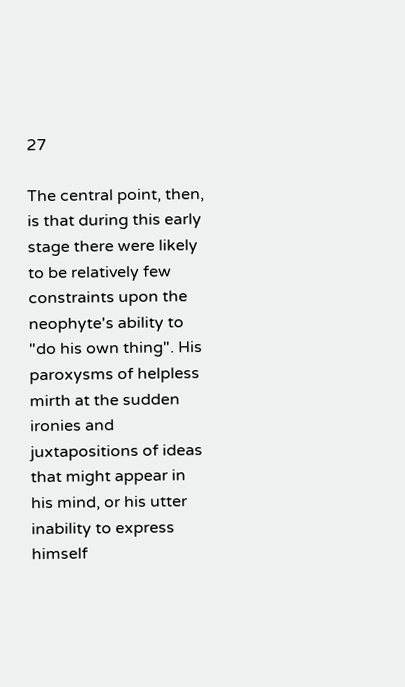27

The central point, then, is that during this early stage there were likely to be relatively few constraints upon the neophyte's ability to "do his own thing". His paroxysms of helpless mirth at the sudden ironies and juxtapositions of ideas that might appear in his mind, or his utter inability to express himself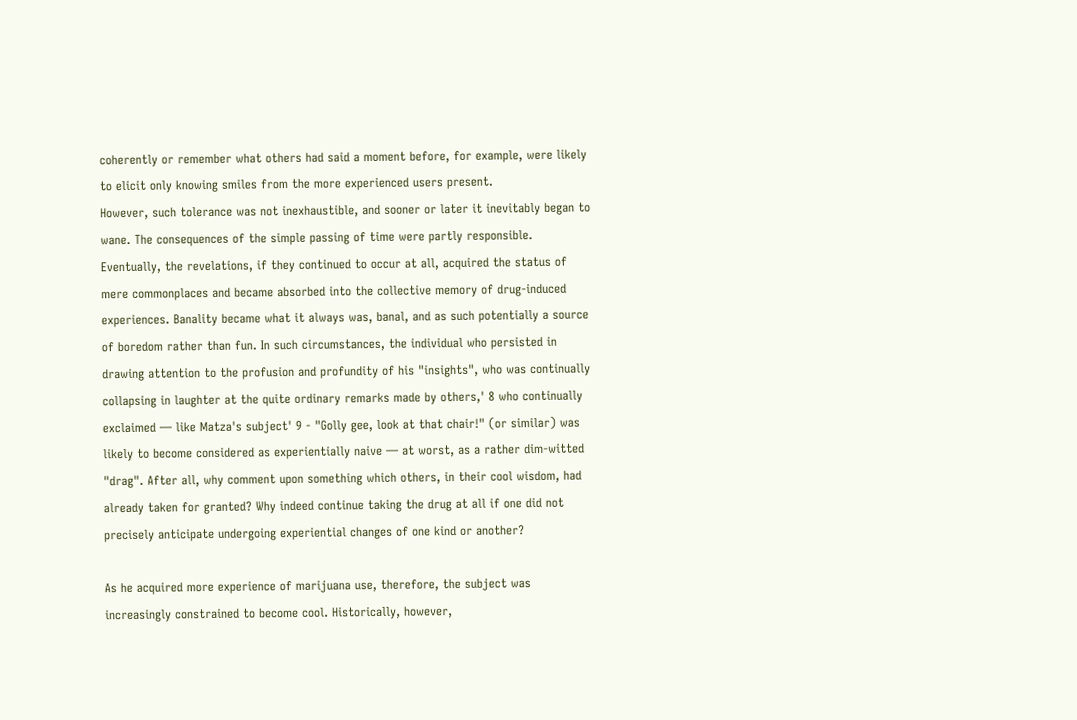coherently or remember what others had said a moment before, for example, were likely to elicit only knowing smiles from the more experienced users present.
However, such tolerance was not inexhaustible, and sooner or later it inevitably began to wane. The consequences of the simple passing of time were partly responsible. Eventually, the revelations, if they continued to occur at all, acquired the status of mere commonplaces and became absorbed into the collective memory of drug-induced experiences. Banality became what it always was, banal, and as such potentially a source of boredom rather than fun. In such circumstances, the individual who persisted in drawing attention to the profusion and profundity of his "insights", who was continually collapsing in laughter at the quite ordinary remarks made by others,' 8 who continually exclaimed — like Matza's subject' 9 - "Golly gee, look at that chair!" (or similar) was likely to become considered as experientially naive — at worst, as a rather dim-witted "drag". After all, why comment upon something which others, in their cool wisdom, had already taken for granted? Why indeed continue taking the drug at all if one did not precisely anticipate undergoing experiential changes of one kind or another?

As he acquired more experience of marijuana use, therefore, the subject was increasingly constrained to become cool. Historically, however,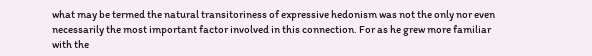what may be termed the natural transitoriness of expressive hedonism was not the only nor even necessarily the most important factor involved in this connection. For as he grew more familiar with the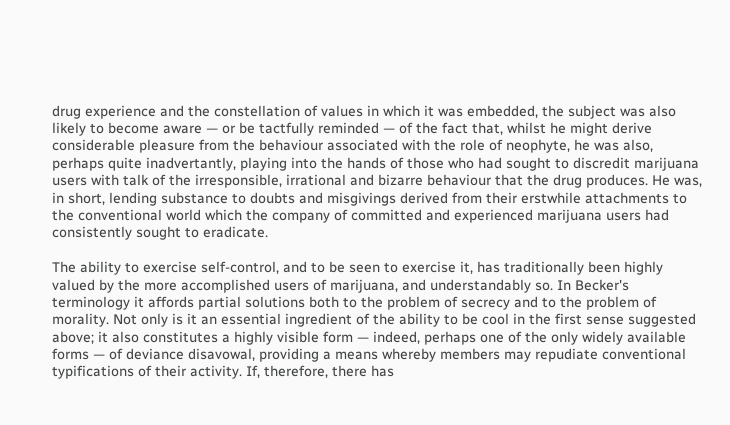drug experience and the constellation of values in which it was embedded, the subject was also likely to become aware — or be tactfully reminded — of the fact that, whilst he might derive considerable pleasure from the behaviour associated with the role of neophyte, he was also, perhaps quite inadvertantly, playing into the hands of those who had sought to discredit marijuana users with talk of the irresponsible, irrational and bizarre behaviour that the drug produces. He was, in short, lending substance to doubts and misgivings derived from their erstwhile attachments to the conventional world which the company of committed and experienced marijuana users had consistently sought to eradicate.

The ability to exercise self-control, and to be seen to exercise it, has traditionally been highly valued by the more accomplished users of marijuana, and understandably so. In Becker's terminology it affords partial solutions both to the problem of secrecy and to the problem of morality. Not only is it an essential ingredient of the ability to be cool in the first sense suggested above; it also constitutes a highly visible form — indeed, perhaps one of the only widely available forms — of deviance disavowal, providing a means whereby members may repudiate conventional typifications of their activity. If, therefore, there has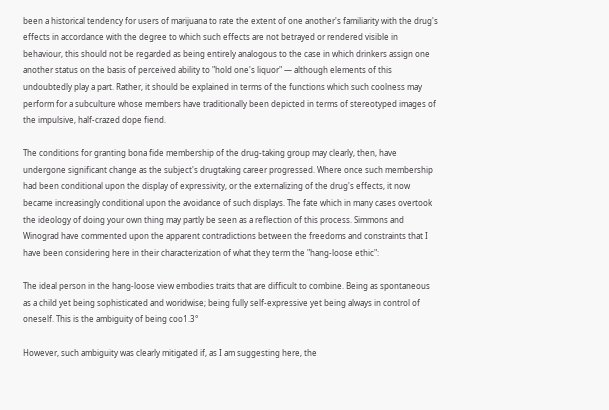been a historical tendency for users of marijuana to rate the extent of one another's familiarity with the drug's effects in accordance with the degree to which such effects are not betrayed or rendered visible in behaviour, this should not be regarded as being entirely analogous to the case in which drinkers assign one another status on the basis of perceived ability to "hold one's liquor" — although elements of this undoubtedly play a part. Rather, it should be explained in terms of the functions which such coolness may perform for a subculture whose members have traditionally been depicted in terms of stereotyped images of the impulsive, half-crazed dope fiend.

The conditions for granting bona fide membership of the drug-taking group may clearly, then, have undergone significant change as the subject's drugtaking career progressed. Where once such membership had been conditional upon the display of expressivity, or the externalizing of the drug's effects, it now became increasingly conditional upon the avoidance of such displays. The fate which in many cases overtook the ideology of doing your own thing may partly be seen as a reflection of this process. Simmons and Winograd have commented upon the apparent contradictions between the freedoms and constraints that I have been considering here in their characterization of what they term the "hang-loose ethic":

The ideal person in the hang-loose view embodies traits that are difficult to combine. Being as spontaneous as a child yet being sophisticated and woridwise; being fully self-expressive yet being always in control of oneself. This is the ambiguity of being coo1.3°

However, such ambiguity was clearly mitigated if, as I am suggesting here, the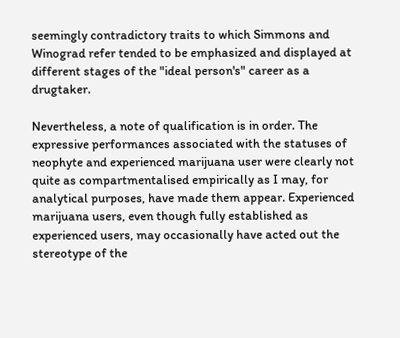seemingly contradictory traits to which Simmons and Winograd refer tended to be emphasized and displayed at different stages of the "ideal person's" career as a drugtaker.

Nevertheless, a note of qualification is in order. The expressive performances associated with the statuses of neophyte and experienced marijuana user were clearly not quite as compartmentalised empirically as I may, for analytical purposes, have made them appear. Experienced marijuana users, even though fully established as experienced users, may occasionally have acted out the stereotype of the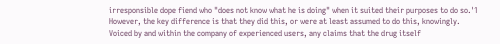irresponsible dope fiend who "does not know what he is doing" when it suited their purposes to do so.'1 However, the key difference is that they did this, or were at least assumed to do this, knowingly. Voiced by and within the company of experienced users, any claims that the drug itself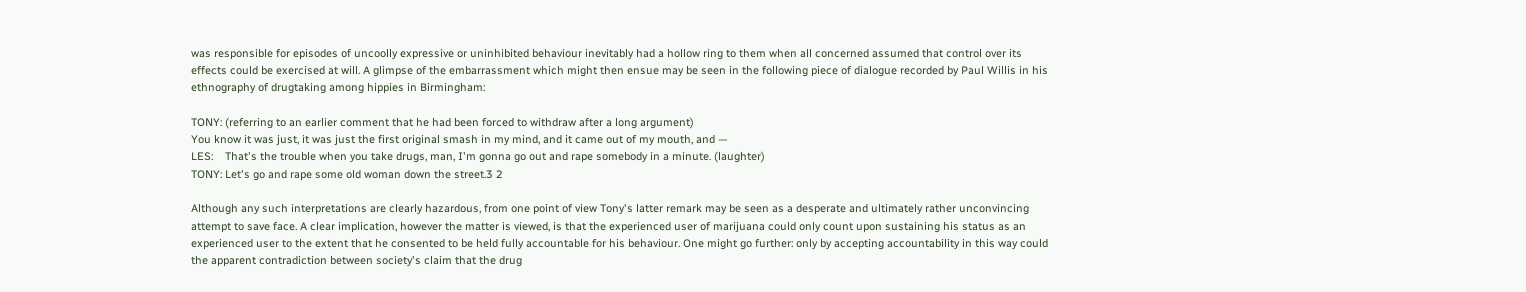was responsible for episodes of uncoolly expressive or uninhibited behaviour inevitably had a hollow ring to them when all concerned assumed that control over its effects could be exercised at will. A glimpse of the embarrassment which might then ensue may be seen in the following piece of dialogue recorded by Paul Willis in his ethnography of drugtaking among hippies in Birmingham:

TONY: (referring to an earlier comment that he had been forced to withdraw after a long argument)
You know it was just, it was just the first original smash in my mind, and it came out of my mouth, and —
LES:    That's the trouble when you take drugs, man, I'm gonna go out and rape somebody in a minute. (laughter)
TONY: Let's go and rape some old woman down the street.3 2

Although any such interpretations are clearly hazardous, from one point of view Tony's latter remark may be seen as a desperate and ultimately rather unconvincing attempt to save face. A clear implication, however the matter is viewed, is that the experienced user of marijuana could only count upon sustaining his status as an experienced user to the extent that he consented to be held fully accountable for his behaviour. One might go further: only by accepting accountability in this way could the apparent contradiction between society's claim that the drug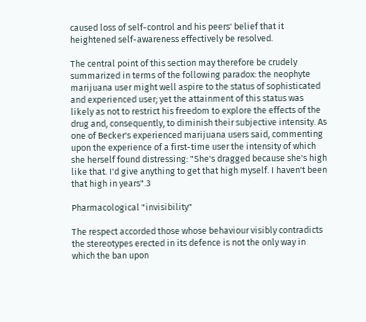caused loss of self-control and his peers' belief that it heightened self-awareness effectively be resolved.

The central point of this section may therefore be crudely summarized in terms of the following paradox: the neophyte marijuana user might well aspire to the status of sophisticated and experienced user; yet the attainment of this status was likely as not to restrict his freedom to explore the effects of the drug and, consequently, to diminish their subjective intensity. As one of Becker's experienced marijuana users said, commenting upon the experience of a first-time user the intensity of which she herself found distressing: "She's dragged because she's high like that. I'd give anything to get that high myself. I haven't been that high in years".3

Pharmacological "invisibility"

The respect accorded those whose behaviour visibly contradicts the stereotypes erected in its defence is not the only way in which the ban upon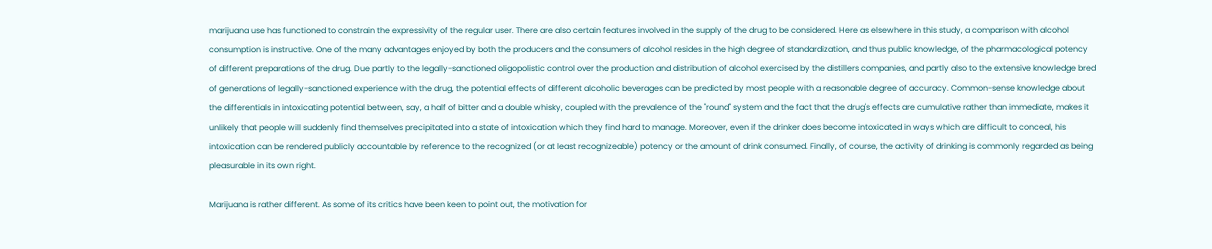marijuana use has functioned to constrain the expressivity of the regular user. There are also certain features involved in the supply of the drug to be considered. Here as elsewhere in this study, a comparison with alcohol consumption is instructive. One of the many advantages enjoyed by both the producers and the consumers of alcohol resides in the high degree of standardization, and thus public knowledge, of the pharmacological potency of different preparations of the drug. Due partly to the legally-sanctioned oligopolistic control over the production and distribution of alcohol exercised by the distillers companies, and partly also to the extensive knowledge bred of generations of legally-sanctioned experience with the drug, the potential effects of different alcoholic beverages can be predicted by most people with a reasonable degree of accuracy. Common-sense knowledge about the differentials in intoxicating potential between, say, a half of bitter and a double whisky, coupled with the prevalence of the "round" system and the fact that the drug's effects are cumulative rather than immediate, makes it unlikely that people will suddenly find themselves precipitated into a state of intoxication which they find hard to manage. Moreover, even if the drinker does become intoxicated in ways which are difficult to conceal, his intoxication can be rendered publicly accountable by reference to the recognized (or at least recognizeable) potency or the amount of drink consumed. Finally, of course, the activity of drinking is commonly regarded as being pleasurable in its own right.

Marijuana is rather different. As some of its critics have been keen to point out, the motivation for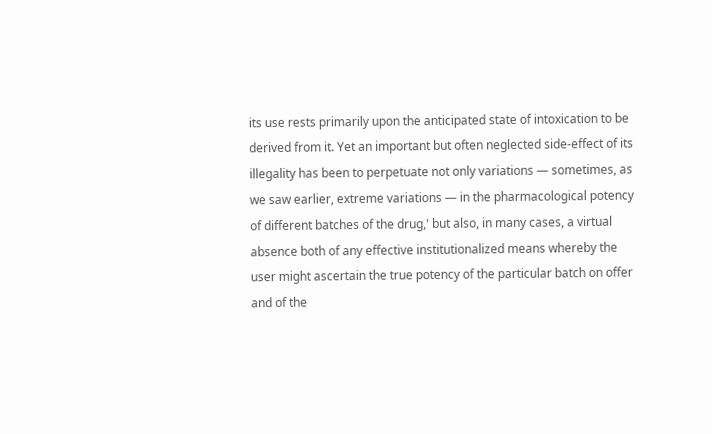its use rests primarily upon the anticipated state of intoxication to be derived from it. Yet an important but often neglected side-effect of its illegality has been to perpetuate not only variations — sometimes, as we saw earlier, extreme variations — in the pharmacological potency of different batches of the drug,' but also, in many cases, a virtual absence both of any effective institutionalized means whereby the user might ascertain the true potency of the particular batch on offer and of the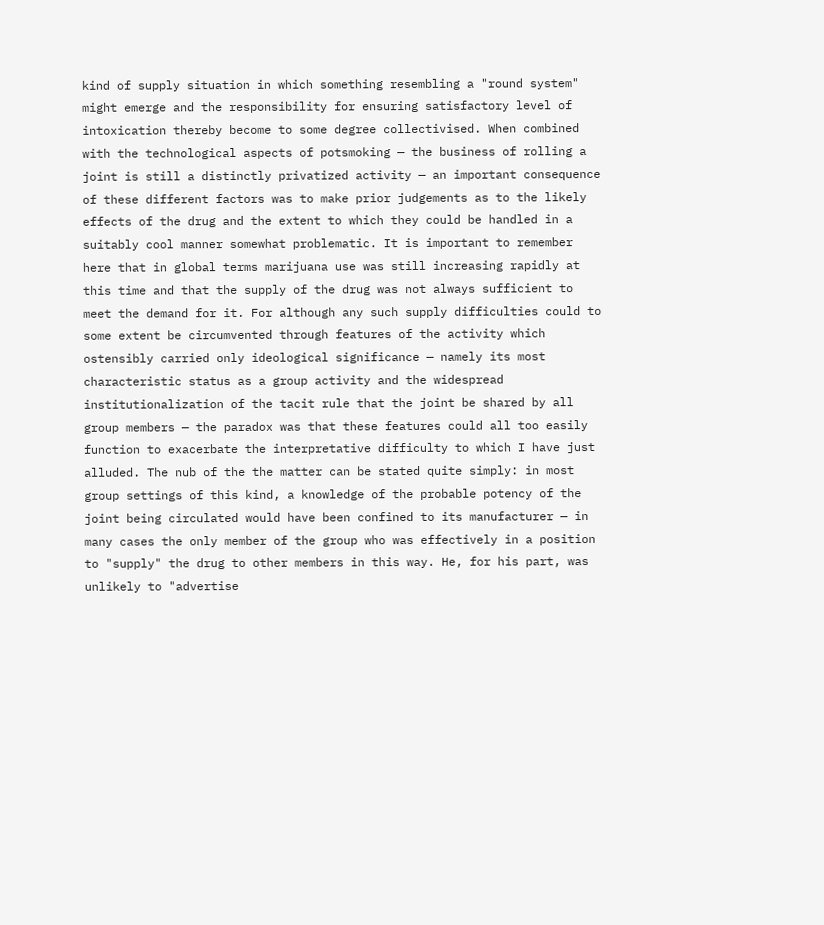kind of supply situation in which something resembling a "round system" might emerge and the responsibility for ensuring satisfactory level of intoxication thereby become to some degree collectivised. When combined with the technological aspects of potsmoking — the business of rolling a joint is still a distinctly privatized activity — an important consequence of these different factors was to make prior judgements as to the likely effects of the drug and the extent to which they could be handled in a suitably cool manner somewhat problematic. It is important to remember here that in global terms marijuana use was still increasing rapidly at this time and that the supply of the drug was not always sufficient to meet the demand for it. For although any such supply difficulties could to some extent be circumvented through features of the activity which ostensibly carried only ideological significance — namely its most characteristic status as a group activity and the widespread institutionalization of the tacit rule that the joint be shared by all group members — the paradox was that these features could all too easily function to exacerbate the interpretative difficulty to which I have just alluded. The nub of the the matter can be stated quite simply: in most group settings of this kind, a knowledge of the probable potency of the joint being circulated would have been confined to its manufacturer — in many cases the only member of the group who was effectively in a position to "supply" the drug to other members in this way. He, for his part, was unlikely to "advertise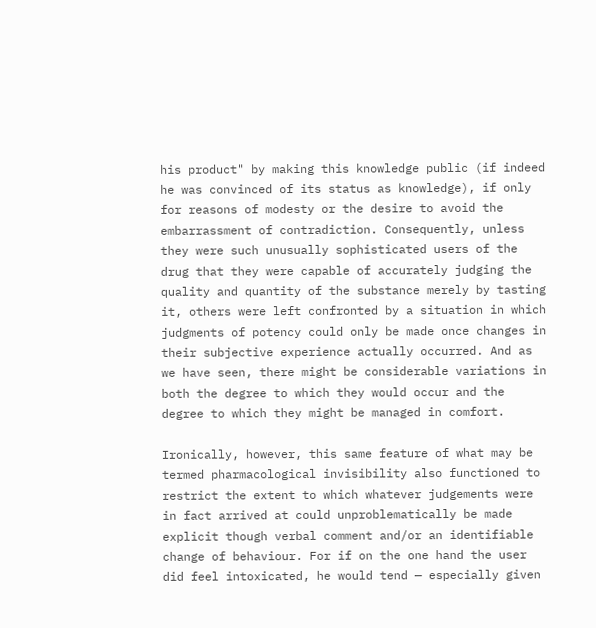his product" by making this knowledge public (if indeed he was convinced of its status as knowledge), if only for reasons of modesty or the desire to avoid the embarrassment of contradiction. Consequently, unless they were such unusually sophisticated users of the drug that they were capable of accurately judging the quality and quantity of the substance merely by tasting it, others were left confronted by a situation in which judgments of potency could only be made once changes in their subjective experience actually occurred. And as we have seen, there might be considerable variations in both the degree to which they would occur and the degree to which they might be managed in comfort.

Ironically, however, this same feature of what may be termed pharmacological invisibility also functioned to restrict the extent to which whatever judgements were in fact arrived at could unproblematically be made explicit though verbal comment and/or an identifiable change of behaviour. For if on the one hand the user did feel intoxicated, he would tend — especially given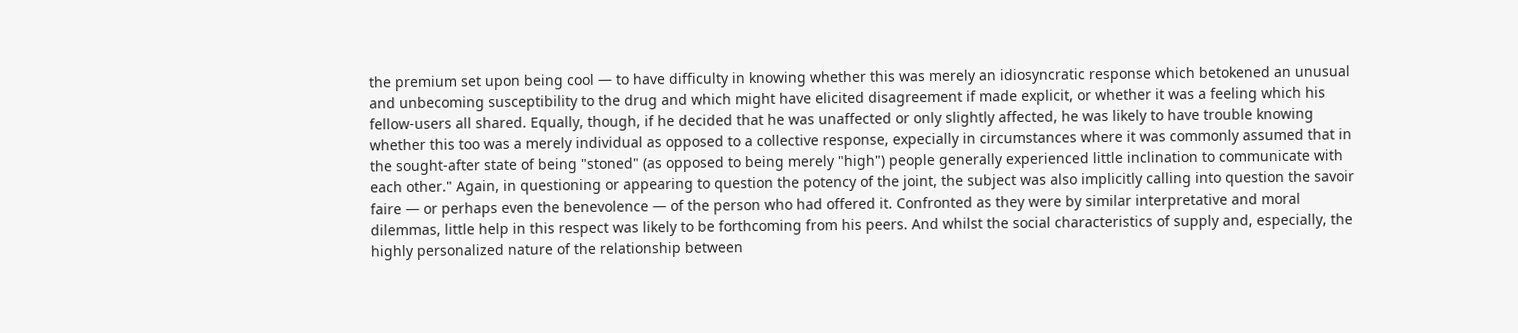the premium set upon being cool — to have difficulty in knowing whether this was merely an idiosyncratic response which betokened an unusual and unbecoming susceptibility to the drug and which might have elicited disagreement if made explicit, or whether it was a feeling which his fellow-users all shared. Equally, though, if he decided that he was unaffected or only slightly affected, he was likely to have trouble knowing whether this too was a merely individual as opposed to a collective response, expecially in circumstances where it was commonly assumed that in the sought-after state of being "stoned" (as opposed to being merely "high") people generally experienced little inclination to communicate with each other." Again, in questioning or appearing to question the potency of the joint, the subject was also implicitly calling into question the savoir faire — or perhaps even the benevolence — of the person who had offered it. Confronted as they were by similar interpretative and moral dilemmas, little help in this respect was likely to be forthcoming from his peers. And whilst the social characteristics of supply and, especially, the highly personalized nature of the relationship between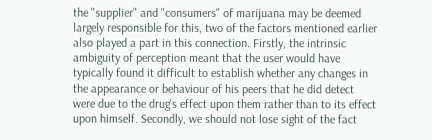the "supplier" and "consumers" of marijuana may be deemed largely responsible for this, two of the factors mentioned earlier also played a part in this connection. Firstly, the intrinsic ambiguity of perception meant that the user would have typically found it difficult to establish whether any changes in the appearance or behaviour of his peers that he did detect were due to the drug's effect upon them rather than to its effect upon himself. Secondly, we should not lose sight of the fact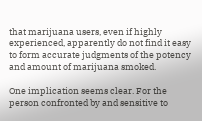that marijuana users, even if highly experienced, apparently do not find it easy to form accurate judgments of the potency and amount of marijuana smoked.

One implication seems clear. For the person confronted by and sensitive to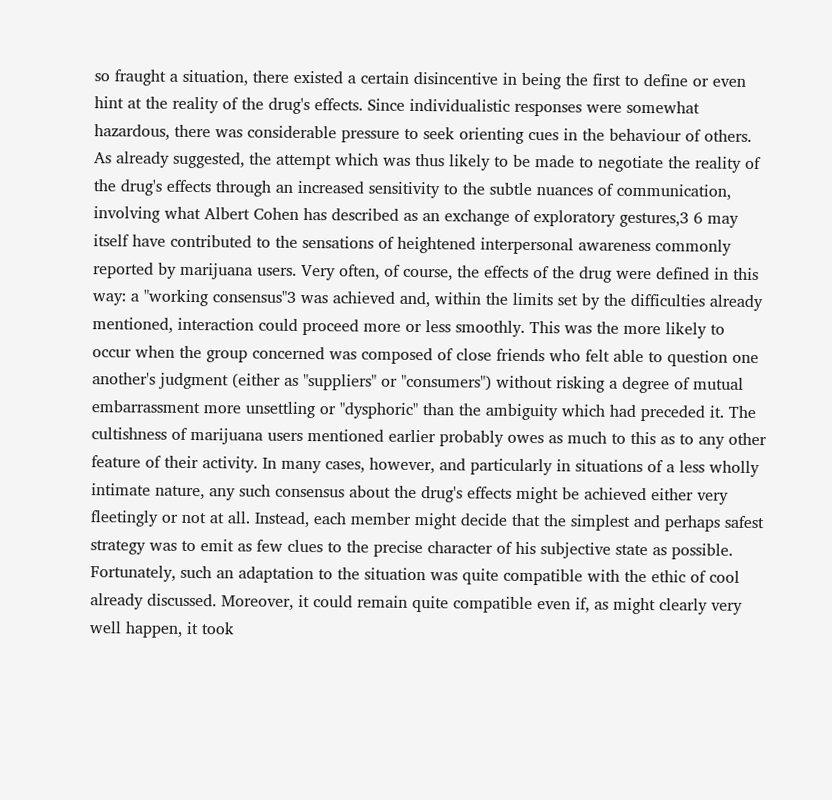so fraught a situation, there existed a certain disincentive in being the first to define or even hint at the reality of the drug's effects. Since individualistic responses were somewhat hazardous, there was considerable pressure to seek orienting cues in the behaviour of others. As already suggested, the attempt which was thus likely to be made to negotiate the reality of the drug's effects through an increased sensitivity to the subtle nuances of communication, involving what Albert Cohen has described as an exchange of exploratory gestures,3 6 may itself have contributed to the sensations of heightened interpersonal awareness commonly reported by marijuana users. Very often, of course, the effects of the drug were defined in this way: a "working consensus"3 was achieved and, within the limits set by the difficulties already mentioned, interaction could proceed more or less smoothly. This was the more likely to occur when the group concerned was composed of close friends who felt able to question one another's judgment (either as "suppliers" or "consumers") without risking a degree of mutual embarrassment more unsettling or "dysphoric" than the ambiguity which had preceded it. The cultishness of marijuana users mentioned earlier probably owes as much to this as to any other feature of their activity. In many cases, however, and particularly in situations of a less wholly intimate nature, any such consensus about the drug's effects might be achieved either very fleetingly or not at all. Instead, each member might decide that the simplest and perhaps safest strategy was to emit as few clues to the precise character of his subjective state as possible. Fortunately, such an adaptation to the situation was quite compatible with the ethic of cool already discussed. Moreover, it could remain quite compatible even if, as might clearly very well happen, it took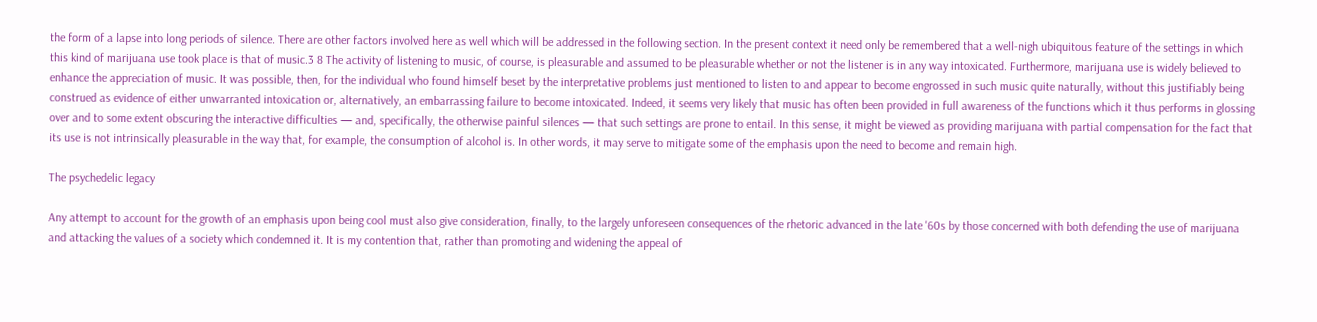the form of a lapse into long periods of silence. There are other factors involved here as well which will be addressed in the following section. In the present context it need only be remembered that a well-nigh ubiquitous feature of the settings in which this kind of marijuana use took place is that of music.3 8 The activity of listening to music, of course, is pleasurable and assumed to be pleasurable whether or not the listener is in any way intoxicated. Furthermore, marijuana use is widely believed to enhance the appreciation of music. It was possible, then, for the individual who found himself beset by the interpretative problems just mentioned to listen to and appear to become engrossed in such music quite naturally, without this justifiably being construed as evidence of either unwarranted intoxication or, alternatively, an embarrassing failure to become intoxicated. Indeed, it seems very likely that music has often been provided in full awareness of the functions which it thus performs in glossing over and to some extent obscuring the interactive difficulties — and, specifically, the otherwise painful silences — that such settings are prone to entail. In this sense, it might be viewed as providing marijuana with partial compensation for the fact that its use is not intrinsically pleasurable in the way that, for example, the consumption of alcohol is. In other words, it may serve to mitigate some of the emphasis upon the need to become and remain high.

The psychedelic legacy

Any attempt to account for the growth of an emphasis upon being cool must also give consideration, finally, to the largely unforeseen consequences of the rhetoric advanced in the late '60s by those concerned with both defending the use of marijuana and attacking the values of a society which condemned it. It is my contention that, rather than promoting and widening the appeal of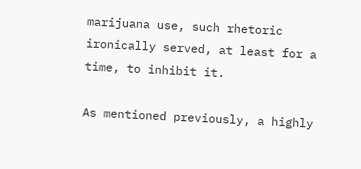marijuana use, such rhetoric ironically served, at least for a time, to inhibit it.

As mentioned previously, a highly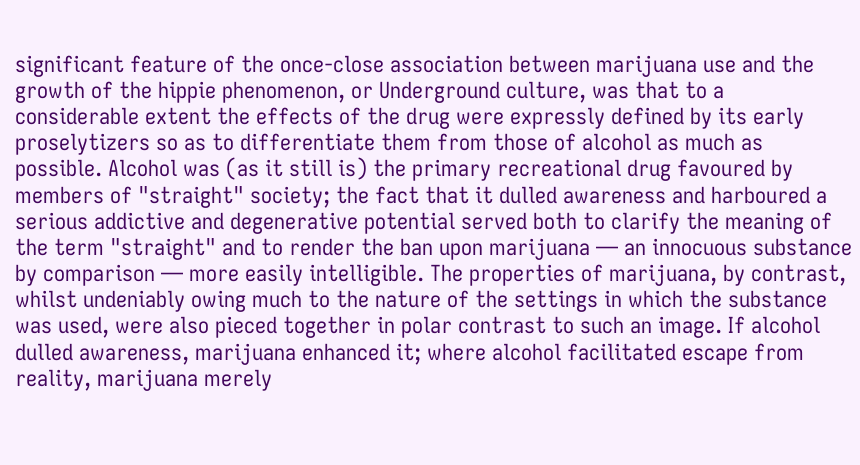significant feature of the once-close association between marijuana use and the growth of the hippie phenomenon, or Underground culture, was that to a considerable extent the effects of the drug were expressly defined by its early proselytizers so as to differentiate them from those of alcohol as much as possible. Alcohol was (as it still is) the primary recreational drug favoured by members of "straight" society; the fact that it dulled awareness and harboured a serious addictive and degenerative potential served both to clarify the meaning of the term "straight" and to render the ban upon marijuana — an innocuous substance by comparison — more easily intelligible. The properties of marijuana, by contrast, whilst undeniably owing much to the nature of the settings in which the substance was used, were also pieced together in polar contrast to such an image. If alcohol dulled awareness, marijuana enhanced it; where alcohol facilitated escape from reality, marijuana merely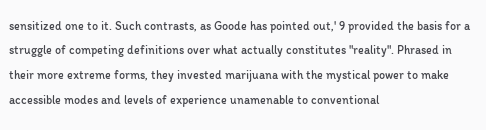sensitized one to it. Such contrasts, as Goode has pointed out,' 9 provided the basis for a struggle of competing definitions over what actually constitutes "reality". Phrased in their more extreme forms, they invested marijuana with the mystical power to make accessible modes and levels of experience unamenable to conventional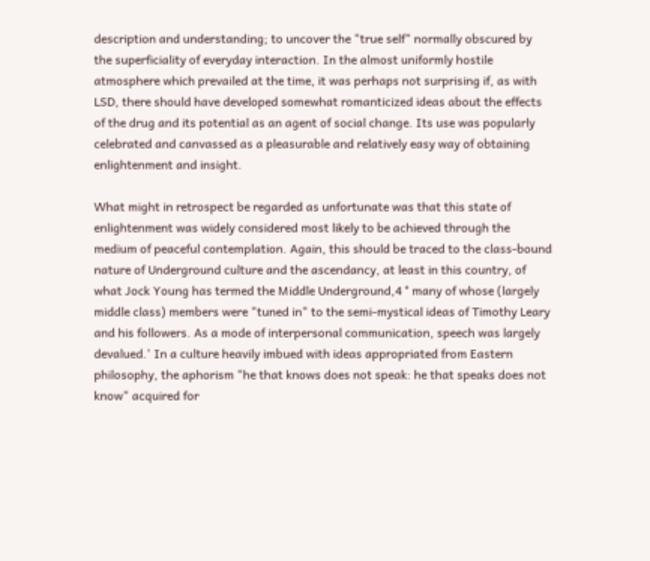description and understanding; to uncover the "true self" normally obscured by the superficiality of everyday interaction. In the almost uniformly hostile atmosphere which prevailed at the time, it was perhaps not surprising if, as with LSD, there should have developed somewhat romanticized ideas about the effects of the drug and its potential as an agent of social change. Its use was popularly celebrated and canvassed as a pleasurable and relatively easy way of obtaining enlightenment and insight.

What might in retrospect be regarded as unfortunate was that this state of enlightenment was widely considered most likely to be achieved through the medium of peaceful contemplation. Again, this should be traced to the class-bound nature of Underground culture and the ascendancy, at least in this country, of what Jock Young has termed the Middle Underground,4 ° many of whose (largely middle class) members were "tuned in" to the semi-mystical ideas of Timothy Leary and his followers. As a mode of interpersonal communication, speech was largely devalued.' In a culture heavily imbued with ideas appropriated from Eastern philosophy, the aphorism "he that knows does not speak: he that speaks does not know" acquired for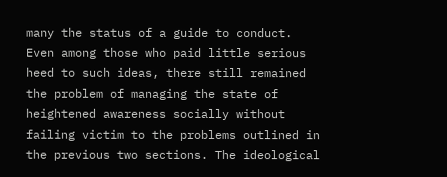many the status of a guide to conduct. Even among those who paid little serious heed to such ideas, there still remained the problem of managing the state of heightened awareness socially without failing victim to the problems outlined in the previous two sections. The ideological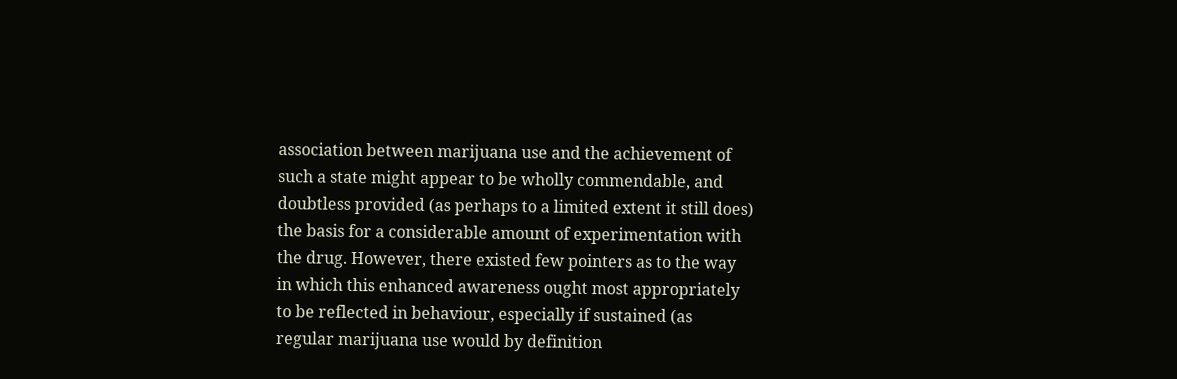association between marijuana use and the achievement of such a state might appear to be wholly commendable, and doubtless provided (as perhaps to a limited extent it still does) the basis for a considerable amount of experimentation with the drug. However, there existed few pointers as to the way in which this enhanced awareness ought most appropriately to be reflected in behaviour, especially if sustained (as regular marijuana use would by definition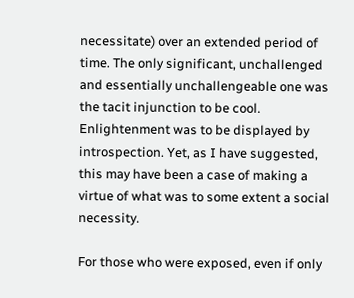necessitate) over an extended period of time. The only significant, unchallenged and essentially unchallengeable one was the tacit injunction to be cool. Enlightenment was to be displayed by introspection. Yet, as I have suggested, this may have been a case of making a virtue of what was to some extent a social necessity.

For those who were exposed, even if only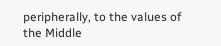peripherally, to the values of the Middle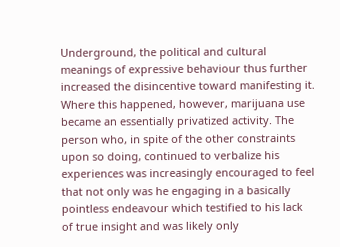Underground, the political and cultural meanings of expressive behaviour thus further increased the disincentive toward manifesting it. Where this happened, however, marijuana use became an essentially privatized activity. The person who, in spite of the other constraints upon so doing, continued to verbalize his experiences was increasingly encouraged to feel that not only was he engaging in a basically pointless endeavour which testified to his lack of true insight and was likely only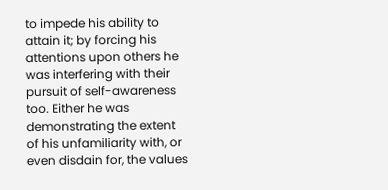to impede his ability to attain it; by forcing his attentions upon others he was interfering with their pursuit of self-awareness too. Either he was demonstrating the extent of his unfamiliarity with, or even disdain for, the values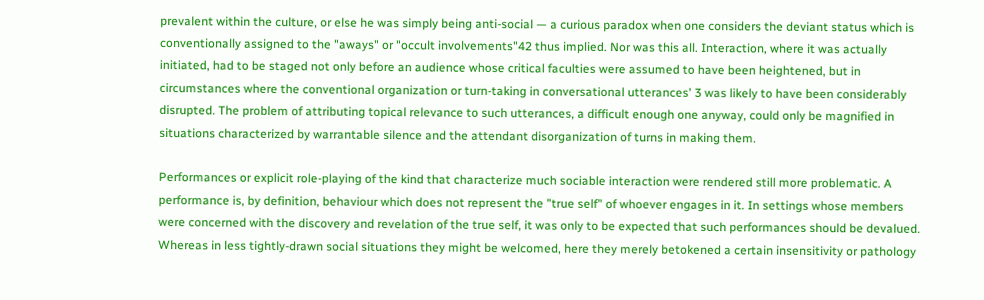prevalent within the culture, or else he was simply being anti-social — a curious paradox when one considers the deviant status which is conventionally assigned to the "aways" or "occult involvements"42 thus implied. Nor was this all. Interaction, where it was actually initiated, had to be staged not only before an audience whose critical faculties were assumed to have been heightened, but in circumstances where the conventional organization or turn-taking in conversational utterances' 3 was likely to have been considerably disrupted. The problem of attributing topical relevance to such utterances, a difficult enough one anyway, could only be magnified in situations characterized by warrantable silence and the attendant disorganization of turns in making them.

Performances or explicit role-playing of the kind that characterize much sociable interaction were rendered still more problematic. A performance is, by definition, behaviour which does not represent the "true self" of whoever engages in it. In settings whose members were concerned with the discovery and revelation of the true self, it was only to be expected that such performances should be devalued. Whereas in less tightly-drawn social situations they might be welcomed, here they merely betokened a certain insensitivity or pathology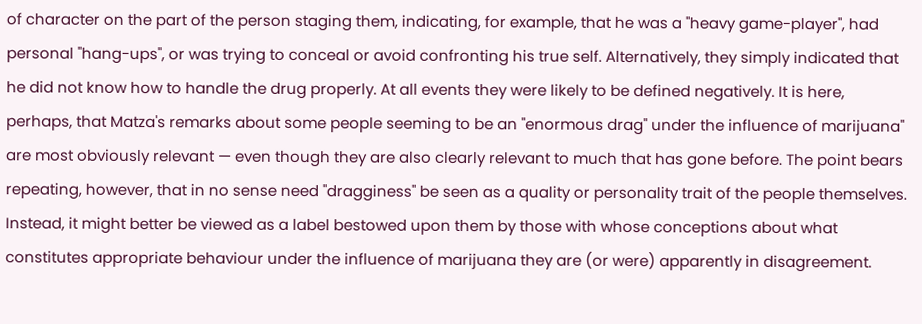of character on the part of the person staging them, indicating, for example, that he was a "heavy game-player", had personal "hang-ups", or was trying to conceal or avoid confronting his true self. Alternatively, they simply indicated that he did not know how to handle the drug properly. At all events they were likely to be defined negatively. It is here, perhaps, that Matza's remarks about some people seeming to be an "enormous drag" under the influence of marijuana" are most obviously relevant — even though they are also clearly relevant to much that has gone before. The point bears repeating, however, that in no sense need "dragginess" be seen as a quality or personality trait of the people themselves. Instead, it might better be viewed as a label bestowed upon them by those with whose conceptions about what constitutes appropriate behaviour under the influence of marijuana they are (or were) apparently in disagreement.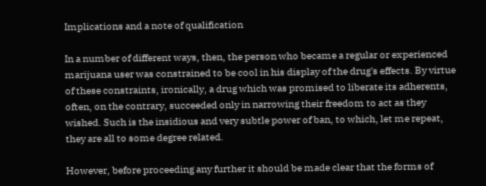Implications and a note of qualification

In a number of different ways, then, the person who became a regular or experienced marijuana user was constrained to be cool in his display of the drug's effects. By virtue of these constraints, ironically, a drug which was promised to liberate its adherents, often, on the contrary, succeeded only in narrowing their freedom to act as they wished. Such is the insidious and very subtle power of ban, to which, let me repeat, they are all to some degree related.

However, before proceeding any further it should be made clear that the forms of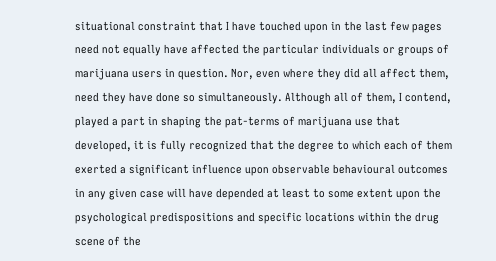situational constraint that I have touched upon in the last few pages need not equally have affected the particular individuals or groups of marijuana users in question. Nor, even where they did all affect them, need they have done so simultaneously. Although all of them, I contend, played a part in shaping the pat-terms of marijuana use that developed, it is fully recognized that the degree to which each of them exerted a significant influence upon observable behavioural outcomes in any given case will have depended at least to some extent upon the psychological predispositions and specific locations within the drug scene of the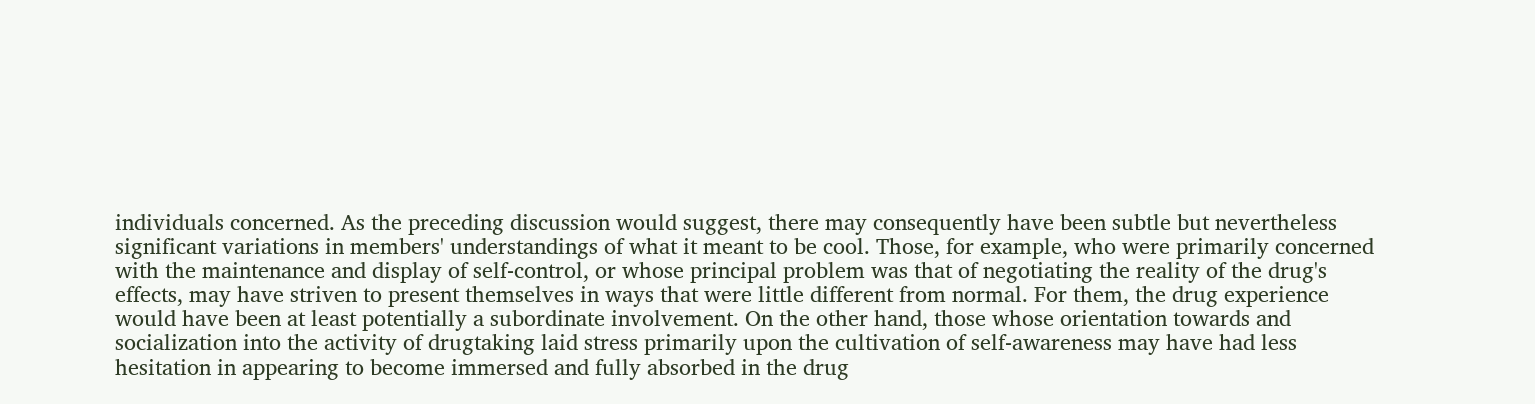individuals concerned. As the preceding discussion would suggest, there may consequently have been subtle but nevertheless significant variations in members' understandings of what it meant to be cool. Those, for example, who were primarily concerned with the maintenance and display of self-control, or whose principal problem was that of negotiating the reality of the drug's effects, may have striven to present themselves in ways that were little different from normal. For them, the drug experience would have been at least potentially a subordinate involvement. On the other hand, those whose orientation towards and socialization into the activity of drugtaking laid stress primarily upon the cultivation of self-awareness may have had less hesitation in appearing to become immersed and fully absorbed in the drug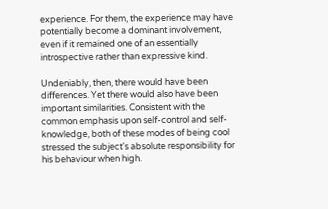experience. For them, the experience may have potentially become a dominant involvement, even if it remained one of an essentially introspective rather than expressive kind.

Undeniably, then, there would have been differences. Yet there would also have been important similarities. Consistent with the common emphasis upon self-control and self-knowledge, both of these modes of being cool stressed the subject's absolute responsibility for his behaviour when high.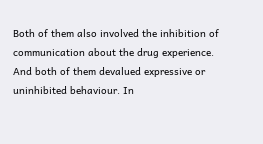Both of them also involved the inhibition of communication about the drug experience. And both of them devalued expressive or uninhibited behaviour. In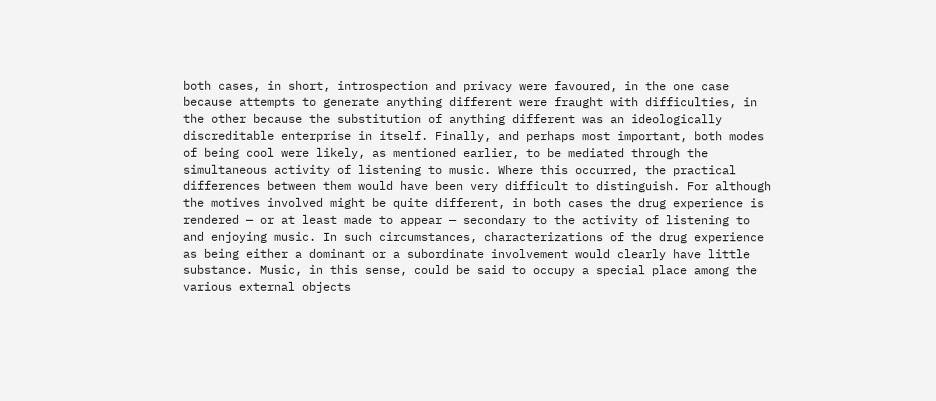both cases, in short, introspection and privacy were favoured, in the one case because attempts to generate anything different were fraught with difficulties, in the other because the substitution of anything different was an ideologically discreditable enterprise in itself. Finally, and perhaps most important, both modes of being cool were likely, as mentioned earlier, to be mediated through the simultaneous activity of listening to music. Where this occurred, the practical differences between them would have been very difficult to distinguish. For although the motives involved might be quite different, in both cases the drug experience is rendered — or at least made to appear — secondary to the activity of listening to and enjoying music. In such circumstances, characterizations of the drug experience as being either a dominant or a subordinate involvement would clearly have little substance. Music, in this sense, could be said to occupy a special place among the various external objects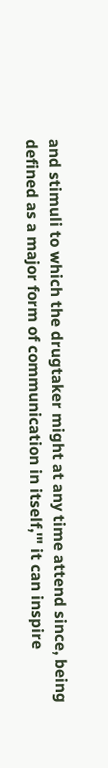and stimuli to which the drugtaker might at any time attend since, being defined as a major form of communication in itself,'" it can inspire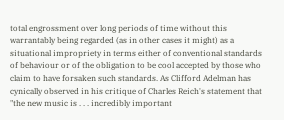total engrossment over long periods of time without this warrantably being regarded (as in other cases it might) as a situational impropriety in terms either of conventional standards of behaviour or of the obligation to be cool accepted by those who claim to have forsaken such standards. As Clifford Adelman has cynically observed in his critique of Charles Reich's statement that "the new music is . . . incredibly important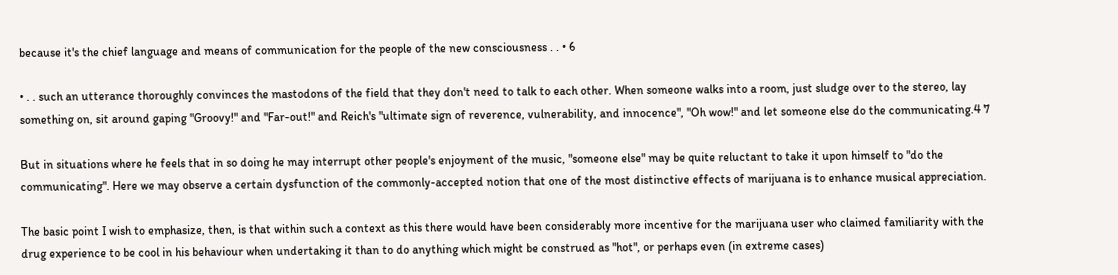because it's the chief language and means of communication for the people of the new consciousness . . • 6

• . . such an utterance thoroughly convinces the mastodons of the field that they don't need to talk to each other. When someone walks into a room, just sludge over to the stereo, lay something on, sit around gaping "Groovy!" and "Far-out!" and Reich's "ultimate sign of reverence, vulnerability, and innocence", "Oh wow!" and let someone else do the communicating.4 7

But in situations where he feels that in so doing he may interrupt other people's enjoyment of the music, "someone else" may be quite reluctant to take it upon himself to "do the communicating". Here we may observe a certain dysfunction of the commonly-accepted notion that one of the most distinctive effects of marijuana is to enhance musical appreciation.

The basic point I wish to emphasize, then, is that within such a context as this there would have been considerably more incentive for the marijuana user who claimed familiarity with the drug experience to be cool in his behaviour when undertaking it than to do anything which might be construed as "hot", or perhaps even (in extreme cases)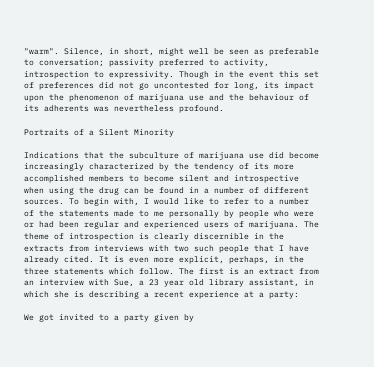"warm". Silence, in short, might well be seen as preferable to conversation; passivity preferred to activity, introspection to expressivity. Though in the event this set of preferences did not go uncontested for long, its impact upon the phenomenon of marijuana use and the behaviour of its adherents was nevertheless profound.

Portraits of a Silent Minority

Indications that the subculture of marijuana use did become increasingly characterized by the tendency of its more accomplished members to become silent and introspective when using the drug can be found in a number of different sources. To begin with, I would like to refer to a number of the statements made to me personally by people who were or had been regular and experienced users of marijuana. The theme of introspection is clearly discernible in the extracts from interviews with two such people that I have already cited. It is even more explicit, perhaps, in the three statements which follow. The first is an extract from an interview with Sue, a 23 year old library assistant, in which she is describing a recent experience at a party:

We got invited to a party given by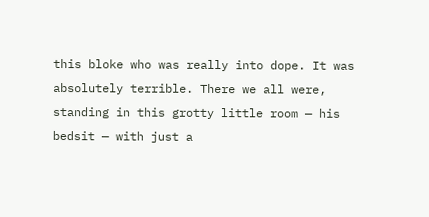this bloke who was really into dope. It was absolutely terrible. There we all were, standing in this grotty little room — his bedsit — with just a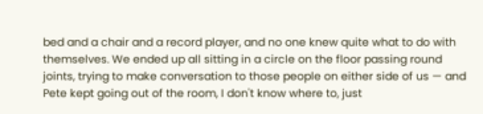bed and a chair and a record player, and no one knew quite what to do with themselves. We ended up all sitting in a circle on the floor passing round joints, trying to make conversation to those people on either side of us — and Pete kept going out of the room, I don't know where to, just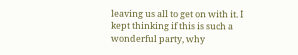leaving us all to get on with it. I kept thinking if this is such a wonderful party, why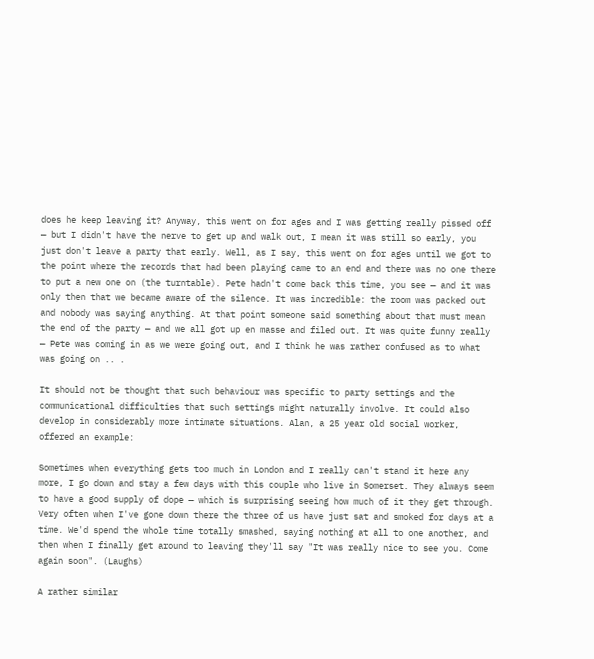does he keep leaving it? Anyway, this went on for ages and I was getting really pissed off — but I didn't have the nerve to get up and walk out, I mean it was still so early, you just don't leave a party that early. Well, as I say, this went on for ages until we got to the point where the records that had been playing came to an end and there was no one there to put a new one on (the turntable). Pete hadn't come back this time, you see — and it was only then that we became aware of the silence. It was incredible: the room was packed out and nobody was saying anything. At that point someone said something about that must mean the end of the party — and we all got up en masse and filed out. It was quite funny really — Pete was coming in as we were going out, and I think he was rather confused as to what was going on .. .

It should not be thought that such behaviour was specific to party settings and the communicational difficulties that such settings might naturally involve. It could also develop in considerably more intimate situations. Alan, a 25 year old social worker, offered an example:

Sometimes when everything gets too much in London and I really can't stand it here any more, I go down and stay a few days with this couple who live in Somerset. They always seem to have a good supply of dope — which is surprising seeing how much of it they get through. Very often when I've gone down there the three of us have just sat and smoked for days at a time. We'd spend the whole time totally smashed, saying nothing at all to one another, and then when I finally get around to leaving they'll say "It was really nice to see you. Come again soon". (Laughs)

A rather similar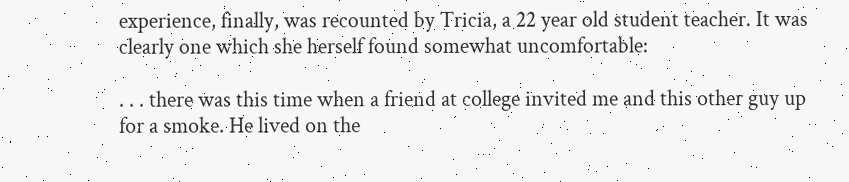experience, finally, was recounted by Tricia, a 22 year old student teacher. It was clearly one which she herself found somewhat uncomfortable:

. . . there was this time when a friend at college invited me and this other guy up for a smoke. He lived on the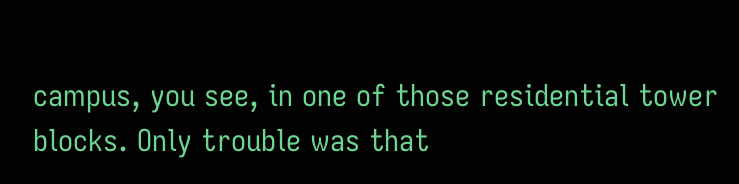campus, you see, in one of those residential tower blocks. Only trouble was that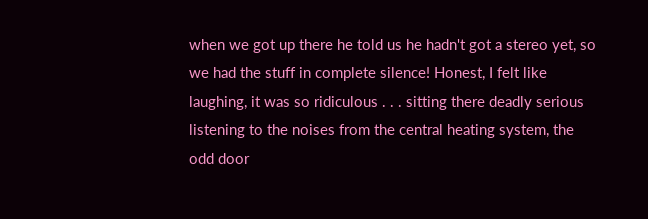when we got up there he told us he hadn't got a stereo yet, so we had the stuff in complete silence! Honest, I felt like laughing, it was so ridiculous . . . sitting there deadly serious listening to the noises from the central heating system, the odd door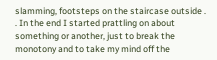slamming, footsteps on the staircase outside . . In the end I started prattling on about something or another, just to break the monotony and to take my mind off the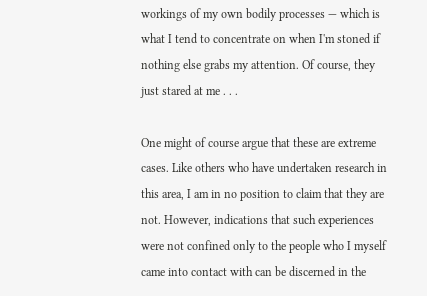workings of my own bodily processes — which is what I tend to concentrate on when I'm stoned if nothing else grabs my attention. Of course, they just stared at me . . .

One might of course argue that these are extreme cases. Like others who have undertaken research in this area, I am in no position to claim that they are not. However, indications that such experiences were not confined only to the people who I myself came into contact with can be discerned in the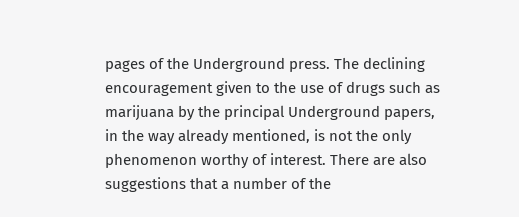pages of the Underground press. The declining encouragement given to the use of drugs such as marijuana by the principal Underground papers, in the way already mentioned, is not the only phenomenon worthy of interest. There are also suggestions that a number of the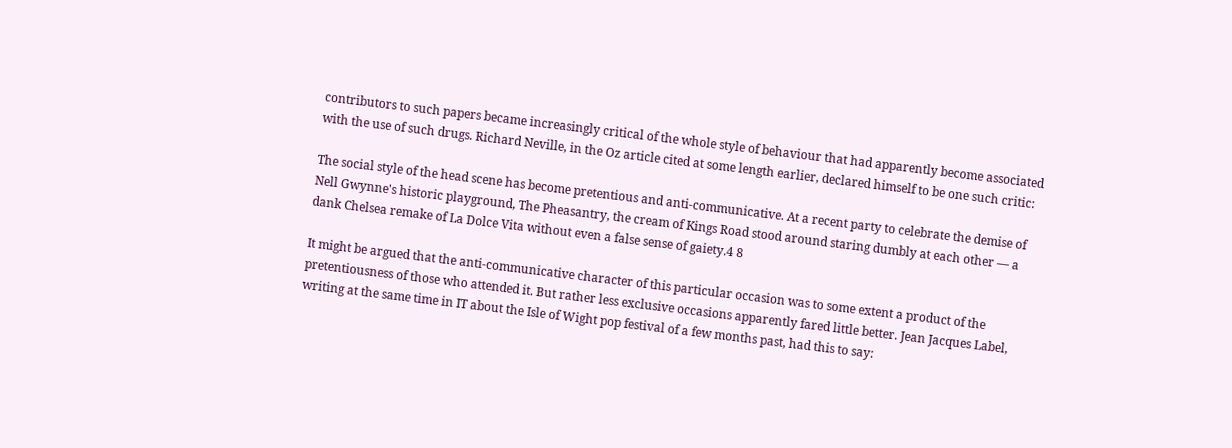contributors to such papers became increasingly critical of the whole style of behaviour that had apparently become associated with the use of such drugs. Richard Neville, in the Oz article cited at some length earlier, declared himself to be one such critic:

The social style of the head scene has become pretentious and anti-communicative. At a recent party to celebrate the demise of Nell Gwynne's historic playground, The Pheasantry, the cream of Kings Road stood around staring dumbly at each other — a dank Chelsea remake of La Dolce Vita without even a false sense of gaiety.4 8

It might be argued that the anti-communicative character of this particular occasion was to some extent a product of the pretentiousness of those who attended it. But rather less exclusive occasions apparently fared little better. Jean Jacques Label, writing at the same time in IT about the Isle of Wight pop festival of a few months past, had this to say: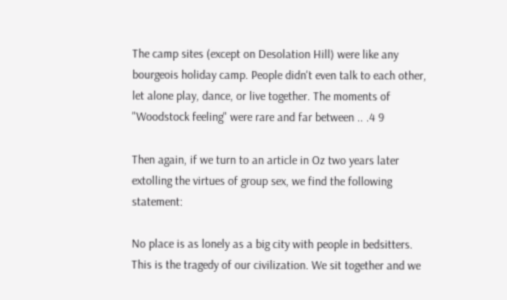The camp sites (except on Desolation Hill) were like any bourgeois holiday camp. People didn't even talk to each other, let alone play, dance, or live together. The moments of "Woodstock feeling" were rare and far between .. .4 9

Then again, if we turn to an article in Oz two years later extolling the virtues of group sex, we find the following statement:

No place is as lonely as a big city with people in bedsitters. This is the tragedy of our civilization. We sit together and we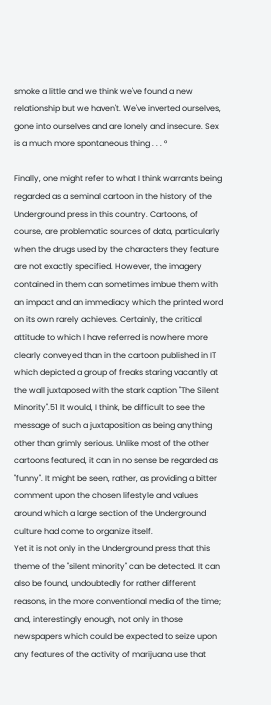smoke a little and we think we've found a new relationship but we haven't. We've inverted ourselves, gone into ourselves and are lonely and insecure. Sex is a much more spontaneous thing . . . °

Finally, one might refer to what I think warrants being regarded as a seminal cartoon in the history of the Underground press in this country. Cartoons, of course, are problematic sources of data, particularly when the drugs used by the characters they feature are not exactly specified. However, the imagery contained in them can sometimes imbue them with an impact and an immediacy which the printed word on its own rarely achieves. Certainly, the critical attitude to which I have referred is nowhere more clearly conveyed than in the cartoon published in IT which depicted a group of freaks staring vacantly at the wall juxtaposed with the stark caption "The Silent Minority".51 It would, I think, be difficult to see the message of such a juxtaposition as being anything other than grimly serious. Unlike most of the other cartoons featured, it can in no sense be regarded as "funny". It might be seen, rather, as providing a bitter comment upon the chosen lifestyle and values around which a large section of the Underground culture had come to organize itself.
Yet it is not only in the Underground press that this theme of the "silent minority" can be detected. It can also be found, undoubtedly for rather different reasons, in the more conventional media of the time; and, interestingly enough, not only in those newspapers which could be expected to seize upon any features of the activity of marijuana use that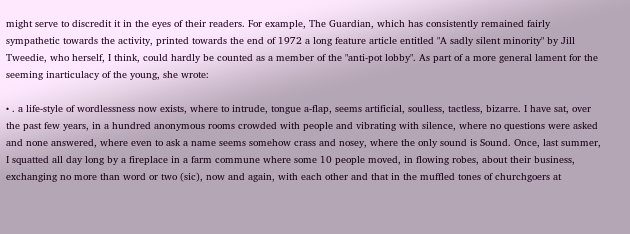might serve to discredit it in the eyes of their readers. For example, The Guardian, which has consistently remained fairly sympathetic towards the activity, printed towards the end of 1972 a long feature article entitled "A sadly silent minority" by Jill Tweedie, who herself, I think, could hardly be counted as a member of the "anti-pot lobby". As part of a more general lament for the seeming inarticulacy of the young, she wrote:

• . a life-style of wordlessness now exists, where to intrude, tongue a-flap, seems artificial, soulless, tactless, bizarre. I have sat, over the past few years, in a hundred anonymous rooms crowded with people and vibrating with silence, where no questions were asked and none answered, where even to ask a name seems somehow crass and nosey, where the only sound is Sound. Once, last summer, I squatted all day long by a fireplace in a farm commune where some 10 people moved, in flowing robes, about their business, exchanging no more than word or two (sic), now and again, with each other and that in the muffled tones of churchgoers at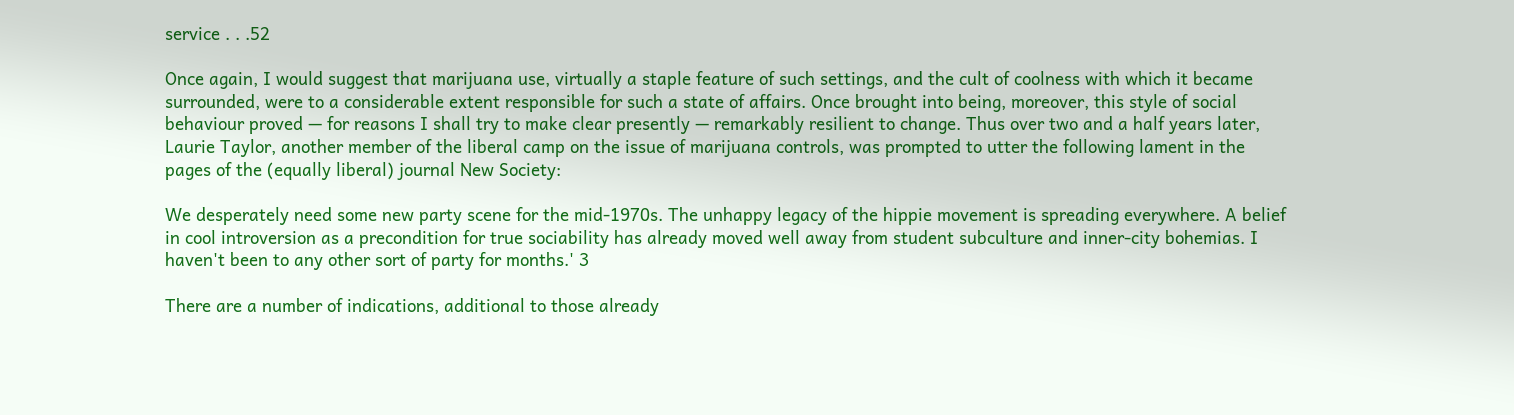service . . .52

Once again, I would suggest that marijuana use, virtually a staple feature of such settings, and the cult of coolness with which it became surrounded, were to a considerable extent responsible for such a state of affairs. Once brought into being, moreover, this style of social behaviour proved — for reasons I shall try to make clear presently — remarkably resilient to change. Thus over two and a half years later, Laurie Taylor, another member of the liberal camp on the issue of marijuana controls, was prompted to utter the following lament in the pages of the (equally liberal) journal New Society:

We desperately need some new party scene for the mid-1970s. The unhappy legacy of the hippie movement is spreading everywhere. A belief in cool introversion as a precondition for true sociability has already moved well away from student subculture and inner-city bohemias. I haven't been to any other sort of party for months.' 3

There are a number of indications, additional to those already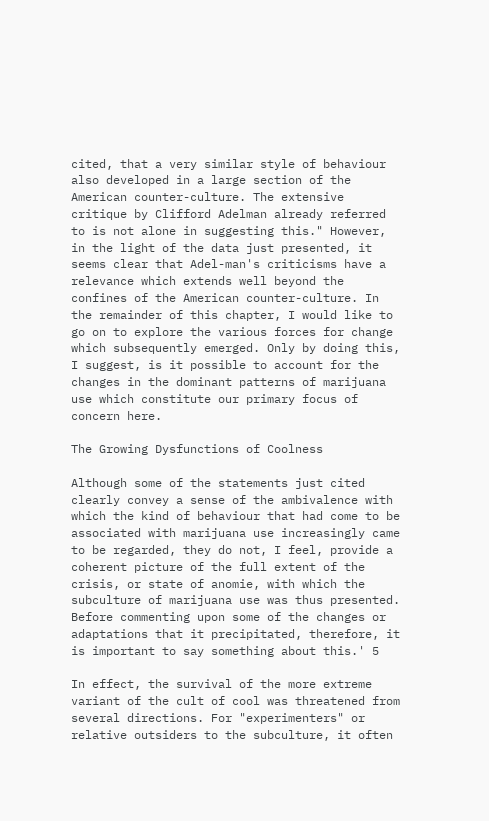cited, that a very similar style of behaviour also developed in a large section of the American counter-culture. The extensive critique by Clifford Adelman already referred to is not alone in suggesting this." However, in the light of the data just presented, it seems clear that Adel-man's criticisms have a relevance which extends well beyond the confines of the American counter-culture. In the remainder of this chapter, I would like to go on to explore the various forces for change which subsequently emerged. Only by doing this, I suggest, is it possible to account for the changes in the dominant patterns of marijuana use which constitute our primary focus of concern here.

The Growing Dysfunctions of Coolness

Although some of the statements just cited clearly convey a sense of the ambivalence with which the kind of behaviour that had come to be associated with marijuana use increasingly came to be regarded, they do not, I feel, provide a coherent picture of the full extent of the crisis, or state of anomie, with which the subculture of marijuana use was thus presented. Before commenting upon some of the changes or adaptations that it precipitated, therefore, it is important to say something about this.' 5

In effect, the survival of the more extreme variant of the cult of cool was threatened from several directions. For "experimenters" or relative outsiders to the subculture, it often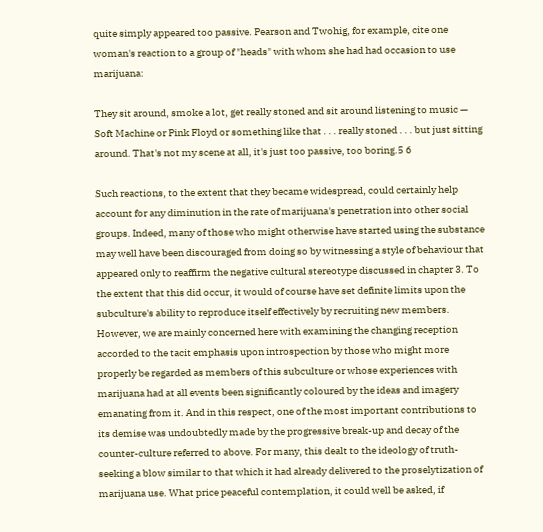quite simply appeared too passive. Pearson and Twohig, for example, cite one woman's reaction to a group of "heads" with whom she had had occasion to use marijuana:

They sit around, smoke a lot, get really stoned and sit around listening to music — Soft Machine or Pink Floyd or something like that . . . really stoned . . . but just sitting around. That's not my scene at all, it's just too passive, too boring.5 6

Such reactions, to the extent that they became widespread, could certainly help account for any diminution in the rate of marijuana's penetration into other social groups. Indeed, many of those who might otherwise have started using the substance may well have been discouraged from doing so by witnessing a style of behaviour that appeared only to reaffirm the negative cultural stereotype discussed in chapter 3. To the extent that this did occur, it would of course have set definite limits upon the subculture's ability to reproduce itself effectively by recruiting new members. However, we are mainly concerned here with examining the changing reception accorded to the tacit emphasis upon introspection by those who might more properly be regarded as members of this subculture or whose experiences with marijuana had at all events been significantly coloured by the ideas and imagery emanating from it. And in this respect, one of the most important contributions to its demise was undoubtedly made by the progressive break-up and decay of the counter-culture referred to above. For many, this dealt to the ideology of truth-seeking a blow similar to that which it had already delivered to the proselytization of marijuana use. What price peaceful contemplation, it could well be asked, if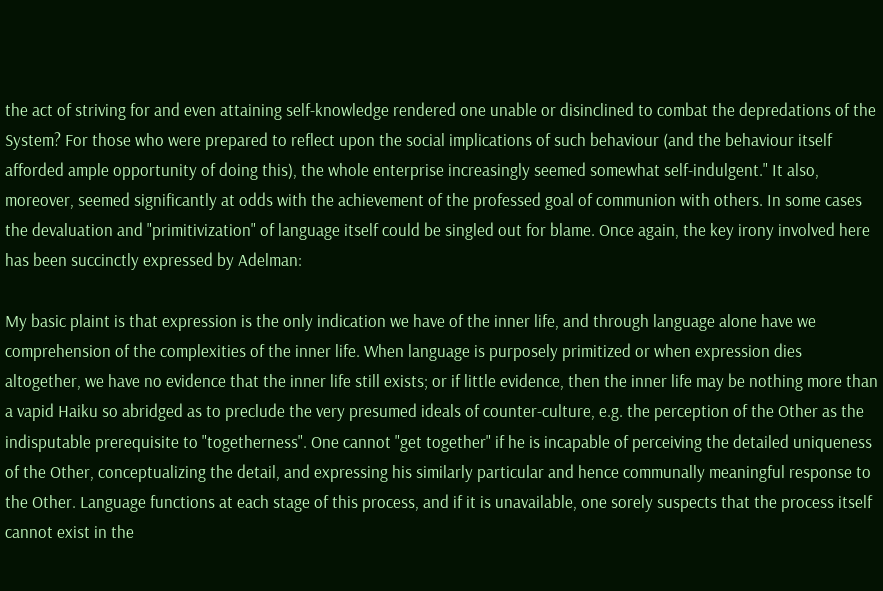the act of striving for and even attaining self-knowledge rendered one unable or disinclined to combat the depredations of the System? For those who were prepared to reflect upon the social implications of such behaviour (and the behaviour itself afforded ample opportunity of doing this), the whole enterprise increasingly seemed somewhat self-indulgent." It also, moreover, seemed significantly at odds with the achievement of the professed goal of communion with others. In some cases the devaluation and "primitivization" of language itself could be singled out for blame. Once again, the key irony involved here has been succinctly expressed by Adelman:

My basic plaint is that expression is the only indication we have of the inner life, and through language alone have we comprehension of the complexities of the inner life. When language is purposely primitized or when expression dies altogether, we have no evidence that the inner life still exists; or if little evidence, then the inner life may be nothing more than a vapid Haiku so abridged as to preclude the very presumed ideals of counter-culture, e.g. the perception of the Other as the indisputable prerequisite to "togetherness". One cannot "get together" if he is incapable of perceiving the detailed uniqueness of the Other, conceptualizing the detail, and expressing his similarly particular and hence communally meaningful response to the Other. Language functions at each stage of this process, and if it is unavailable, one sorely suspects that the process itself cannot exist in the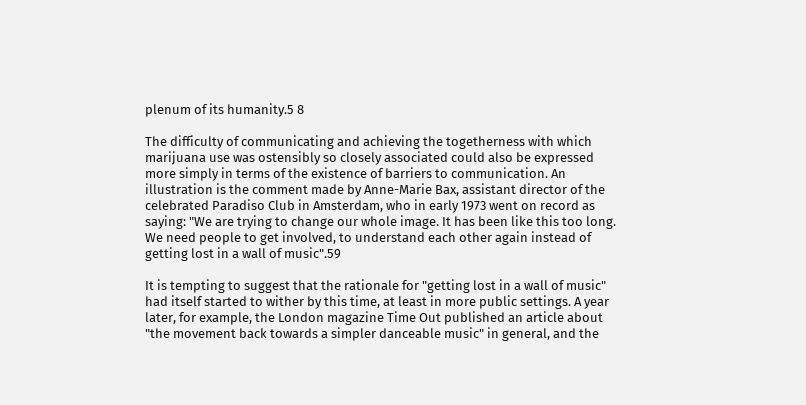plenum of its humanity.5 8

The difficulty of communicating and achieving the togetherness with which marijuana use was ostensibly so closely associated could also be expressed more simply in terms of the existence of barriers to communication. An illustration is the comment made by Anne-Marie Bax, assistant director of the celebrated Paradiso Club in Amsterdam, who in early 1973 went on record as saying: "We are trying to change our whole image. It has been like this too long. We need people to get involved, to understand each other again instead of getting lost in a wall of music".59

It is tempting to suggest that the rationale for "getting lost in a wall of music" had itself started to wither by this time, at least in more public settings. A year later, for example, the London magazine Time Out published an article about "the movement back towards a simpler danceable music" in general, and the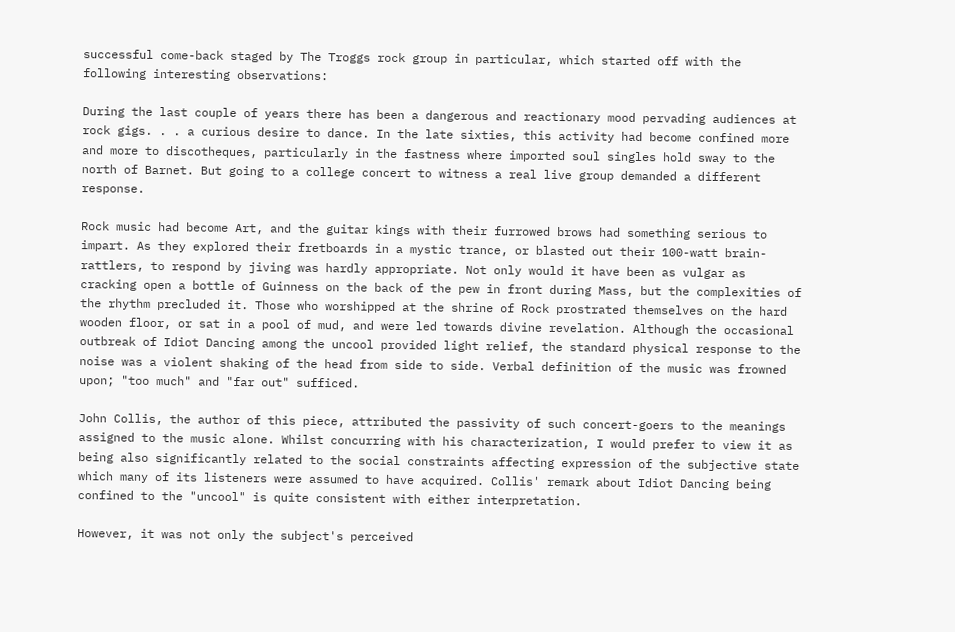successful come-back staged by The Troggs rock group in particular, which started off with the following interesting observations:

During the last couple of years there has been a dangerous and reactionary mood pervading audiences at rock gigs. . . a curious desire to dance. In the late sixties, this activity had become confined more and more to discotheques, particularly in the fastness where imported soul singles hold sway to the north of Barnet. But going to a college concert to witness a real live group demanded a different response.

Rock music had become Art, and the guitar kings with their furrowed brows had something serious to impart. As they explored their fretboards in a mystic trance, or blasted out their 100-watt brain-rattlers, to respond by jiving was hardly appropriate. Not only would it have been as vulgar as cracking open a bottle of Guinness on the back of the pew in front during Mass, but the complexities of the rhythm precluded it. Those who worshipped at the shrine of Rock prostrated themselves on the hard wooden floor, or sat in a pool of mud, and were led towards divine revelation. Although the occasional outbreak of Idiot Dancing among the uncool provided light relief, the standard physical response to the noise was a violent shaking of the head from side to side. Verbal definition of the music was frowned upon; "too much" and "far out" sufficed.

John Collis, the author of this piece, attributed the passivity of such concert-goers to the meanings assigned to the music alone. Whilst concurring with his characterization, I would prefer to view it as being also significantly related to the social constraints affecting expression of the subjective state which many of its listeners were assumed to have acquired. Collis' remark about Idiot Dancing being confined to the "uncool" is quite consistent with either interpretation.

However, it was not only the subject's perceived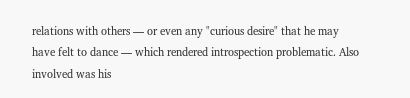relations with others — or even any "curious desire" that he may have felt to dance — which rendered introspection problematic. Also involved was his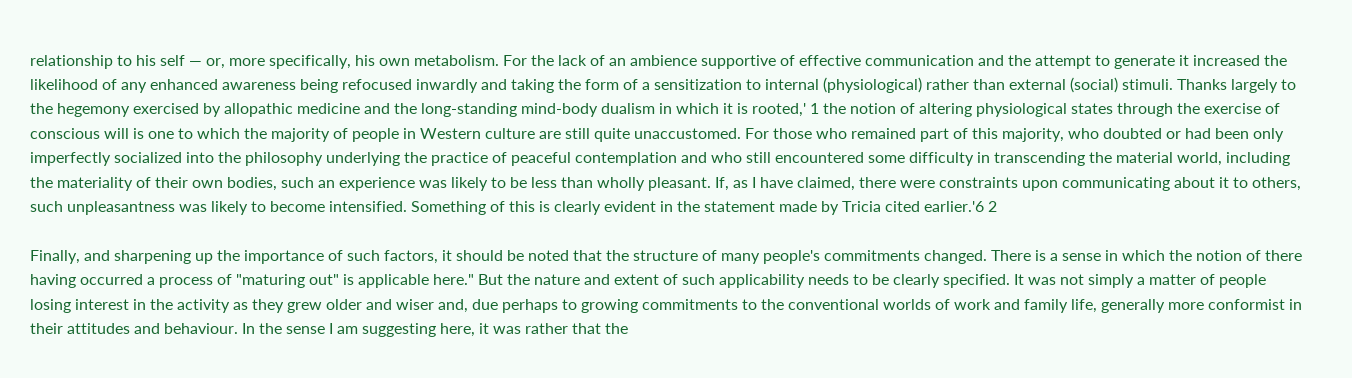relationship to his self — or, more specifically, his own metabolism. For the lack of an ambience supportive of effective communication and the attempt to generate it increased the likelihood of any enhanced awareness being refocused inwardly and taking the form of a sensitization to internal (physiological) rather than external (social) stimuli. Thanks largely to the hegemony exercised by allopathic medicine and the long-standing mind-body dualism in which it is rooted,' 1 the notion of altering physiological states through the exercise of conscious will is one to which the majority of people in Western culture are still quite unaccustomed. For those who remained part of this majority, who doubted or had been only imperfectly socialized into the philosophy underlying the practice of peaceful contemplation and who still encountered some difficulty in transcending the material world, including the materiality of their own bodies, such an experience was likely to be less than wholly pleasant. If, as I have claimed, there were constraints upon communicating about it to others, such unpleasantness was likely to become intensified. Something of this is clearly evident in the statement made by Tricia cited earlier.'6 2

Finally, and sharpening up the importance of such factors, it should be noted that the structure of many people's commitments changed. There is a sense in which the notion of there having occurred a process of "maturing out" is applicable here." But the nature and extent of such applicability needs to be clearly specified. It was not simply a matter of people losing interest in the activity as they grew older and wiser and, due perhaps to growing commitments to the conventional worlds of work and family life, generally more conformist in their attitudes and behaviour. In the sense I am suggesting here, it was rather that the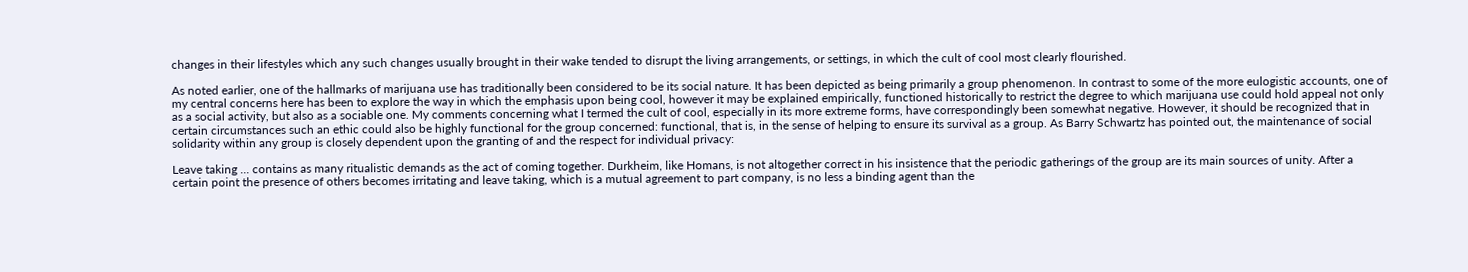changes in their lifestyles which any such changes usually brought in their wake tended to disrupt the living arrangements, or settings, in which the cult of cool most clearly flourished.

As noted earlier, one of the hallmarks of marijuana use has traditionally been considered to be its social nature. It has been depicted as being primarily a group phenomenon. In contrast to some of the more eulogistic accounts, one of my central concerns here has been to explore the way in which the emphasis upon being cool, however it may be explained empirically, functioned historically to restrict the degree to which marijuana use could hold appeal not only as a social activity, but also as a sociable one. My comments concerning what I termed the cult of cool, especially in its more extreme forms, have correspondingly been somewhat negative. However, it should be recognized that in certain circumstances such an ethic could also be highly functional for the group concerned: functional, that is, in the sense of helping to ensure its survival as a group. As Barry Schwartz has pointed out, the maintenance of social solidarity within any group is closely dependent upon the granting of and the respect for individual privacy:

Leave taking ... contains as many ritualistic demands as the act of coming together. Durkheim, like Homans, is not altogether correct in his insistence that the periodic gatherings of the group are its main sources of unity. After a certain point the presence of others becomes irritating and leave taking, which is a mutual agreement to part company, is no less a binding agent than the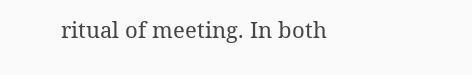ritual of meeting. In both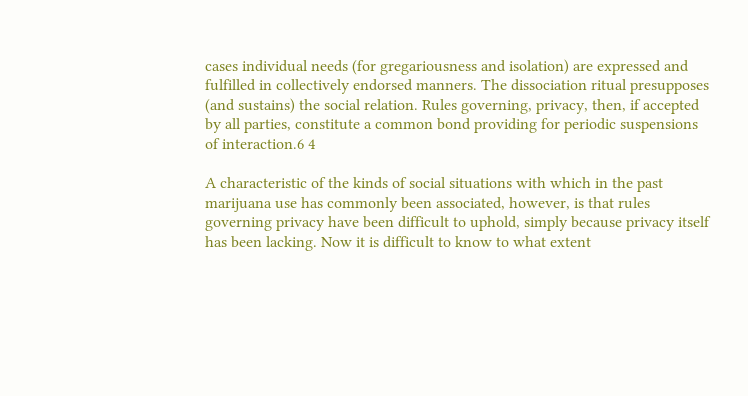cases individual needs (for gregariousness and isolation) are expressed and fulfilled in collectively endorsed manners. The dissociation ritual presupposes (and sustains) the social relation. Rules governing, privacy, then, if accepted by all parties, constitute a common bond providing for periodic suspensions of interaction.6 4

A characteristic of the kinds of social situations with which in the past marijuana use has commonly been associated, however, is that rules governing privacy have been difficult to uphold, simply because privacy itself has been lacking. Now it is difficult to know to what extent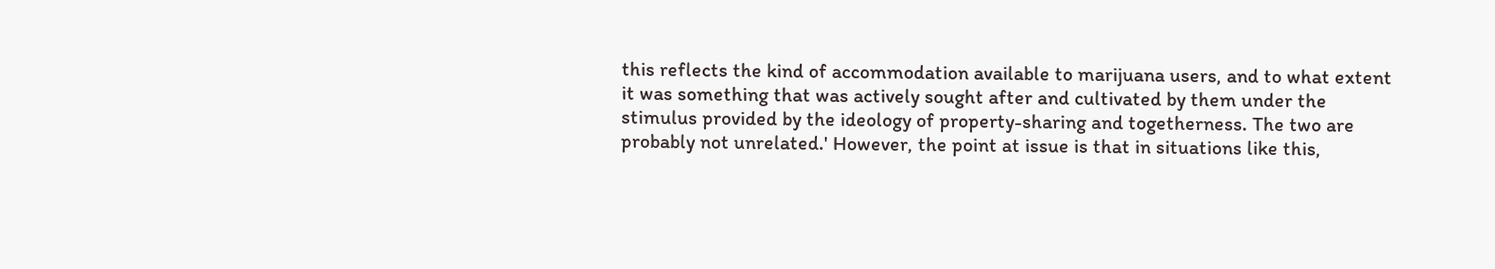this reflects the kind of accommodation available to marijuana users, and to what extent it was something that was actively sought after and cultivated by them under the stimulus provided by the ideology of property-sharing and togetherness. The two are probably not unrelated.' However, the point at issue is that in situations like this,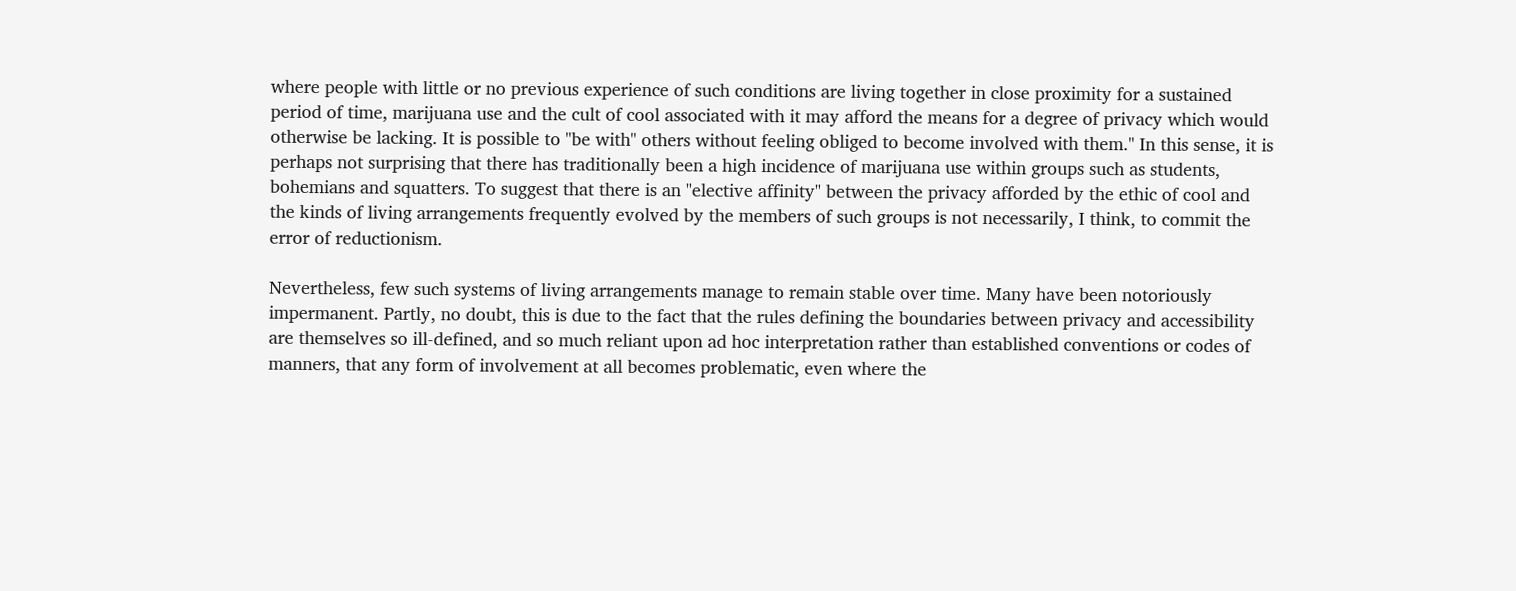where people with little or no previous experience of such conditions are living together in close proximity for a sustained period of time, marijuana use and the cult of cool associated with it may afford the means for a degree of privacy which would otherwise be lacking. It is possible to "be with" others without feeling obliged to become involved with them." In this sense, it is perhaps not surprising that there has traditionally been a high incidence of marijuana use within groups such as students, bohemians and squatters. To suggest that there is an "elective affinity" between the privacy afforded by the ethic of cool and the kinds of living arrangements frequently evolved by the members of such groups is not necessarily, I think, to commit the error of reductionism.

Nevertheless, few such systems of living arrangements manage to remain stable over time. Many have been notoriously impermanent. Partly, no doubt, this is due to the fact that the rules defining the boundaries between privacy and accessibility are themselves so ill-defined, and so much reliant upon ad hoc interpretation rather than established conventions or codes of manners, that any form of involvement at all becomes problematic, even where the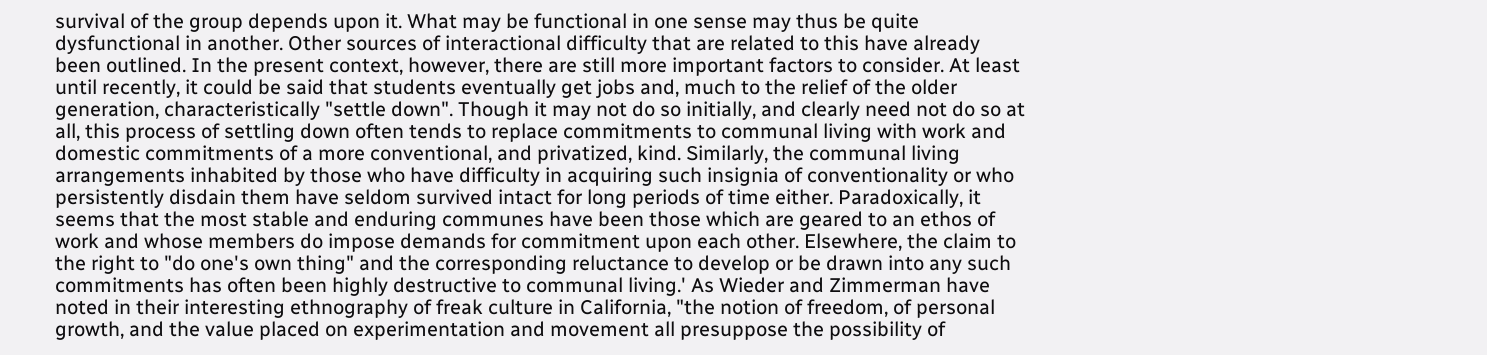survival of the group depends upon it. What may be functional in one sense may thus be quite dysfunctional in another. Other sources of interactional difficulty that are related to this have already been outlined. In the present context, however, there are still more important factors to consider. At least until recently, it could be said that students eventually get jobs and, much to the relief of the older generation, characteristically "settle down". Though it may not do so initially, and clearly need not do so at all, this process of settling down often tends to replace commitments to communal living with work and domestic commitments of a more conventional, and privatized, kind. Similarly, the communal living arrangements inhabited by those who have difficulty in acquiring such insignia of conventionality or who persistently disdain them have seldom survived intact for long periods of time either. Paradoxically, it seems that the most stable and enduring communes have been those which are geared to an ethos of work and whose members do impose demands for commitment upon each other. Elsewhere, the claim to the right to "do one's own thing" and the corresponding reluctance to develop or be drawn into any such commitments has often been highly destructive to communal living.' As Wieder and Zimmerman have noted in their interesting ethnography of freak culture in California, "the notion of freedom, of personal growth, and the value placed on experimentation and movement all presuppose the possibility of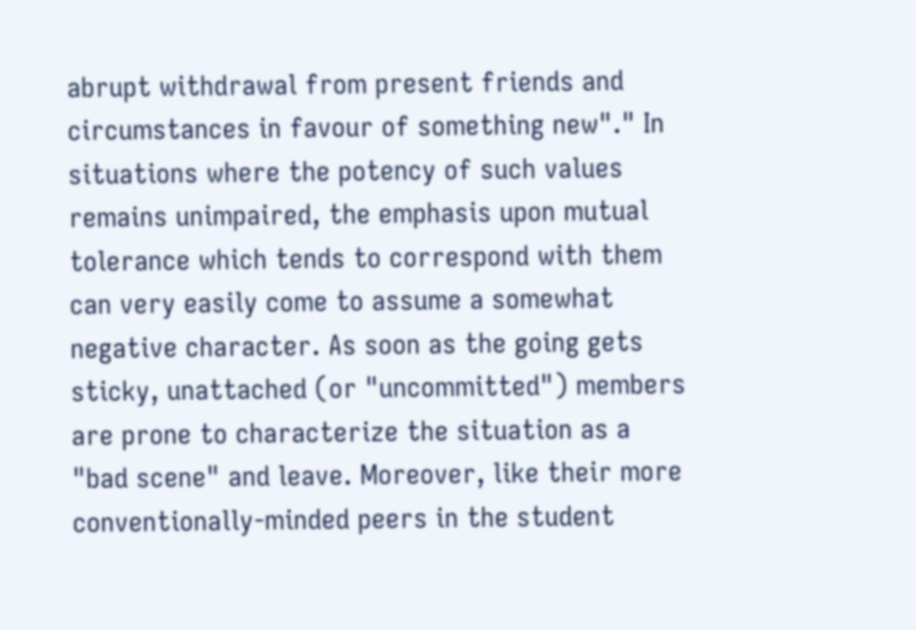abrupt withdrawal from present friends and circumstances in favour of something new"." In situations where the potency of such values remains unimpaired, the emphasis upon mutual tolerance which tends to correspond with them can very easily come to assume a somewhat negative character. As soon as the going gets sticky, unattached (or "uncommitted") members are prone to characterize the situation as a "bad scene" and leave. Moreover, like their more conventionally-minded peers in the student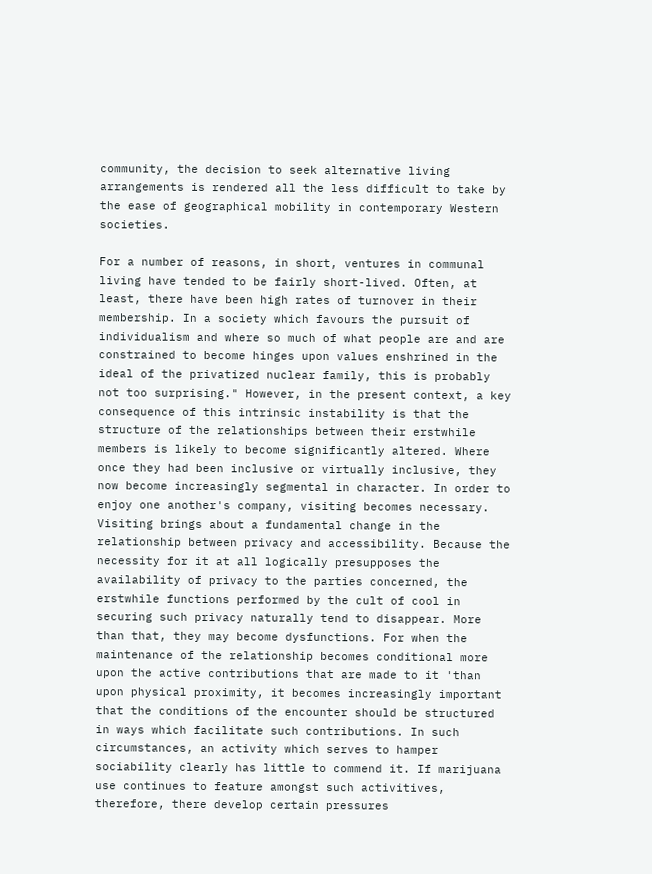community, the decision to seek alternative living arrangements is rendered all the less difficult to take by the ease of geographical mobility in contemporary Western societies.

For a number of reasons, in short, ventures in communal living have tended to be fairly short-lived. Often, at least, there have been high rates of turnover in their membership. In a society which favours the pursuit of individualism and where so much of what people are and are constrained to become hinges upon values enshrined in the ideal of the privatized nuclear family, this is probably not too surprising." However, in the present context, a key consequence of this intrinsic instability is that the structure of the relationships between their erstwhile members is likely to become significantly altered. Where once they had been inclusive or virtually inclusive, they now become increasingly segmental in character. In order to enjoy one another's company, visiting becomes necessary. Visiting brings about a fundamental change in the relationship between privacy and accessibility. Because the necessity for it at all logically presupposes the availability of privacy to the parties concerned, the erstwhile functions performed by the cult of cool in securing such privacy naturally tend to disappear. More than that, they may become dysfunctions. For when the maintenance of the relationship becomes conditional more upon the active contributions that are made to it 'than upon physical proximity, it becomes increasingly important that the conditions of the encounter should be structured in ways which facilitate such contributions. In such circumstances, an activity which serves to hamper sociability clearly has little to commend it. If marijuana use continues to feature amongst such activitives, therefore, there develop certain pressures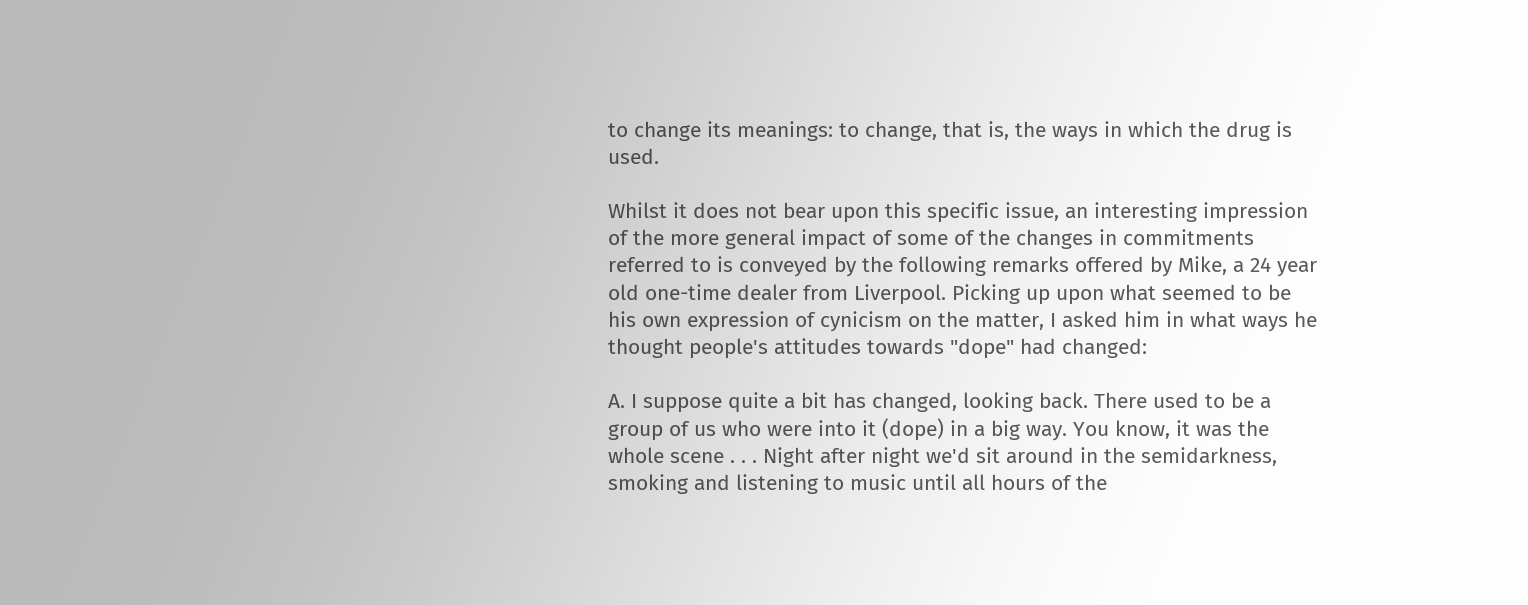to change its meanings: to change, that is, the ways in which the drug is used.

Whilst it does not bear upon this specific issue, an interesting impression of the more general impact of some of the changes in commitments referred to is conveyed by the following remarks offered by Mike, a 24 year old one-time dealer from Liverpool. Picking up upon what seemed to be his own expression of cynicism on the matter, I asked him in what ways he thought people's attitudes towards "dope" had changed:

A. I suppose quite a bit has changed, looking back. There used to be a group of us who were into it (dope) in a big way. You know, it was the whole scene . . . Night after night we'd sit around in the semidarkness, smoking and listening to music until all hours of the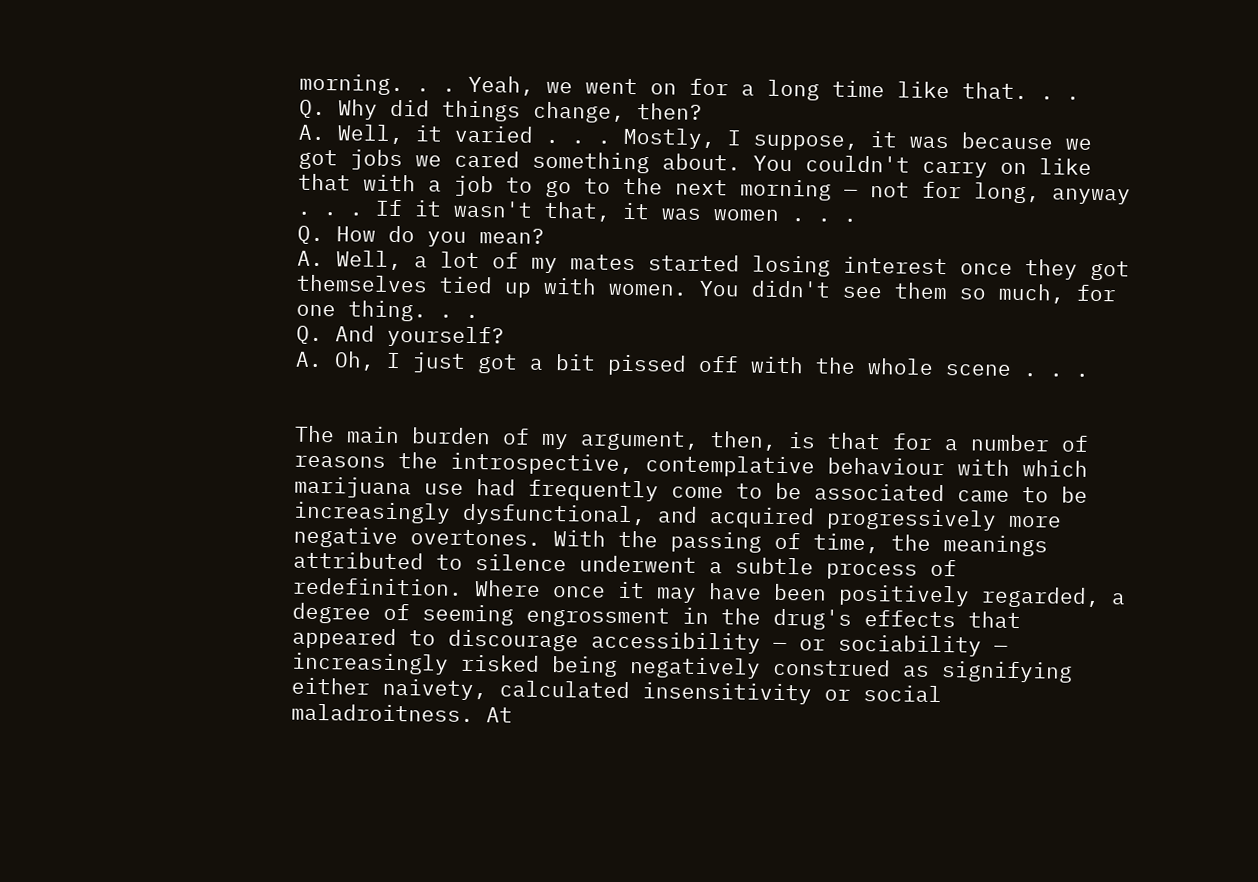morning. . . Yeah, we went on for a long time like that. . .
Q. Why did things change, then?
A. Well, it varied . . . Mostly, I suppose, it was because we got jobs we cared something about. You couldn't carry on like that with a job to go to the next morning — not for long, anyway . . . If it wasn't that, it was women . . .
Q. How do you mean?
A. Well, a lot of my mates started losing interest once they got themselves tied up with women. You didn't see them so much, for one thing. . .
Q. And yourself?
A. Oh, I just got a bit pissed off with the whole scene . . .


The main burden of my argument, then, is that for a number of reasons the introspective, contemplative behaviour with which marijuana use had frequently come to be associated came to be increasingly dysfunctional, and acquired progressively more negative overtones. With the passing of time, the meanings attributed to silence underwent a subtle process of redefinition. Where once it may have been positively regarded, a degree of seeming engrossment in the drug's effects that appeared to discourage accessibility — or sociability — increasingly risked being negatively construed as signifying either naivety, calculated insensitivity or social maladroitness. At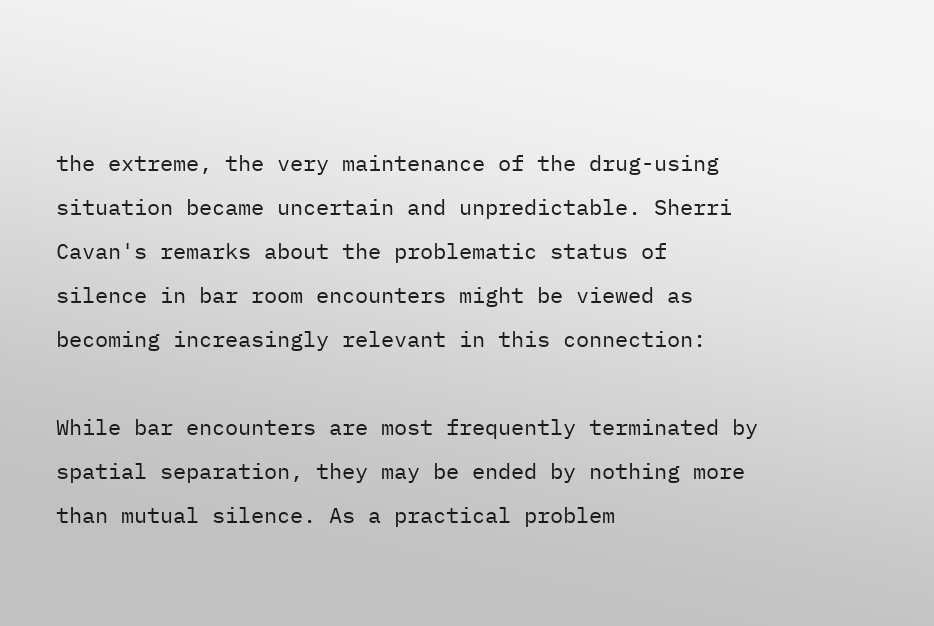the extreme, the very maintenance of the drug-using situation became uncertain and unpredictable. Sherri Cavan's remarks about the problematic status of silence in bar room encounters might be viewed as becoming increasingly relevant in this connection:

While bar encounters are most frequently terminated by spatial separation, they may be ended by nothing more than mutual silence. As a practical problem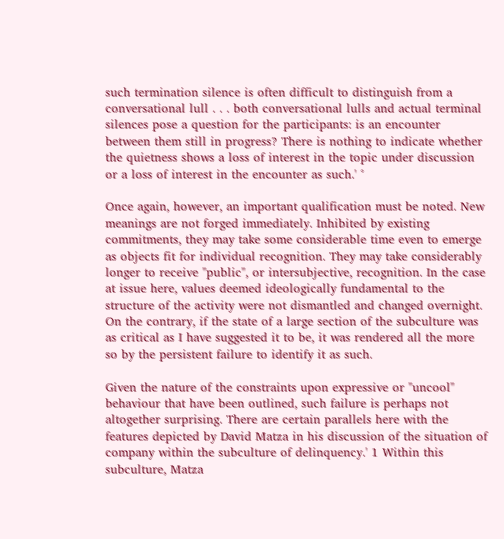such termination silence is often difficult to distinguish from a conversational lull . . . both conversational lulls and actual terminal silences pose a question for the participants: is an encounter between them still in progress? There is nothing to indicate whether the quietness shows a loss of interest in the topic under discussion or a loss of interest in the encounter as such.' °

Once again, however, an important qualification must be noted. New meanings are not forged immediately. Inhibited by existing commitments, they may take some considerable time even to emerge as objects fit for individual recognition. They may take considerably longer to receive "public", or intersubjective, recognition. In the case at issue here, values deemed ideologically fundamental to the structure of the activity were not dismantled and changed overnight. On the contrary, if the state of a large section of the subculture was as critical as I have suggested it to be, it was rendered all the more so by the persistent failure to identify it as such.

Given the nature of the constraints upon expressive or "uncool" behaviour that have been outlined, such failure is perhaps not altogether surprising. There are certain parallels here with the features depicted by David Matza in his discussion of the situation of company within the subculture of delinquency.' 1 Within this subculture, Matza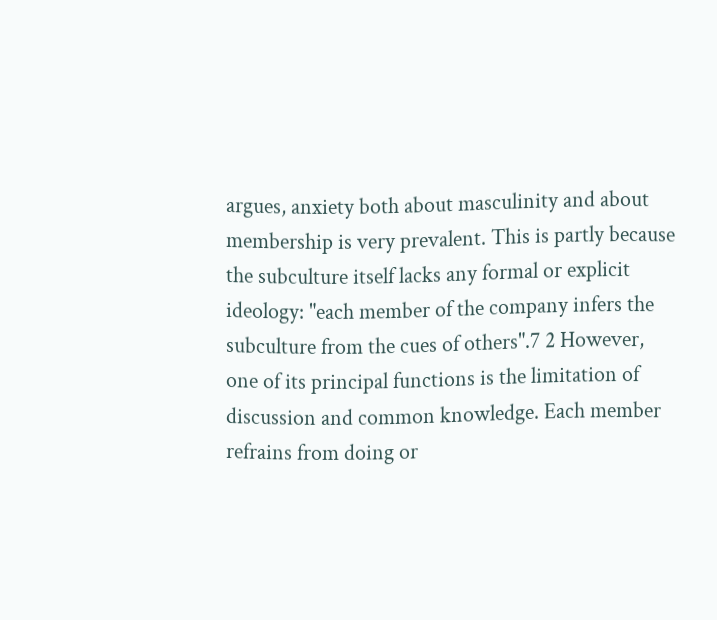argues, anxiety both about masculinity and about membership is very prevalent. This is partly because the subculture itself lacks any formal or explicit ideology: "each member of the company infers the subculture from the cues of others".7 2 However, one of its principal functions is the limitation of discussion and common knowledge. Each member refrains from doing or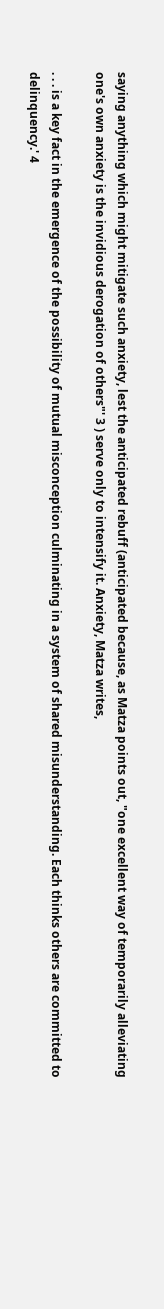saying anything which might mitigate such anxiety, lest the anticipated rebuff (anticipated because, as Matza points out, "one excellent way of temporarily alleviating one's own anxiety is the invidious derogation of others"' 3 ) serve only to intensify it. Anxiety, Matza writes,

. . . is a key fact in the emergence of the possibility of mutual misconception culminating in a system of shared misunderstanding. Each thinks others are committed to delinquency.' 4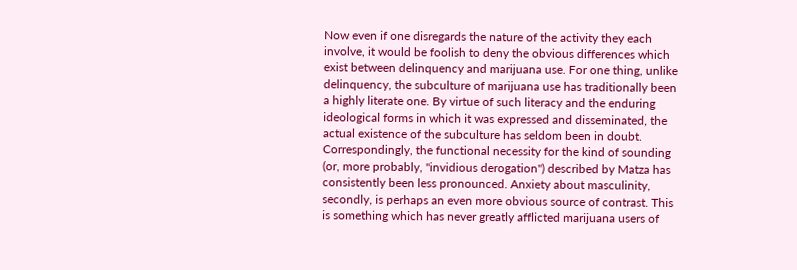Now even if one disregards the nature of the activity they each involve, it would be foolish to deny the obvious differences which exist between delinquency and marijuana use. For one thing, unlike delinquency, the subculture of marijuana use has traditionally been a highly literate one. By virtue of such literacy and the enduring ideological forms in which it was expressed and disseminated, the actual existence of the subculture has seldom been in doubt. Correspondingly, the functional necessity for the kind of sounding (or, more probably, "invidious derogation") described by Matza has consistently been less pronounced. Anxiety about masculinity, secondly, is perhaps an even more obvious source of contrast. This is something which has never greatly afflicted marijuana users of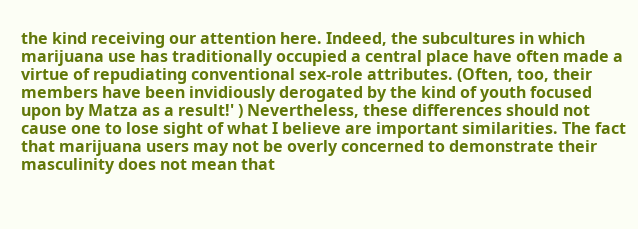the kind receiving our attention here. Indeed, the subcultures in which marijuana use has traditionally occupied a central place have often made a virtue of repudiating conventional sex-role attributes. (Often, too, their members have been invidiously derogated by the kind of youth focused upon by Matza as a result!' ) Nevertheless, these differences should not cause one to lose sight of what I believe are important similarities. The fact that marijuana users may not be overly concerned to demonstrate their masculinity does not mean that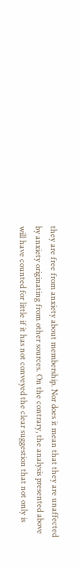they are free from anxiety about membership. Nor does it mean that they are unaffected by anxiety originating from other sources. On the contrary, the analysis presented above will have counted for little if it has not conveyed the clear suggestion that not only is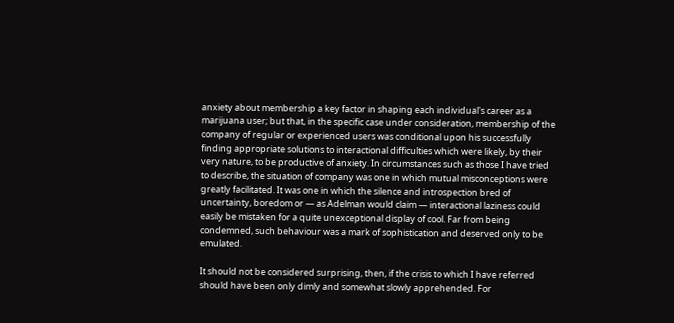anxiety about membership a key factor in shaping each individual's career as a marijuana user; but that, in the specific case under consideration, membership of the company of regular or experienced users was conditional upon his successfully finding appropriate solutions to interactional difficulties which were likely, by their very nature, to be productive of anxiety. In circumstances such as those I have tried to describe, the situation of company was one in which mutual misconceptions were greatly facilitated. It was one in which the silence and introspection bred of uncertainty, boredom or — as Adelman would claim — interactional laziness could easily be mistaken for a quite unexceptional display of cool. Far from being condemned, such behaviour was a mark of sophistication and deserved only to be emulated.

It should not be considered surprising, then, if the crisis to which I have referred should have been only dimly and somewhat slowly apprehended. For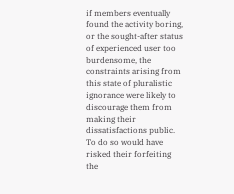if members eventually found the activity boring, or the sought-after status of experienced user too burdensome, the constraints arising from this state of pluralistic ignorance were likely to discourage them from making their dissatisfactions public. To do so would have risked their forfeiting the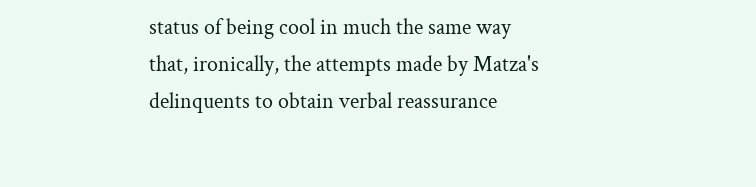status of being cool in much the same way that, ironically, the attempts made by Matza's delinquents to obtain verbal reassurance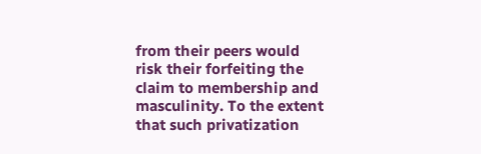from their peers would risk their forfeiting the claim to membership and masculinity. To the extent that such privatization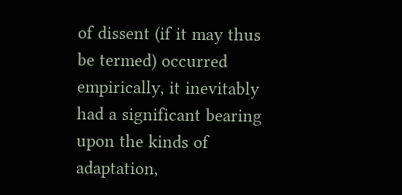of dissent (if it may thus be termed) occurred empirically, it inevitably had a significant bearing upon the kinds of adaptation,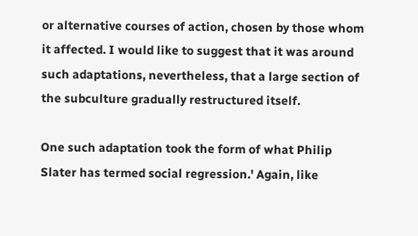or alternative courses of action, chosen by those whom it affected. I would like to suggest that it was around such adaptations, nevertheless, that a large section of the subculture gradually restructured itself.

One such adaptation took the form of what Philip Slater has termed social regression.' Again, like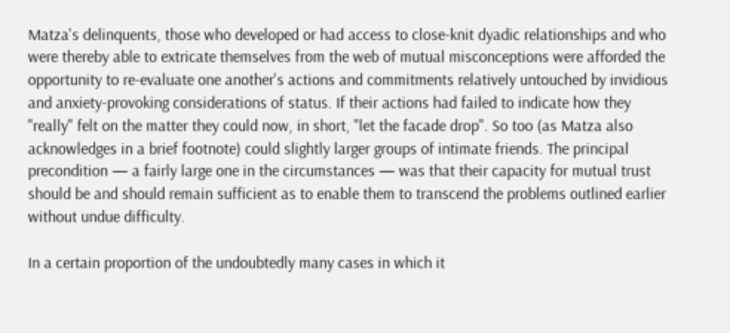Matza's delinquents, those who developed or had access to close-knit dyadic relationships and who were thereby able to extricate themselves from the web of mutual misconceptions were afforded the opportunity to re-evaluate one another's actions and commitments relatively untouched by invidious and anxiety-provoking considerations of status. If their actions had failed to indicate how they "really" felt on the matter they could now, in short, "let the facade drop". So too (as Matza also acknowledges in a brief footnote) could slightly larger groups of intimate friends. The principal precondition — a fairly large one in the circumstances — was that their capacity for mutual trust should be and should remain sufficient as to enable them to transcend the problems outlined earlier without undue difficulty.

In a certain proportion of the undoubtedly many cases in which it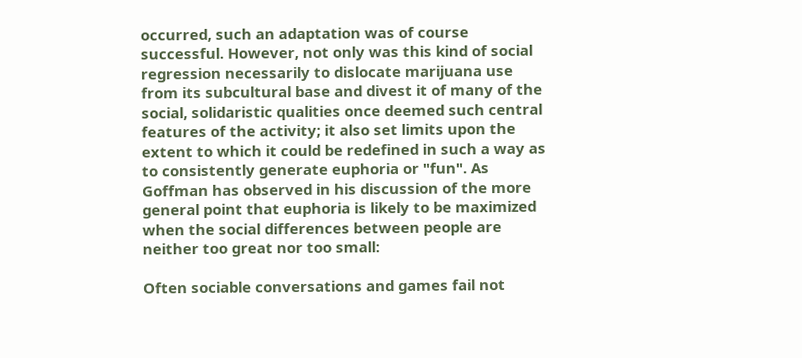occurred, such an adaptation was of course successful. However, not only was this kind of social regression necessarily to dislocate marijuana use from its subcultural base and divest it of many of the social, solidaristic qualities once deemed such central features of the activity; it also set limits upon the extent to which it could be redefined in such a way as to consistently generate euphoria or "fun". As Goffman has observed in his discussion of the more general point that euphoria is likely to be maximized when the social differences between people are neither too great nor too small:

Often sociable conversations and games fail not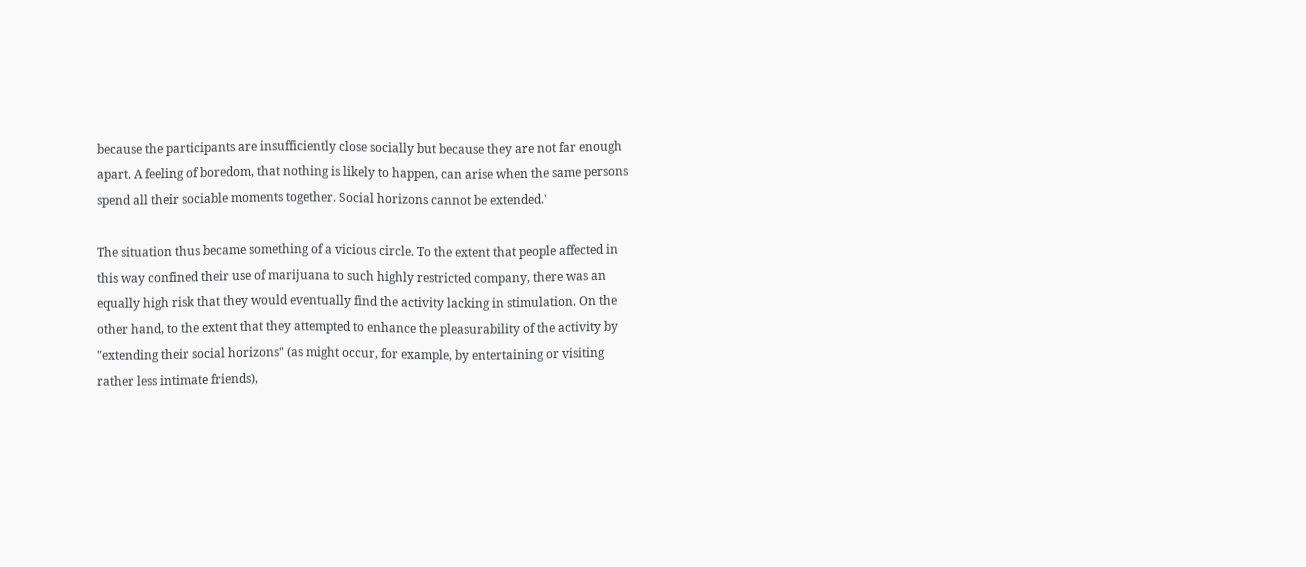because the participants are insufficiently close socially but because they are not far enough apart. A feeling of boredom, that nothing is likely to happen, can arise when the same persons spend all their sociable moments together. Social horizons cannot be extended.'

The situation thus became something of a vicious circle. To the extent that people affected in this way confined their use of marijuana to such highly restricted company, there was an equally high risk that they would eventually find the activity lacking in stimulation. On the other hand, to the extent that they attempted to enhance the pleasurability of the activity by "extending their social horizons" (as might occur, for example, by entertaining or visiting rather less intimate friends),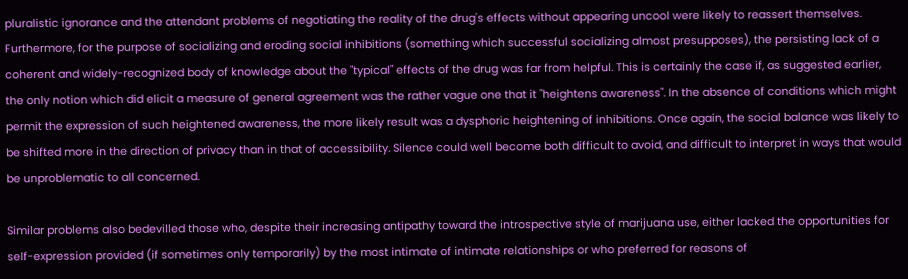pluralistic ignorance and the attendant problems of negotiating the reality of the drug's effects without appearing uncool were likely to reassert themselves. Furthermore, for the purpose of socializing and eroding social inhibitions (something which successful socializing almost presupposes), the persisting lack of a coherent and widely-recognized body of knowledge about the "typical" effects of the drug was far from helpful. This is certainly the case if, as suggested earlier, the only notion which did elicit a measure of general agreement was the rather vague one that it "heightens awareness". In the absence of conditions which might permit the expression of such heightened awareness, the more likely result was a dysphoric heightening of inhibitions. Once again, the social balance was likely to be shifted more in the direction of privacy than in that of accessibility. Silence could well become both difficult to avoid, and difficult to interpret in ways that would be unproblematic to all concerned.

Similar problems also bedevilled those who, despite their increasing antipathy toward the introspective style of marijuana use, either lacked the opportunities for self-expression provided (if sometimes only temporarily) by the most intimate of intimate relationships or who preferred for reasons of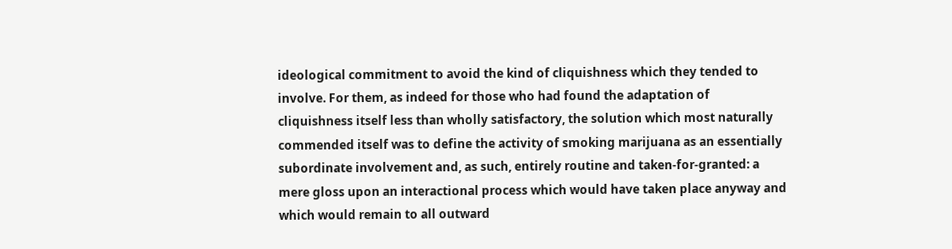ideological commitment to avoid the kind of cliquishness which they tended to involve. For them, as indeed for those who had found the adaptation of cliquishness itself less than wholly satisfactory, the solution which most naturally commended itself was to define the activity of smoking marijuana as an essentially subordinate involvement and, as such, entirely routine and taken-for-granted: a mere gloss upon an interactional process which would have taken place anyway and which would remain to all outward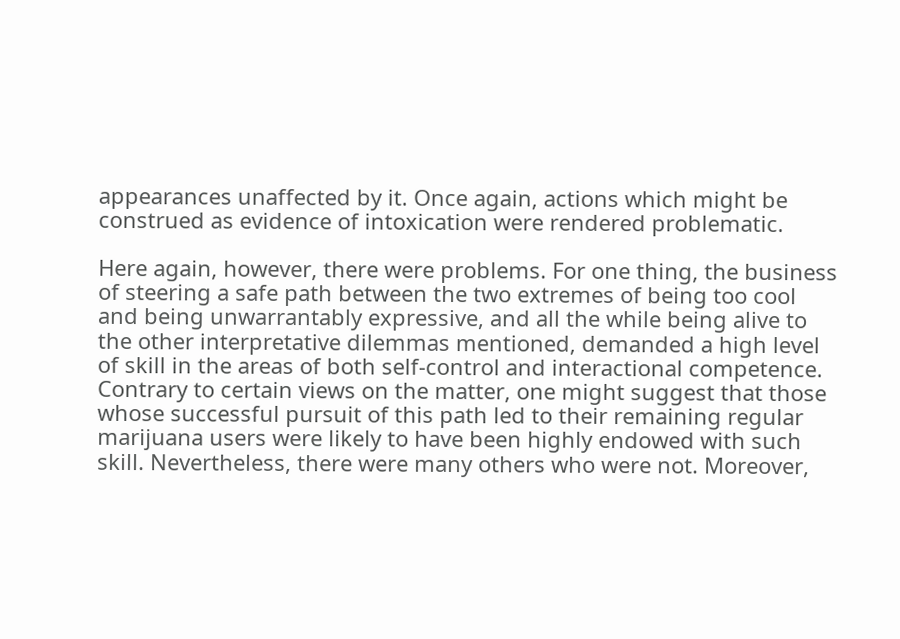appearances unaffected by it. Once again, actions which might be construed as evidence of intoxication were rendered problematic.

Here again, however, there were problems. For one thing, the business of steering a safe path between the two extremes of being too cool and being unwarrantably expressive, and all the while being alive to the other interpretative dilemmas mentioned, demanded a high level of skill in the areas of both self-control and interactional competence. Contrary to certain views on the matter, one might suggest that those whose successful pursuit of this path led to their remaining regular marijuana users were likely to have been highly endowed with such skill. Nevertheless, there were many others who were not. Moreover,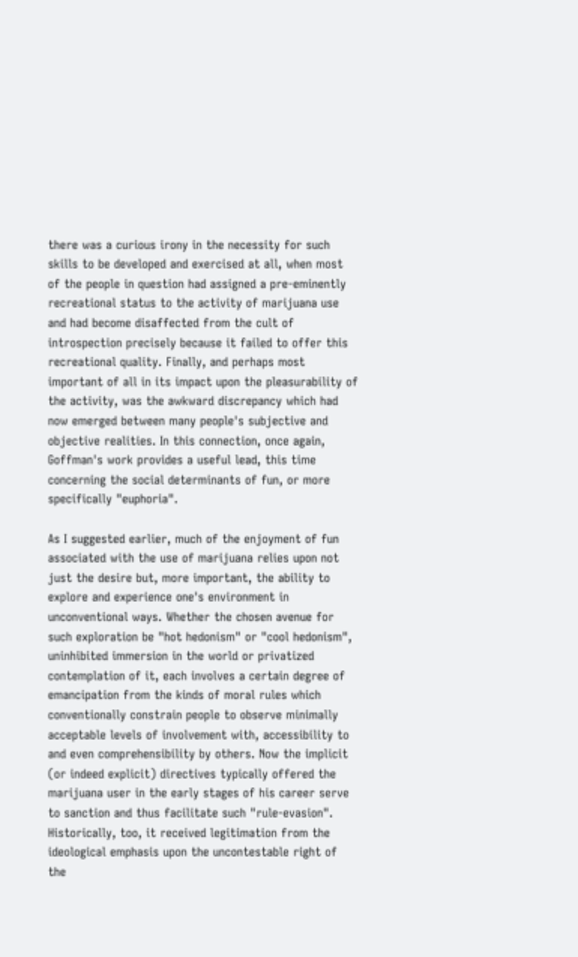there was a curious irony in the necessity for such skills to be developed and exercised at all, when most of the people in question had assigned a pre-eminently recreational status to the activity of marijuana use and had become disaffected from the cult of introspection precisely because it failed to offer this recreational quality. Finally, and perhaps most important of all in its impact upon the pleasurability of the activity, was the awkward discrepancy which had now emerged between many people's subjective and objective realities. In this connection, once again, Goffman's work provides a useful lead, this time concerning the social determinants of fun, or more specifically "euphoria".

As I suggested earlier, much of the enjoyment of fun associated with the use of marijuana relies upon not just the desire but, more important, the ability to explore and experience one's environment in unconventional ways. Whether the chosen avenue for such exploration be "hot hedonism" or "cool hedonism", uninhibited immersion in the world or privatized contemplation of it, each involves a certain degree of emancipation from the kinds of moral rules which conventionally constrain people to observe minimally acceptable levels of involvement with, accessibility to and even comprehensibility by others. Now the implicit (or indeed explicit) directives typically offered the marijuana user in the early stages of his career serve to sanction and thus facilitate such "rule-evasion". Historically, too, it received legitimation from the ideological emphasis upon the uncontestable right of the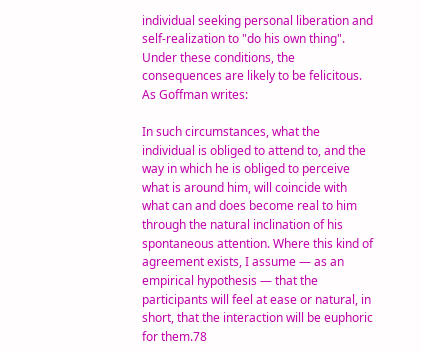individual seeking personal liberation and self-realization to "do his own thing". Under these conditions, the consequences are likely to be felicitous. As Goffman writes:

In such circumstances, what the individual is obliged to attend to, and the way in which he is obliged to perceive what is around him, will coincide with what can and does become real to him through the natural inclination of his spontaneous attention. Where this kind of agreement exists, I assume — as an empirical hypothesis — that the participants will feel at ease or natural, in short, that the interaction will be euphoric for them.78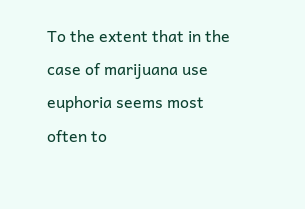To the extent that in the case of marijuana use euphoria seems most often to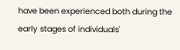have been experienced both during the early stages of individuals'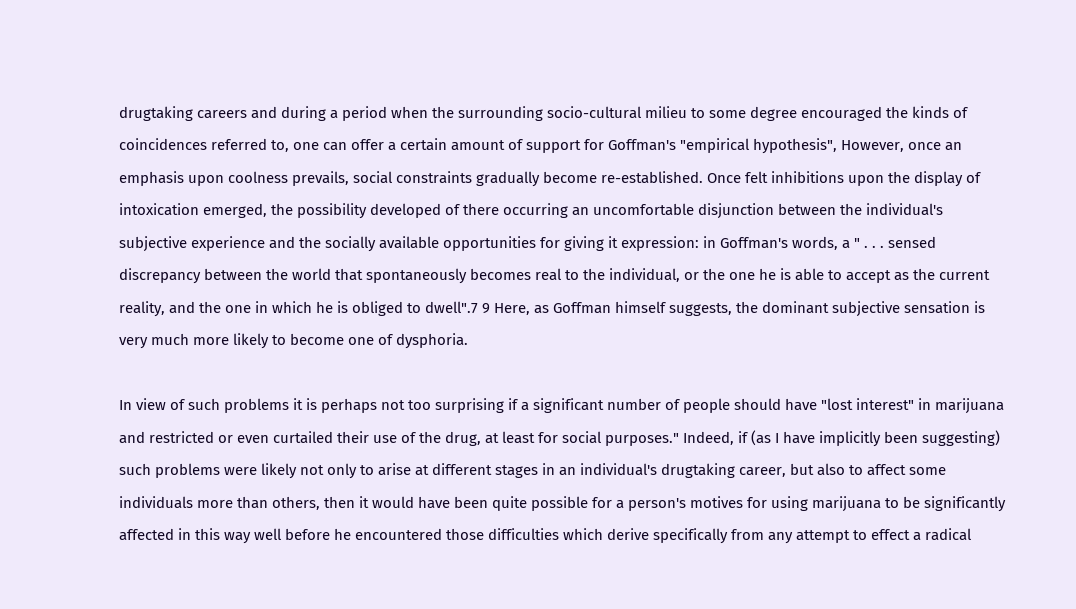drugtaking careers and during a period when the surrounding socio-cultural milieu to some degree encouraged the kinds of coincidences referred to, one can offer a certain amount of support for Goffman's "empirical hypothesis", However, once an emphasis upon coolness prevails, social constraints gradually become re-established. Once felt inhibitions upon the display of intoxication emerged, the possibility developed of there occurring an uncomfortable disjunction between the individual's subjective experience and the socially available opportunities for giving it expression: in Goffman's words, a " . . . sensed discrepancy between the world that spontaneously becomes real to the individual, or the one he is able to accept as the current reality, and the one in which he is obliged to dwell".7 9 Here, as Goffman himself suggests, the dominant subjective sensation is very much more likely to become one of dysphoria.

In view of such problems it is perhaps not too surprising if a significant number of people should have "lost interest" in marijuana and restricted or even curtailed their use of the drug, at least for social purposes." Indeed, if (as I have implicitly been suggesting) such problems were likely not only to arise at different stages in an individual's drugtaking career, but also to affect some individuals more than others, then it would have been quite possible for a person's motives for using marijuana to be significantly affected in this way well before he encountered those difficulties which derive specifically from any attempt to effect a radical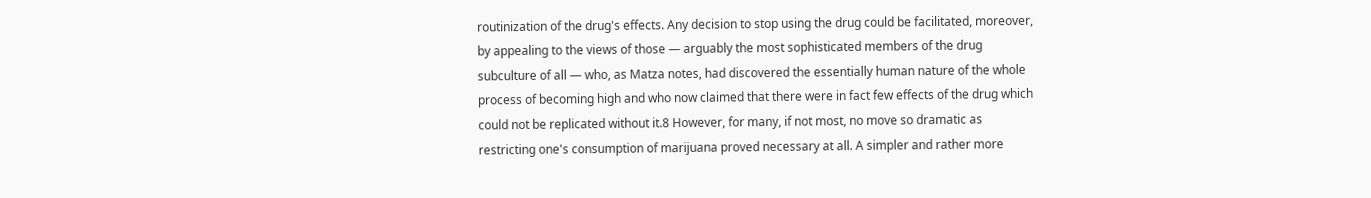routinization of the drug's effects. Any decision to stop using the drug could be facilitated, moreover, by appealing to the views of those — arguably the most sophisticated members of the drug subculture of all — who, as Matza notes, had discovered the essentially human nature of the whole process of becoming high and who now claimed that there were in fact few effects of the drug which could not be replicated without it.8 However, for many, if not most, no move so dramatic as restricting one's consumption of marijuana proved necessary at all. A simpler and rather more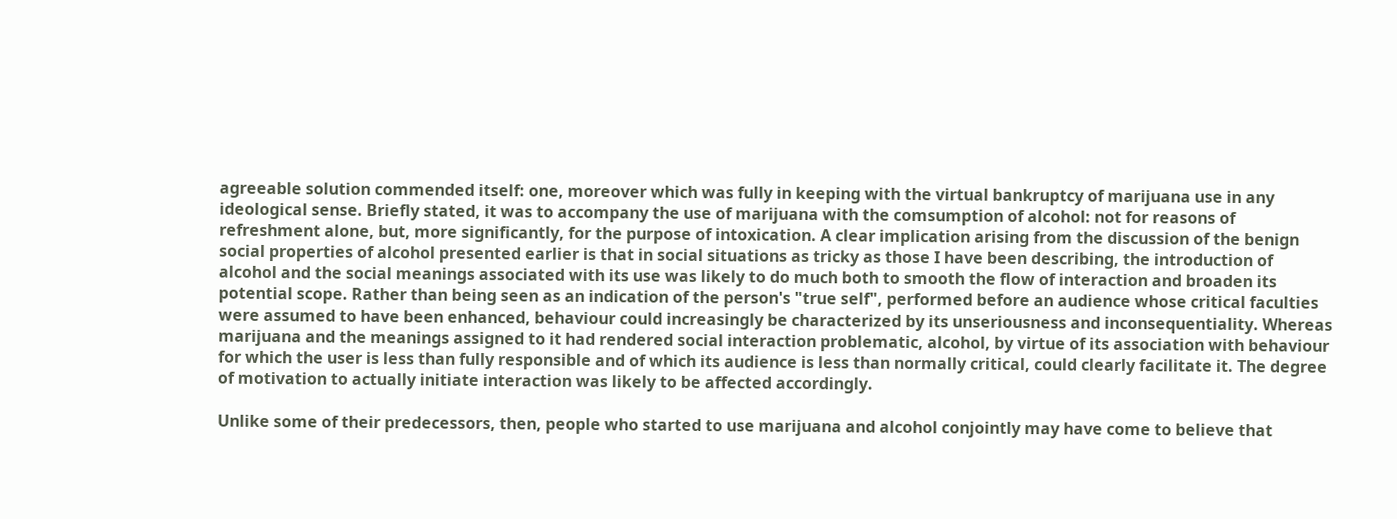agreeable solution commended itself: one, moreover which was fully in keeping with the virtual bankruptcy of marijuana use in any ideological sense. Briefly stated, it was to accompany the use of marijuana with the comsumption of alcohol: not for reasons of refreshment alone, but, more significantly, for the purpose of intoxication. A clear implication arising from the discussion of the benign social properties of alcohol presented earlier is that in social situations as tricky as those I have been describing, the introduction of alcohol and the social meanings associated with its use was likely to do much both to smooth the flow of interaction and broaden its potential scope. Rather than being seen as an indication of the person's "true self", performed before an audience whose critical faculties were assumed to have been enhanced, behaviour could increasingly be characterized by its unseriousness and inconsequentiality. Whereas marijuana and the meanings assigned to it had rendered social interaction problematic, alcohol, by virtue of its association with behaviour for which the user is less than fully responsible and of which its audience is less than normally critical, could clearly facilitate it. The degree of motivation to actually initiate interaction was likely to be affected accordingly.

Unlike some of their predecessors, then, people who started to use marijuana and alcohol conjointly may have come to believe that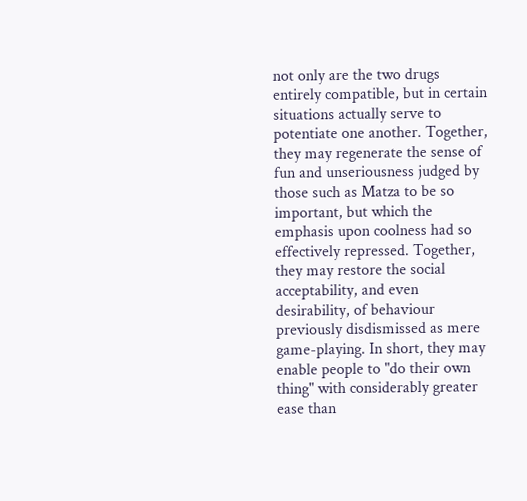not only are the two drugs entirely compatible, but in certain situations actually serve to potentiate one another. Together, they may regenerate the sense of fun and unseriousness judged by those such as Matza to be so important, but which the emphasis upon coolness had so effectively repressed. Together, they may restore the social acceptability, and even desirability, of behaviour previously disdismissed as mere game-playing. In short, they may enable people to "do their own thing" with considerably greater ease than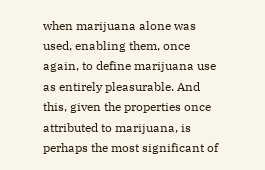when marijuana alone was used, enabling them, once again, to define marijuana use as entirely pleasurable. And this, given the properties once attributed to marijuana, is perhaps the most significant of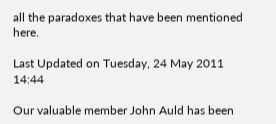all the paradoxes that have been mentioned here.

Last Updated on Tuesday, 24 May 2011 14:44

Our valuable member John Auld has been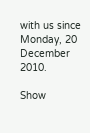with us since Monday, 20 December 2010.

Show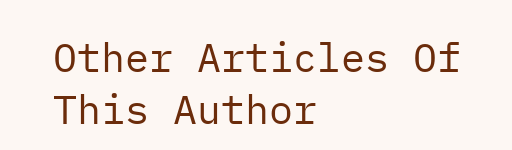Other Articles Of This Author